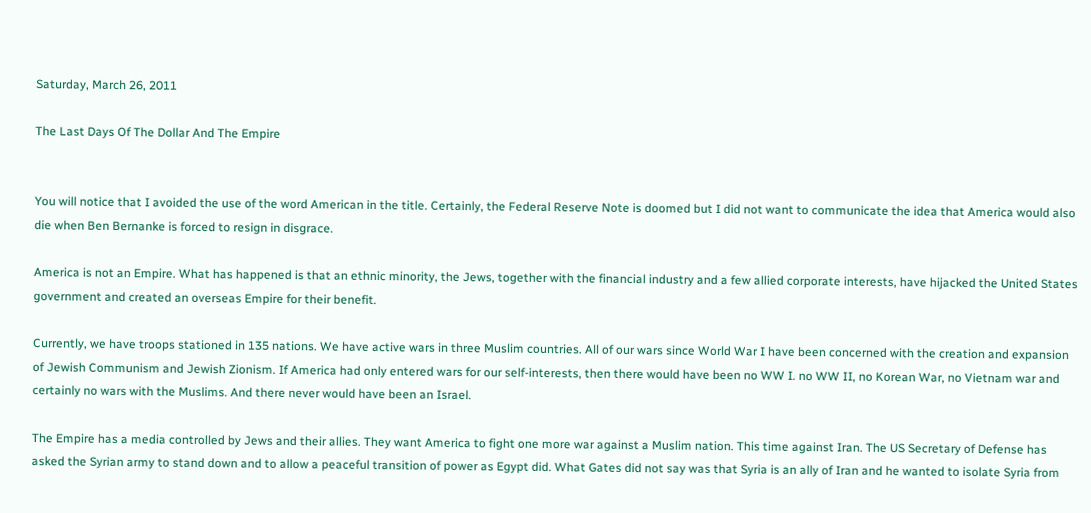Saturday, March 26, 2011

The Last Days Of The Dollar And The Empire


You will notice that I avoided the use of the word American in the title. Certainly, the Federal Reserve Note is doomed but I did not want to communicate the idea that America would also die when Ben Bernanke is forced to resign in disgrace.

America is not an Empire. What has happened is that an ethnic minority, the Jews, together with the financial industry and a few allied corporate interests, have hijacked the United States government and created an overseas Empire for their benefit.

Currently, we have troops stationed in 135 nations. We have active wars in three Muslim countries. All of our wars since World War I have been concerned with the creation and expansion of Jewish Communism and Jewish Zionism. If America had only entered wars for our self-interests, then there would have been no WW I. no WW II, no Korean War, no Vietnam war and certainly no wars with the Muslims. And there never would have been an Israel.

The Empire has a media controlled by Jews and their allies. They want America to fight one more war against a Muslim nation. This time against Iran. The US Secretary of Defense has asked the Syrian army to stand down and to allow a peaceful transition of power as Egypt did. What Gates did not say was that Syria is an ally of Iran and he wanted to isolate Syria from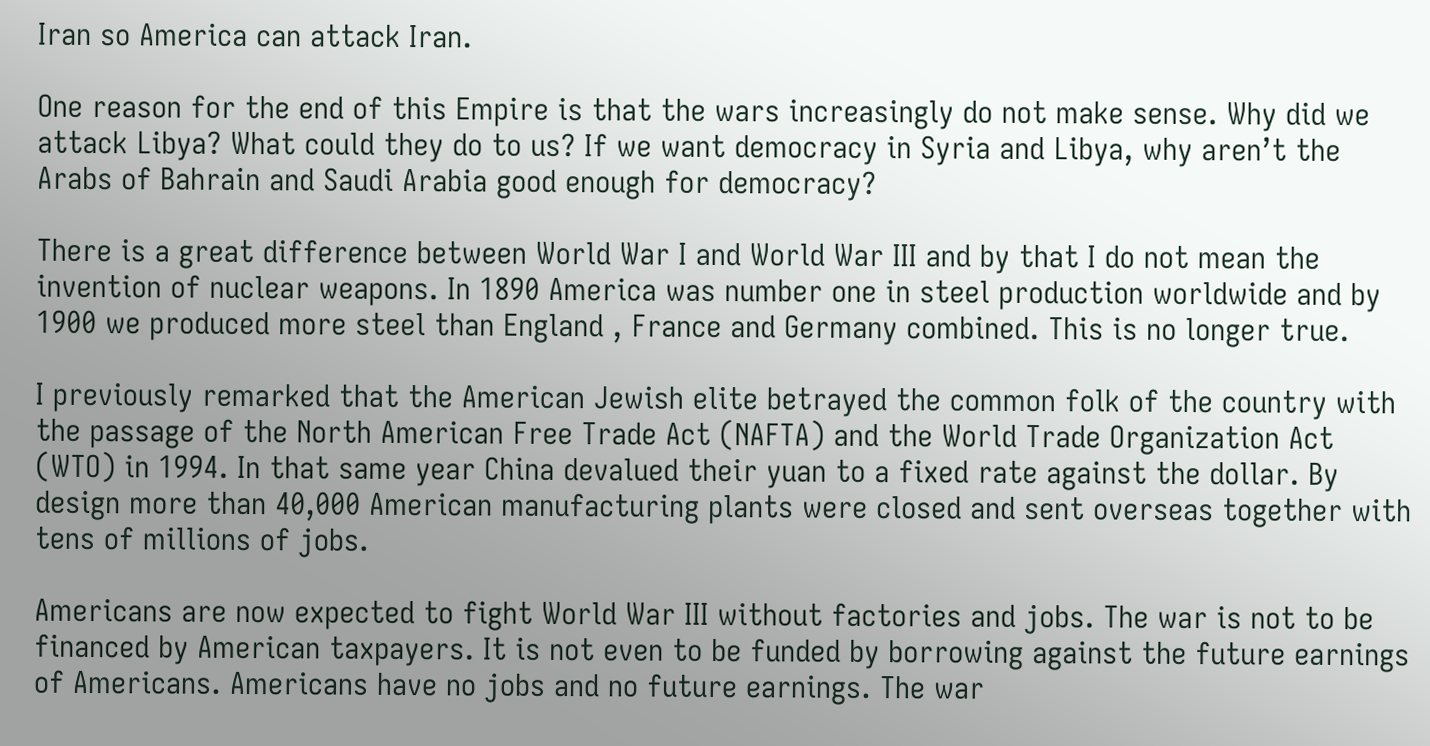Iran so America can attack Iran.

One reason for the end of this Empire is that the wars increasingly do not make sense. Why did we attack Libya? What could they do to us? If we want democracy in Syria and Libya, why aren’t the Arabs of Bahrain and Saudi Arabia good enough for democracy?

There is a great difference between World War I and World War III and by that I do not mean the invention of nuclear weapons. In 1890 America was number one in steel production worldwide and by 1900 we produced more steel than England , France and Germany combined. This is no longer true.

I previously remarked that the American Jewish elite betrayed the common folk of the country with the passage of the North American Free Trade Act (NAFTA) and the World Trade Organization Act (WTO) in 1994. In that same year China devalued their yuan to a fixed rate against the dollar. By design more than 40,000 American manufacturing plants were closed and sent overseas together with tens of millions of jobs.

Americans are now expected to fight World War III without factories and jobs. The war is not to be financed by American taxpayers. It is not even to be funded by borrowing against the future earnings of Americans. Americans have no jobs and no future earnings. The war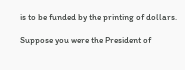is to be funded by the printing of dollars.

Suppose you were the President of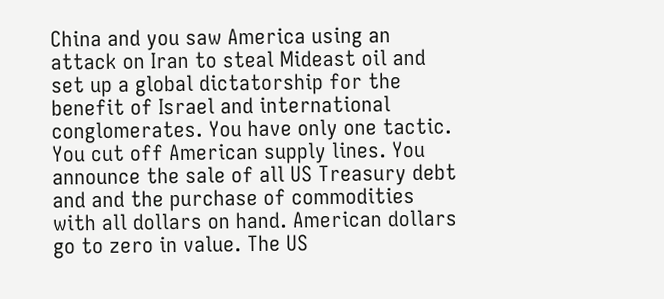China and you saw America using an attack on Iran to steal Mideast oil and set up a global dictatorship for the benefit of Israel and international conglomerates. You have only one tactic. You cut off American supply lines. You announce the sale of all US Treasury debt and and the purchase of commodities with all dollars on hand. American dollars go to zero in value. The US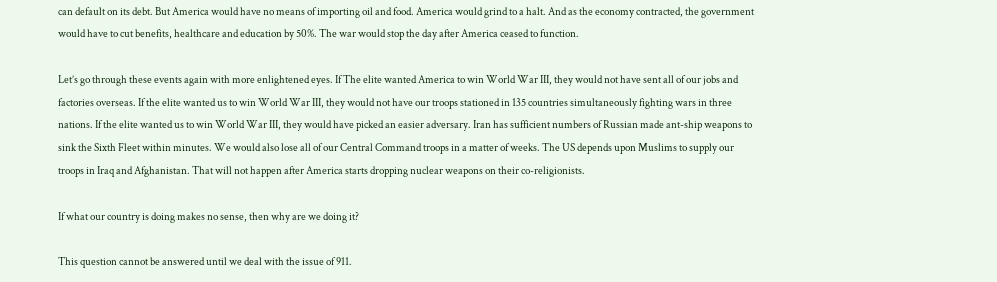can default on its debt. But America would have no means of importing oil and food. America would grind to a halt. And as the economy contracted, the government would have to cut benefits, healthcare and education by 50%. The war would stop the day after America ceased to function.

Let’s go through these events again with more enlightened eyes. If The elite wanted America to win World War III, they would not have sent all of our jobs and factories overseas. If the elite wanted us to win World War III, they would not have our troops stationed in 135 countries simultaneously fighting wars in three nations. If the elite wanted us to win World War III, they would have picked an easier adversary. Iran has sufficient numbers of Russian made ant-ship weapons to sink the Sixth Fleet within minutes. We would also lose all of our Central Command troops in a matter of weeks. The US depends upon Muslims to supply our troops in Iraq and Afghanistan. That will not happen after America starts dropping nuclear weapons on their co-religionists.

If what our country is doing makes no sense, then why are we doing it?

This question cannot be answered until we deal with the issue of 911.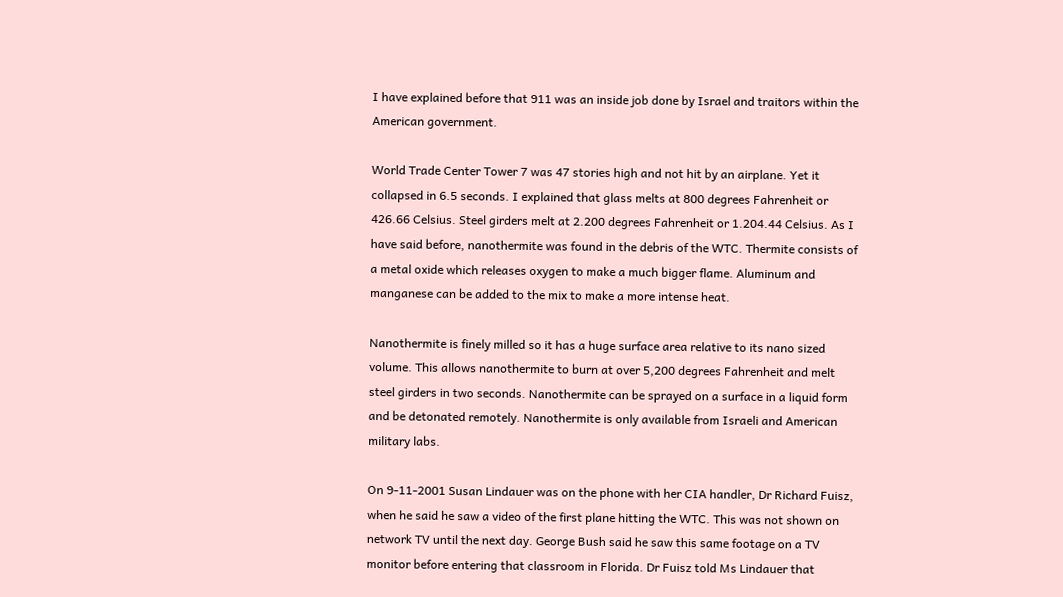I have explained before that 911 was an inside job done by Israel and traitors within the American government.

World Trade Center Tower 7 was 47 stories high and not hit by an airplane. Yet it collapsed in 6.5 seconds. I explained that glass melts at 800 degrees Fahrenheit or 426.66 Celsius. Steel girders melt at 2.200 degrees Fahrenheit or 1.204.44 Celsius. As I have said before, nanothermite was found in the debris of the WTC. Thermite consists of a metal oxide which releases oxygen to make a much bigger flame. Aluminum and manganese can be added to the mix to make a more intense heat.

Nanothermite is finely milled so it has a huge surface area relative to its nano sized volume. This allows nanothermite to burn at over 5,200 degrees Fahrenheit and melt steel girders in two seconds. Nanothermite can be sprayed on a surface in a liquid form and be detonated remotely. Nanothermite is only available from Israeli and American military labs.

On 9-11-2001 Susan Lindauer was on the phone with her CIA handler, Dr Richard Fuisz, when he said he saw a video of the first plane hitting the WTC. This was not shown on network TV until the next day. George Bush said he saw this same footage on a TV monitor before entering that classroom in Florida. Dr Fuisz told Ms Lindauer that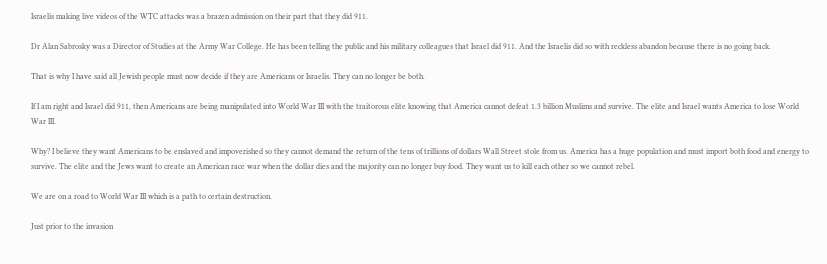Israelis making live videos of the WTC attacks was a brazen admission on their part that they did 911.

Dr Alan Sabrosky was a Director of Studies at the Army War College. He has been telling the public and his military colleagues that Israel did 911. And the Israelis did so with reckless abandon because there is no going back.

That is why I have said all Jewish people must now decide if they are Americans or Israelis. They can no longer be both.

If I am right and Israel did 911, then Americans are being manipulated into World War III with the traitorous elite knowing that America cannot defeat 1.3 billion Muslims and survive. The elite and Israel wants America to lose World War III.

Why? I believe they want Americans to be enslaved and impoverished so they cannot demand the return of the tens of trillions of dollars Wall Street stole from us. America has a huge population and must import both food and energy to survive. The elite and the Jews want to create an American race war when the dollar dies and the majority can no longer buy food. They want us to kill each other so we cannot rebel.

We are on a road to World War III which is a path to certain destruction.

Just prior to the invasion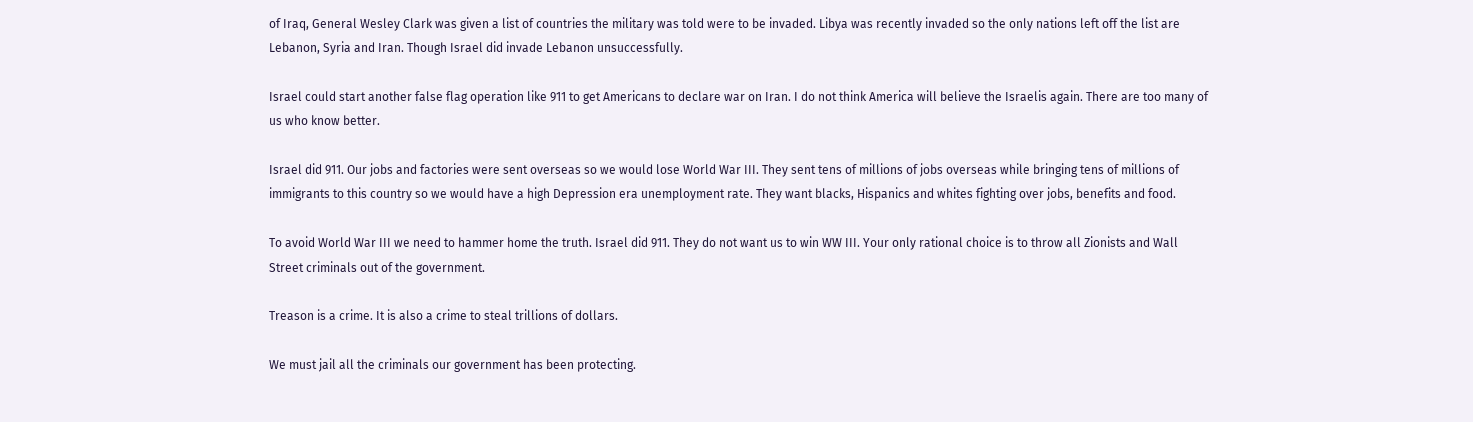of Iraq, General Wesley Clark was given a list of countries the military was told were to be invaded. Libya was recently invaded so the only nations left off the list are Lebanon, Syria and Iran. Though Israel did invade Lebanon unsuccessfully.

Israel could start another false flag operation like 911 to get Americans to declare war on Iran. I do not think America will believe the Israelis again. There are too many of us who know better.

Israel did 911. Our jobs and factories were sent overseas so we would lose World War III. They sent tens of millions of jobs overseas while bringing tens of millions of immigrants to this country so we would have a high Depression era unemployment rate. They want blacks, Hispanics and whites fighting over jobs, benefits and food.

To avoid World War III we need to hammer home the truth. Israel did 911. They do not want us to win WW III. Your only rational choice is to throw all Zionists and Wall Street criminals out of the government.

Treason is a crime. It is also a crime to steal trillions of dollars.

We must jail all the criminals our government has been protecting.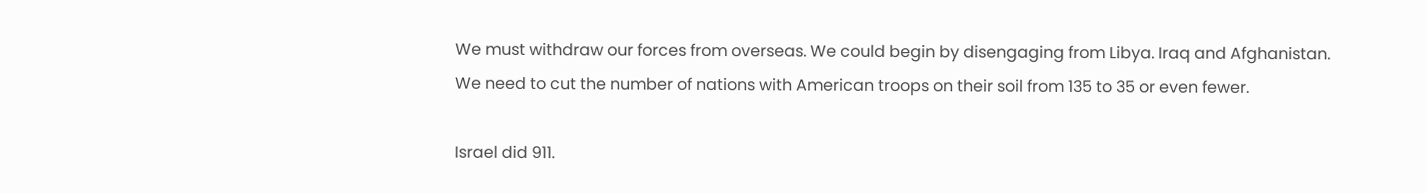We must withdraw our forces from overseas. We could begin by disengaging from Libya. Iraq and Afghanistan. We need to cut the number of nations with American troops on their soil from 135 to 35 or even fewer.

Israel did 911.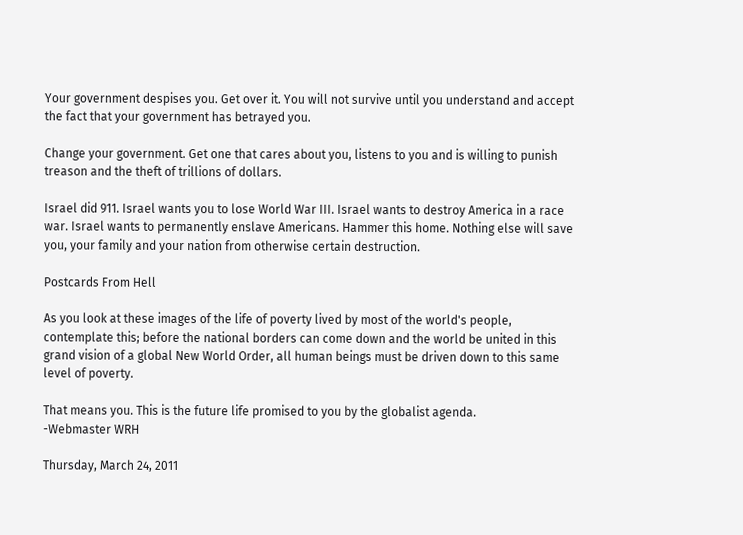Your government despises you. Get over it. You will not survive until you understand and accept the fact that your government has betrayed you.

Change your government. Get one that cares about you, listens to you and is willing to punish treason and the theft of trillions of dollars.

Israel did 911. Israel wants you to lose World War III. Israel wants to destroy America in a race war. Israel wants to permanently enslave Americans. Hammer this home. Nothing else will save you, your family and your nation from otherwise certain destruction.

Postcards From Hell

As you look at these images of the life of poverty lived by most of the world's people, contemplate this; before the national borders can come down and the world be united in this grand vision of a global New World Order, all human beings must be driven down to this same level of poverty.

That means you. This is the future life promised to you by the globalist agenda.
-Webmaster WRH

Thursday, March 24, 2011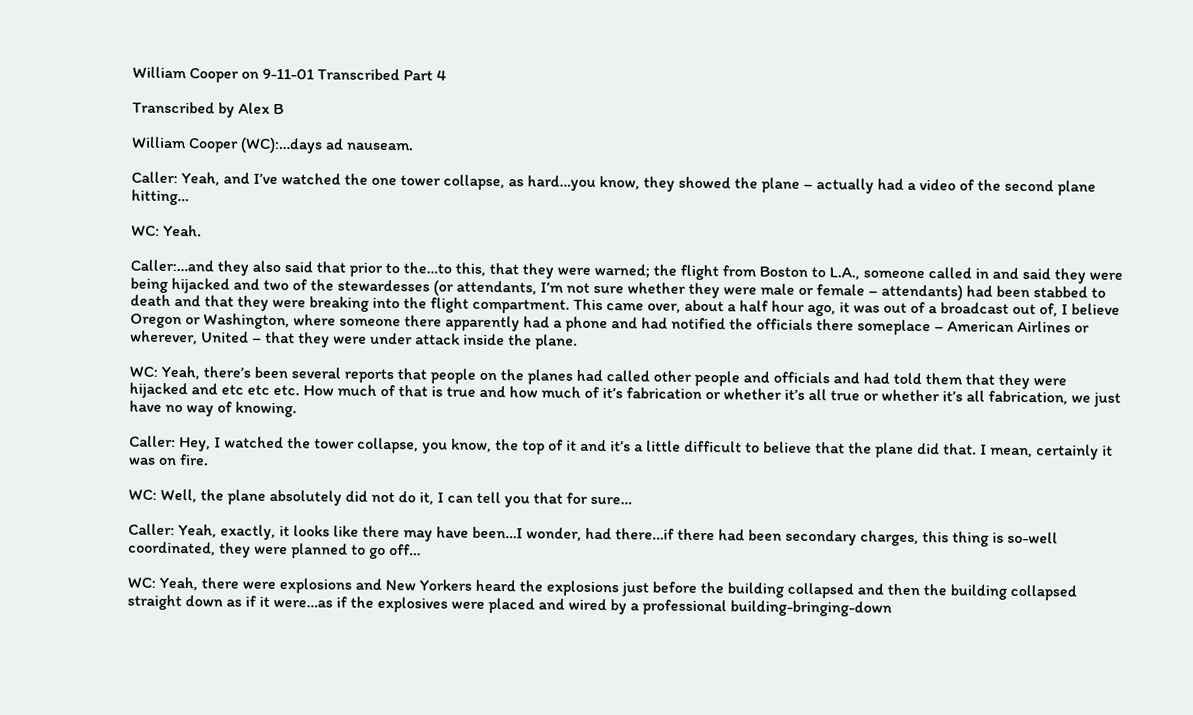William Cooper on 9-11-01 Transcribed Part 4

Transcribed by Alex B

William Cooper (WC):…days ad nauseam.

Caller: Yeah, and I’ve watched the one tower collapse, as hard…you know, they showed the plane – actually had a video of the second plane hitting…

WC: Yeah.

Caller:…and they also said that prior to the…to this, that they were warned; the flight from Boston to L.A., someone called in and said they were being hijacked and two of the stewardesses (or attendants, I’m not sure whether they were male or female – attendants) had been stabbed to death and that they were breaking into the flight compartment. This came over, about a half hour ago, it was out of a broadcast out of, I believe Oregon or Washington, where someone there apparently had a phone and had notified the officials there someplace – American Airlines or wherever, United – that they were under attack inside the plane.

WC: Yeah, there’s been several reports that people on the planes had called other people and officials and had told them that they were hijacked and etc etc etc. How much of that is true and how much of it’s fabrication or whether it’s all true or whether it’s all fabrication, we just have no way of knowing.

Caller: Hey, I watched the tower collapse, you know, the top of it and it’s a little difficult to believe that the plane did that. I mean, certainly it was on fire.

WC: Well, the plane absolutely did not do it, I can tell you that for sure…

Caller: Yeah, exactly, it looks like there may have been…I wonder, had there…if there had been secondary charges, this thing is so-well coordinated, they were planned to go off…

WC: Yeah, there were explosions and New Yorkers heard the explosions just before the building collapsed and then the building collapsed straight down as if it were…as if the explosives were placed and wired by a professional building-bringing-down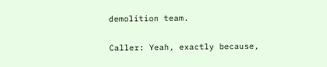demolition team.

Caller: Yeah, exactly because,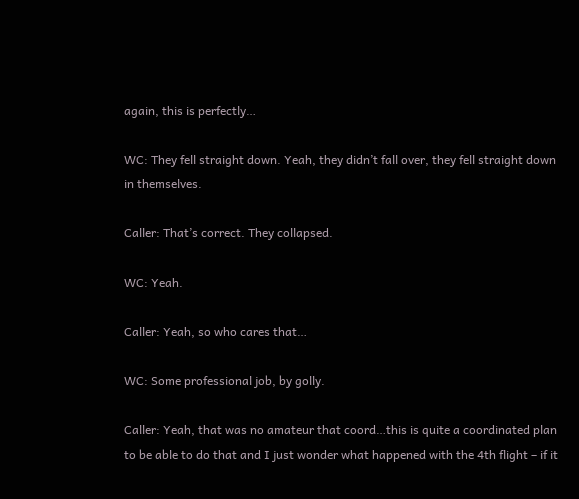again, this is perfectly…

WC: They fell straight down. Yeah, they didn’t fall over, they fell straight down in themselves.

Caller: That’s correct. They collapsed.

WC: Yeah.

Caller: Yeah, so who cares that…

WC: Some professional job, by golly.

Caller: Yeah, that was no amateur that coord…this is quite a coordinated plan to be able to do that and I just wonder what happened with the 4th flight – if it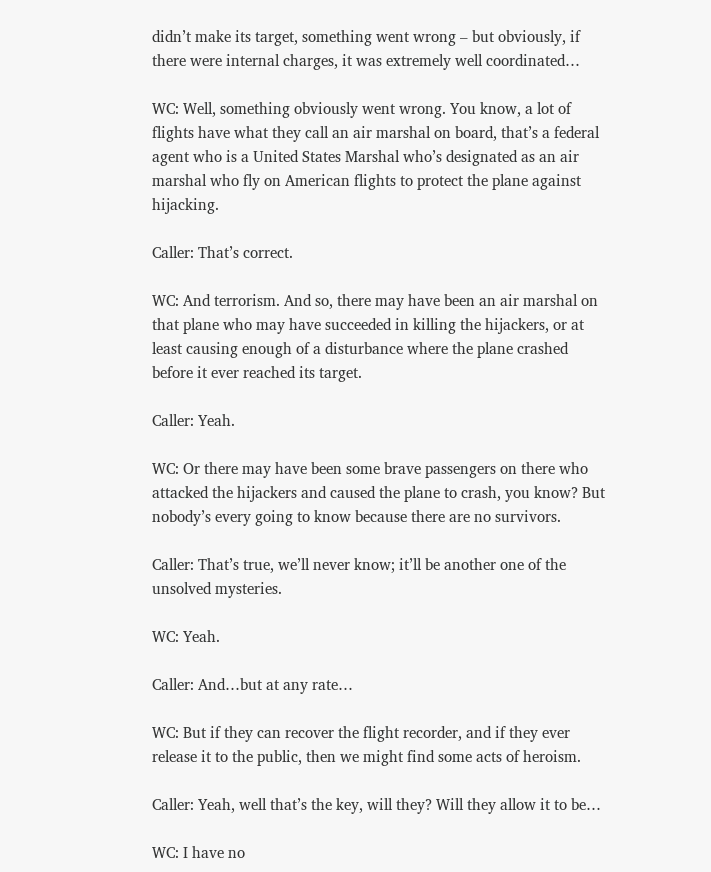didn’t make its target, something went wrong – but obviously, if there were internal charges, it was extremely well coordinated…

WC: Well, something obviously went wrong. You know, a lot of flights have what they call an air marshal on board, that’s a federal agent who is a United States Marshal who’s designated as an air marshal who fly on American flights to protect the plane against hijacking.

Caller: That’s correct.

WC: And terrorism. And so, there may have been an air marshal on that plane who may have succeeded in killing the hijackers, or at least causing enough of a disturbance where the plane crashed before it ever reached its target.

Caller: Yeah.

WC: Or there may have been some brave passengers on there who attacked the hijackers and caused the plane to crash, you know? But nobody’s every going to know because there are no survivors.

Caller: That’s true, we’ll never know; it’ll be another one of the unsolved mysteries.

WC: Yeah.

Caller: And…but at any rate…

WC: But if they can recover the flight recorder, and if they ever release it to the public, then we might find some acts of heroism.

Caller: Yeah, well that’s the key, will they? Will they allow it to be…

WC: I have no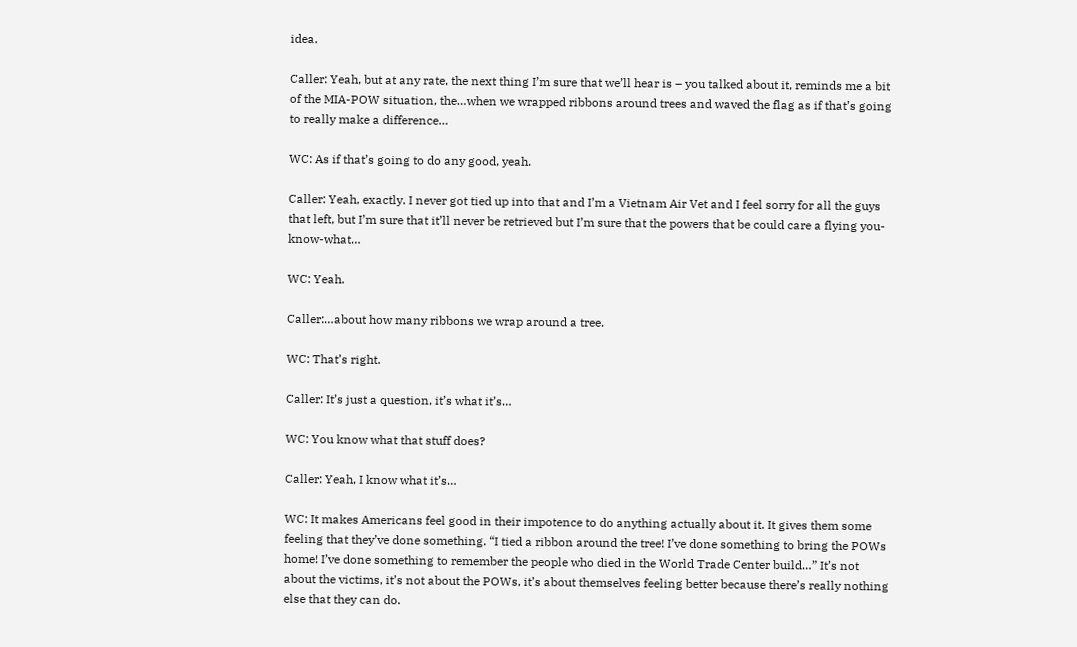idea.

Caller: Yeah, but at any rate, the next thing I’m sure that we’ll hear is – you talked about it, reminds me a bit of the MIA-POW situation, the…when we wrapped ribbons around trees and waved the flag as if that’s going to really make a difference…

WC: As if that’s going to do any good, yeah.

Caller: Yeah, exactly. I never got tied up into that and I’m a Vietnam Air Vet and I feel sorry for all the guys that left, but I’m sure that it’ll never be retrieved but I’m sure that the powers that be could care a flying you-know-what…

WC: Yeah.

Caller:…about how many ribbons we wrap around a tree.

WC: That’s right.

Caller: It’s just a question, it’s what it’s…

WC: You know what that stuff does?

Caller: Yeah, I know what it’s…

WC: It makes Americans feel good in their impotence to do anything actually about it. It gives them some feeling that they’ve done something. “I tied a ribbon around the tree! I’ve done something to bring the POWs home! I’ve done something to remember the people who died in the World Trade Center build…” It’s not about the victims, it’s not about the POWs, it’s about themselves feeling better because there’s really nothing else that they can do.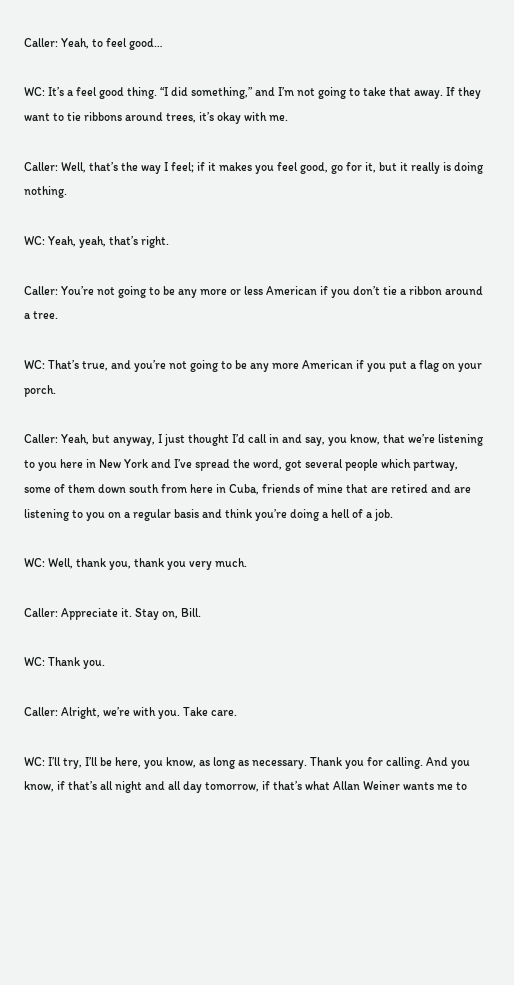Caller: Yeah, to feel good…

WC: It’s a feel good thing. “I did something,” and I’m not going to take that away. If they want to tie ribbons around trees, it’s okay with me.

Caller: Well, that’s the way I feel; if it makes you feel good, go for it, but it really is doing nothing.

WC: Yeah, yeah, that’s right.

Caller: You’re not going to be any more or less American if you don’t tie a ribbon around a tree.

WC: That’s true, and you’re not going to be any more American if you put a flag on your porch.

Caller: Yeah, but anyway, I just thought I’d call in and say, you know, that we’re listening to you here in New York and I’ve spread the word, got several people which partway, some of them down south from here in Cuba, friends of mine that are retired and are listening to you on a regular basis and think you’re doing a hell of a job.

WC: Well, thank you, thank you very much.

Caller: Appreciate it. Stay on, Bill.

WC: Thank you.

Caller: Alright, we’re with you. Take care.

WC: I’ll try, I’ll be here, you know, as long as necessary. Thank you for calling. And you know, if that’s all night and all day tomorrow, if that’s what Allan Weiner wants me to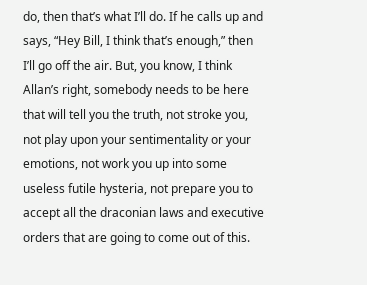do, then that’s what I’ll do. If he calls up and says, “Hey Bill, I think that’s enough,” then I’ll go off the air. But, you know, I think Allan’s right, somebody needs to be here that will tell you the truth, not stroke you, not play upon your sentimentality or your emotions, not work you up into some useless futile hysteria, not prepare you to accept all the draconian laws and executive orders that are going to come out of this.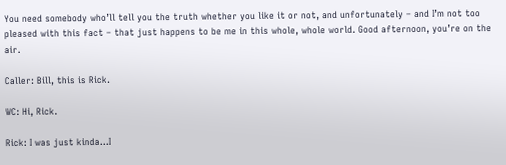You need somebody who’ll tell you the truth whether you like it or not, and unfortunately – and I’m not too pleased with this fact – that just happens to be me in this whole, whole world. Good afternoon, you’re on the air.

Caller: Bill, this is Rick.

WC: Hi, Rick.

Rick: I was just kinda…I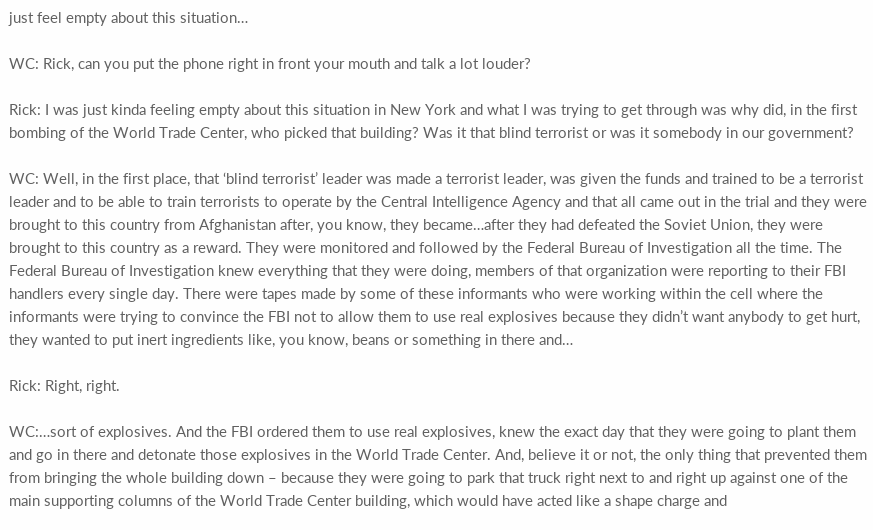just feel empty about this situation…

WC: Rick, can you put the phone right in front your mouth and talk a lot louder?

Rick: I was just kinda feeling empty about this situation in New York and what I was trying to get through was why did, in the first bombing of the World Trade Center, who picked that building? Was it that blind terrorist or was it somebody in our government?

WC: Well, in the first place, that ‘blind terrorist’ leader was made a terrorist leader, was given the funds and trained to be a terrorist leader and to be able to train terrorists to operate by the Central Intelligence Agency and that all came out in the trial and they were brought to this country from Afghanistan after, you know, they became…after they had defeated the Soviet Union, they were brought to this country as a reward. They were monitored and followed by the Federal Bureau of Investigation all the time. The Federal Bureau of Investigation knew everything that they were doing, members of that organization were reporting to their FBI handlers every single day. There were tapes made by some of these informants who were working within the cell where the informants were trying to convince the FBI not to allow them to use real explosives because they didn’t want anybody to get hurt, they wanted to put inert ingredients like, you know, beans or something in there and…

Rick: Right, right.

WC:…sort of explosives. And the FBI ordered them to use real explosives, knew the exact day that they were going to plant them and go in there and detonate those explosives in the World Trade Center. And, believe it or not, the only thing that prevented them from bringing the whole building down – because they were going to park that truck right next to and right up against one of the main supporting columns of the World Trade Center building, which would have acted like a shape charge and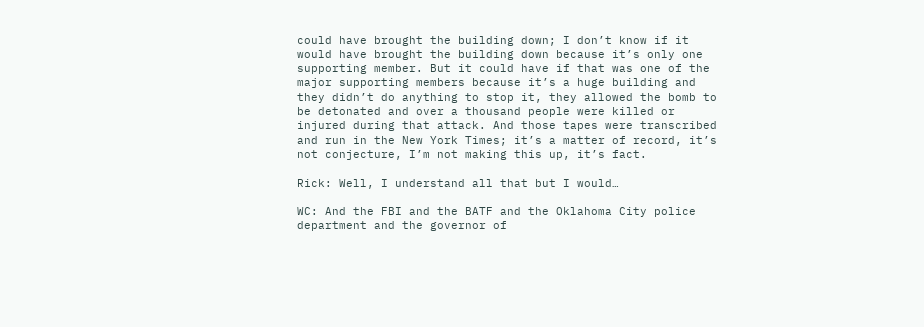could have brought the building down; I don’t know if it would have brought the building down because it’s only one supporting member. But it could have if that was one of the major supporting members because it’s a huge building and they didn’t do anything to stop it, they allowed the bomb to be detonated and over a thousand people were killed or injured during that attack. And those tapes were transcribed and run in the New York Times; it’s a matter of record, it’s not conjecture, I’m not making this up, it’s fact.

Rick: Well, I understand all that but I would…

WC: And the FBI and the BATF and the Oklahoma City police department and the governor of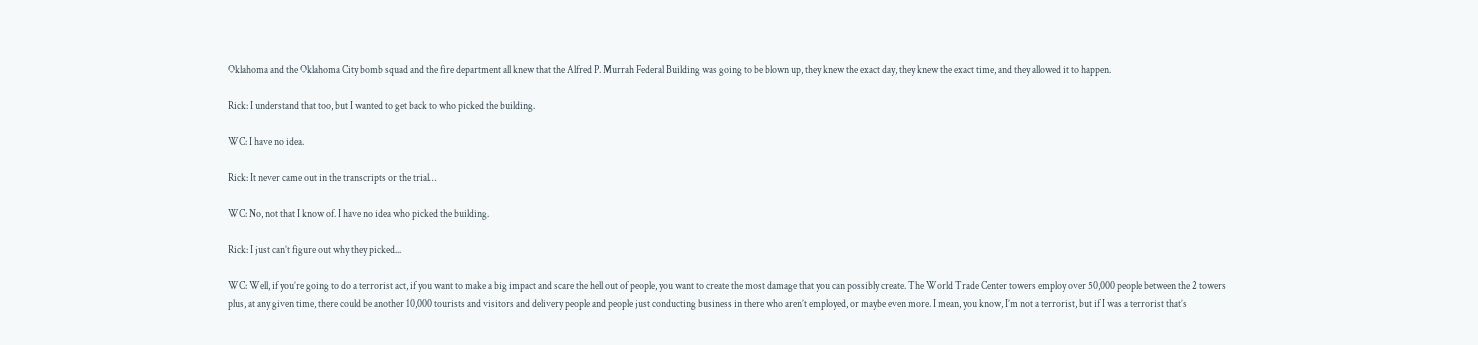Oklahoma and the Oklahoma City bomb squad and the fire department all knew that the Alfred P. Murrah Federal Building was going to be blown up, they knew the exact day, they knew the exact time, and they allowed it to happen.

Rick: I understand that too, but I wanted to get back to who picked the building.

WC: I have no idea.

Rick: It never came out in the transcripts or the trial…

WC: No, not that I know of. I have no idea who picked the building.

Rick: I just can’t figure out why they picked...

WC: Well, if you’re going to do a terrorist act, if you want to make a big impact and scare the hell out of people, you want to create the most damage that you can possibly create. The World Trade Center towers employ over 50,000 people between the 2 towers plus, at any given time, there could be another 10,000 tourists and visitors and delivery people and people just conducting business in there who aren’t employed, or maybe even more. I mean, you know, I’m not a terrorist, but if I was a terrorist that’s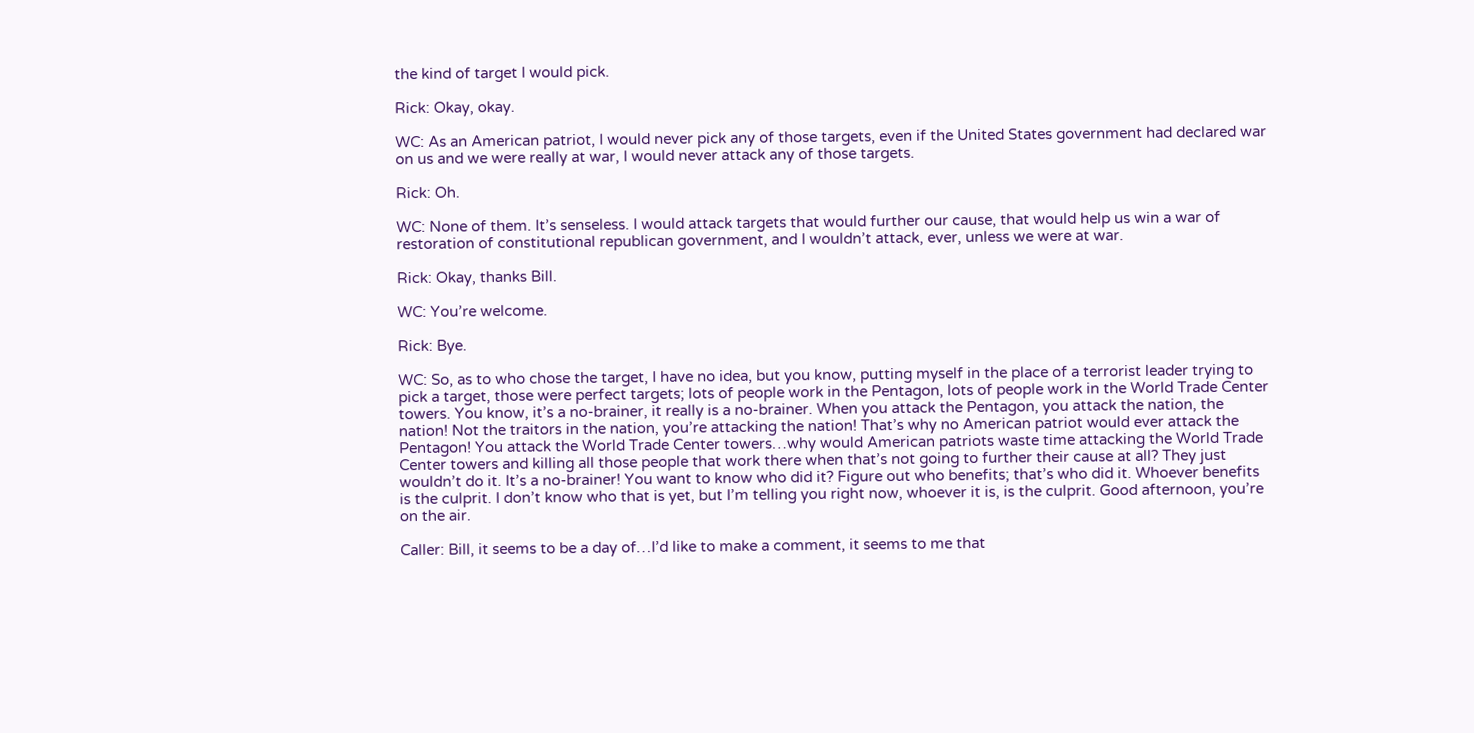the kind of target I would pick.

Rick: Okay, okay.

WC: As an American patriot, I would never pick any of those targets, even if the United States government had declared war on us and we were really at war, I would never attack any of those targets.

Rick: Oh.

WC: None of them. It’s senseless. I would attack targets that would further our cause, that would help us win a war of restoration of constitutional republican government, and I wouldn’t attack, ever, unless we were at war.

Rick: Okay, thanks Bill.

WC: You’re welcome.

Rick: Bye.

WC: So, as to who chose the target, I have no idea, but you know, putting myself in the place of a terrorist leader trying to pick a target, those were perfect targets; lots of people work in the Pentagon, lots of people work in the World Trade Center towers. You know, it’s a no-brainer, it really is a no-brainer. When you attack the Pentagon, you attack the nation, the nation! Not the traitors in the nation, you’re attacking the nation! That’s why no American patriot would ever attack the Pentagon! You attack the World Trade Center towers…why would American patriots waste time attacking the World Trade Center towers and killing all those people that work there when that’s not going to further their cause at all? They just wouldn’t do it. It’s a no-brainer! You want to know who did it? Figure out who benefits; that’s who did it. Whoever benefits is the culprit. I don’t know who that is yet, but I’m telling you right now, whoever it is, is the culprit. Good afternoon, you’re on the air.

Caller: Bill, it seems to be a day of…I’d like to make a comment, it seems to me that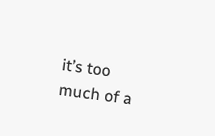it’s too much of a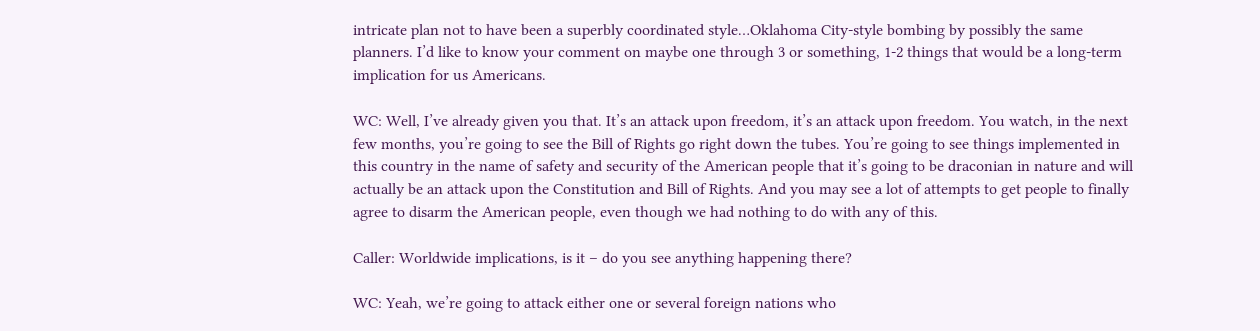intricate plan not to have been a superbly coordinated style…Oklahoma City-style bombing by possibly the same planners. I’d like to know your comment on maybe one through 3 or something, 1-2 things that would be a long-term implication for us Americans.

WC: Well, I’ve already given you that. It’s an attack upon freedom, it’s an attack upon freedom. You watch, in the next few months, you’re going to see the Bill of Rights go right down the tubes. You’re going to see things implemented in this country in the name of safety and security of the American people that it’s going to be draconian in nature and will actually be an attack upon the Constitution and Bill of Rights. And you may see a lot of attempts to get people to finally agree to disarm the American people, even though we had nothing to do with any of this.

Caller: Worldwide implications, is it – do you see anything happening there?

WC: Yeah, we’re going to attack either one or several foreign nations who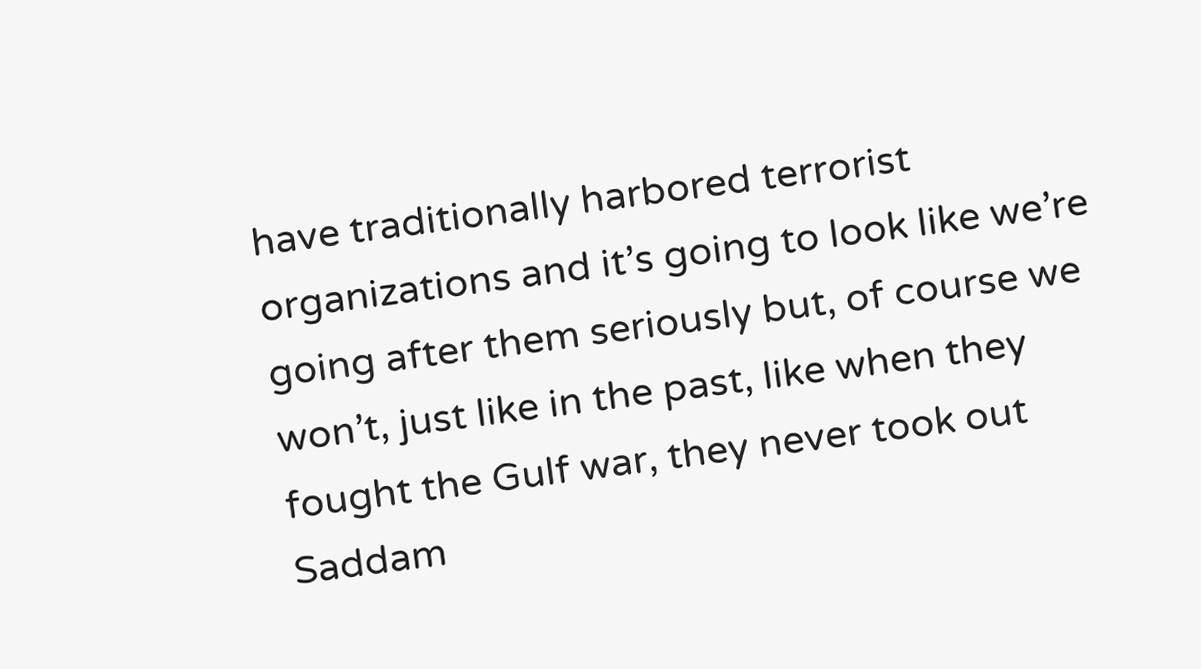have traditionally harbored terrorist organizations and it’s going to look like we’re going after them seriously but, of course we won’t, just like in the past, like when they fought the Gulf war, they never took out Saddam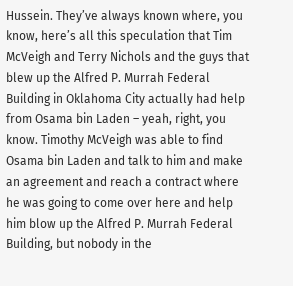Hussein. They’ve always known where, you know, here’s all this speculation that Tim McVeigh and Terry Nichols and the guys that blew up the Alfred P. Murrah Federal Building in Oklahoma City actually had help from Osama bin Laden – yeah, right, you know. Timothy McVeigh was able to find Osama bin Laden and talk to him and make an agreement and reach a contract where he was going to come over here and help him blow up the Alfred P. Murrah Federal Building, but nobody in the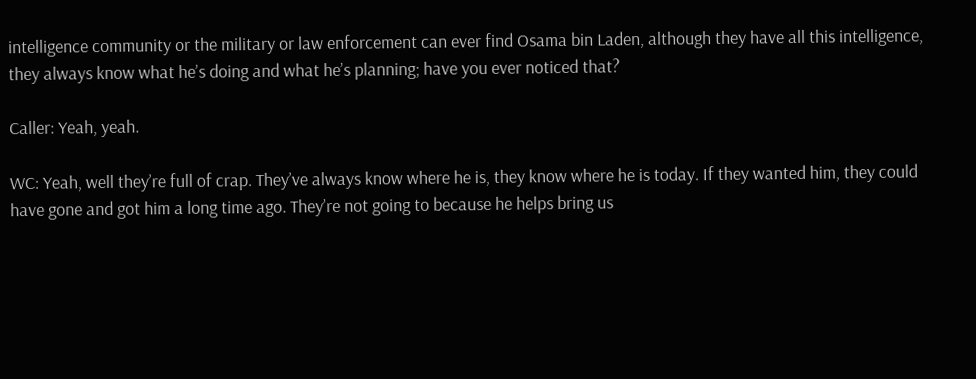intelligence community or the military or law enforcement can ever find Osama bin Laden, although they have all this intelligence, they always know what he’s doing and what he’s planning; have you ever noticed that?

Caller: Yeah, yeah.

WC: Yeah, well they’re full of crap. They’ve always know where he is, they know where he is today. If they wanted him, they could have gone and got him a long time ago. They’re not going to because he helps bring us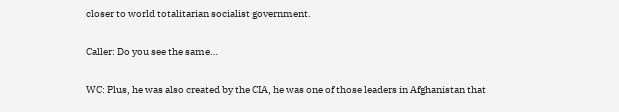closer to world totalitarian socialist government.

Caller: Do you see the same…

WC: Plus, he was also created by the CIA, he was one of those leaders in Afghanistan that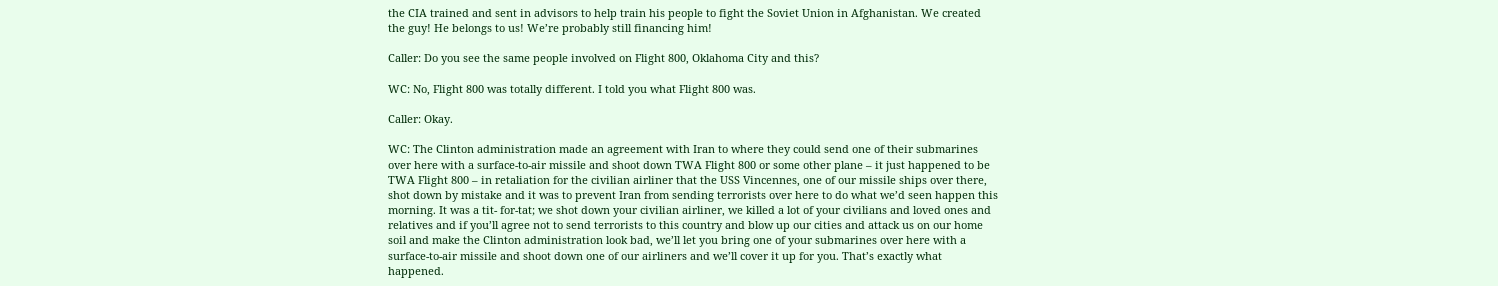the CIA trained and sent in advisors to help train his people to fight the Soviet Union in Afghanistan. We created the guy! He belongs to us! We’re probably still financing him!

Caller: Do you see the same people involved on Flight 800, Oklahoma City and this?

WC: No, Flight 800 was totally different. I told you what Flight 800 was.

Caller: Okay.

WC: The Clinton administration made an agreement with Iran to where they could send one of their submarines over here with a surface-to-air missile and shoot down TWA Flight 800 or some other plane – it just happened to be TWA Flight 800 – in retaliation for the civilian airliner that the USS Vincennes, one of our missile ships over there, shot down by mistake and it was to prevent Iran from sending terrorists over here to do what we’d seen happen this morning. It was a tit- for-tat; we shot down your civilian airliner, we killed a lot of your civilians and loved ones and relatives and if you’ll agree not to send terrorists to this country and blow up our cities and attack us on our home soil and make the Clinton administration look bad, we’ll let you bring one of your submarines over here with a surface-to-air missile and shoot down one of our airliners and we’ll cover it up for you. That’s exactly what happened.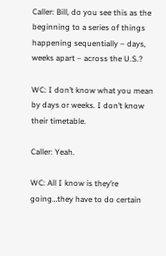Caller: Bill, do you see this as the beginning to a series of things happening sequentially – days, weeks apart – across the U.S.?

WC: I don’t know what you mean by days or weeks. I don’t know their timetable.

Caller: Yeah.

WC: All I know is they’re going…they have to do certain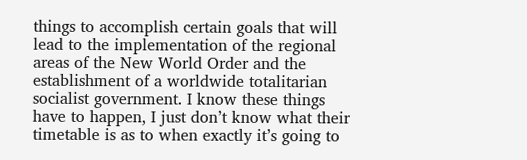things to accomplish certain goals that will lead to the implementation of the regional areas of the New World Order and the establishment of a worldwide totalitarian socialist government. I know these things have to happen, I just don’t know what their timetable is as to when exactly it’s going to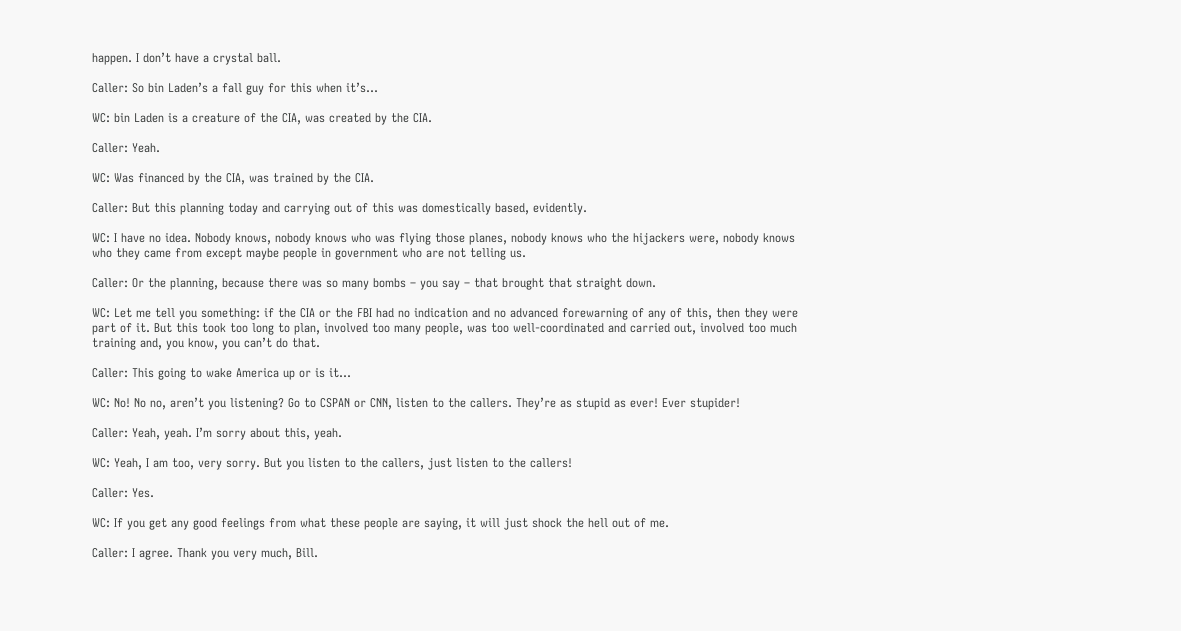happen. I don’t have a crystal ball.

Caller: So bin Laden’s a fall guy for this when it’s…

WC: bin Laden is a creature of the CIA, was created by the CIA.

Caller: Yeah.

WC: Was financed by the CIA, was trained by the CIA.

Caller: But this planning today and carrying out of this was domestically based, evidently.

WC: I have no idea. Nobody knows, nobody knows who was flying those planes, nobody knows who the hijackers were, nobody knows who they came from except maybe people in government who are not telling us.

Caller: Or the planning, because there was so many bombs – you say – that brought that straight down.

WC: Let me tell you something: if the CIA or the FBI had no indication and no advanced forewarning of any of this, then they were part of it. But this took too long to plan, involved too many people, was too well-coordinated and carried out, involved too much training and, you know, you can’t do that.

Caller: This going to wake America up or is it…

WC: No! No no, aren’t you listening? Go to CSPAN or CNN, listen to the callers. They’re as stupid as ever! Ever stupider!

Caller: Yeah, yeah. I’m sorry about this, yeah.

WC: Yeah, I am too, very sorry. But you listen to the callers, just listen to the callers!

Caller: Yes.

WC: If you get any good feelings from what these people are saying, it will just shock the hell out of me.

Caller: I agree. Thank you very much, Bill.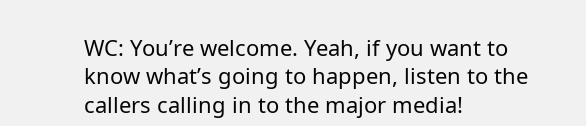WC: You’re welcome. Yeah, if you want to know what’s going to happen, listen to the callers calling in to the major media!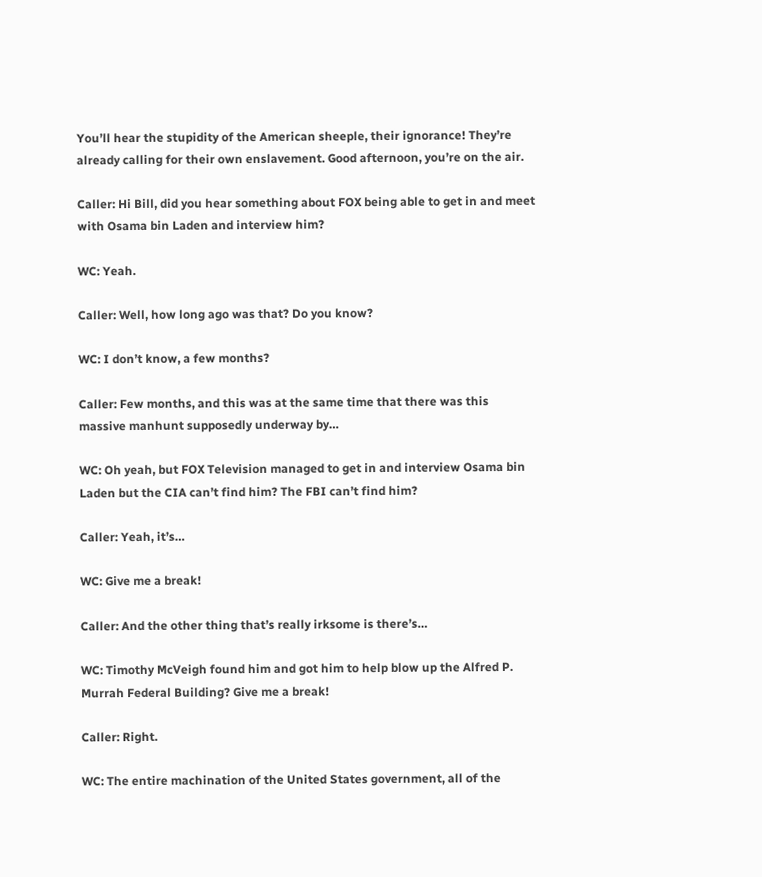You’ll hear the stupidity of the American sheeple, their ignorance! They’re already calling for their own enslavement. Good afternoon, you’re on the air.

Caller: Hi Bill, did you hear something about FOX being able to get in and meet with Osama bin Laden and interview him?

WC: Yeah.

Caller: Well, how long ago was that? Do you know?

WC: I don’t know, a few months?

Caller: Few months, and this was at the same time that there was this massive manhunt supposedly underway by…

WC: Oh yeah, but FOX Television managed to get in and interview Osama bin Laden but the CIA can’t find him? The FBI can’t find him?

Caller: Yeah, it’s…

WC: Give me a break!

Caller: And the other thing that’s really irksome is there’s…

WC: Timothy McVeigh found him and got him to help blow up the Alfred P. Murrah Federal Building? Give me a break!

Caller: Right.

WC: The entire machination of the United States government, all of the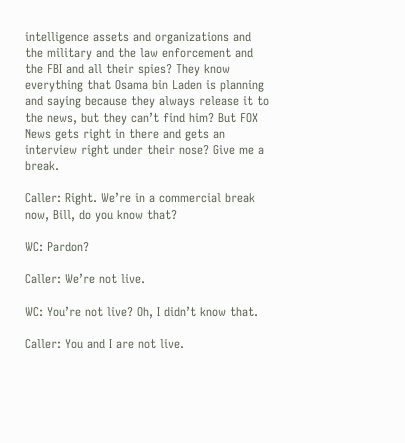intelligence assets and organizations and the military and the law enforcement and the FBI and all their spies? They know everything that Osama bin Laden is planning and saying because they always release it to the news, but they can’t find him? But FOX News gets right in there and gets an interview right under their nose? Give me a break.

Caller: Right. We’re in a commercial break now, Bill, do you know that?

WC: Pardon?

Caller: We’re not live.

WC: You’re not live? Oh, I didn’t know that.

Caller: You and I are not live.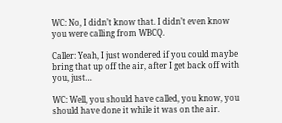WC: No, I didn’t know that. I didn’t even know you were calling from WBCQ.

Caller: Yeah, I just wondered if you could maybe bring that up off the air, after I get back off with you, just…

WC: Well, you should have called, you know, you should have done it while it was on the air.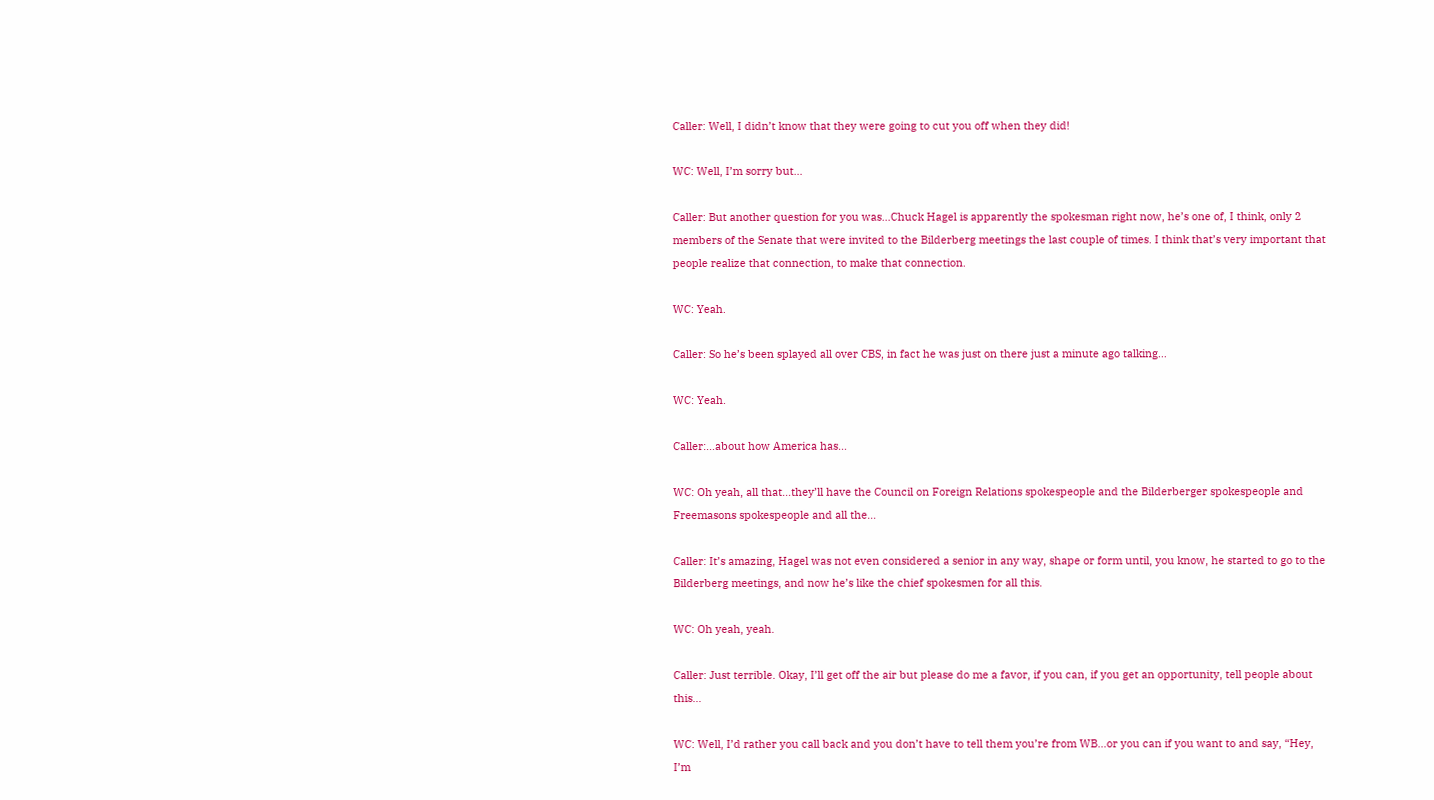Caller: Well, I didn’t know that they were going to cut you off when they did!

WC: Well, I’m sorry but…

Caller: But another question for you was…Chuck Hagel is apparently the spokesman right now, he’s one of, I think, only 2 members of the Senate that were invited to the Bilderberg meetings the last couple of times. I think that’s very important that people realize that connection, to make that connection.

WC: Yeah.

Caller: So he’s been splayed all over CBS, in fact he was just on there just a minute ago talking…

WC: Yeah.

Caller:…about how America has…

WC: Oh yeah, all that…they’ll have the Council on Foreign Relations spokespeople and the Bilderberger spokespeople and Freemasons spokespeople and all the…

Caller: It’s amazing, Hagel was not even considered a senior in any way, shape or form until, you know, he started to go to the Bilderberg meetings, and now he’s like the chief spokesmen for all this.

WC: Oh yeah, yeah.

Caller: Just terrible. Okay, I’ll get off the air but please do me a favor, if you can, if you get an opportunity, tell people about this…

WC: Well, I’d rather you call back and you don’t have to tell them you’re from WB…or you can if you want to and say, “Hey, I’m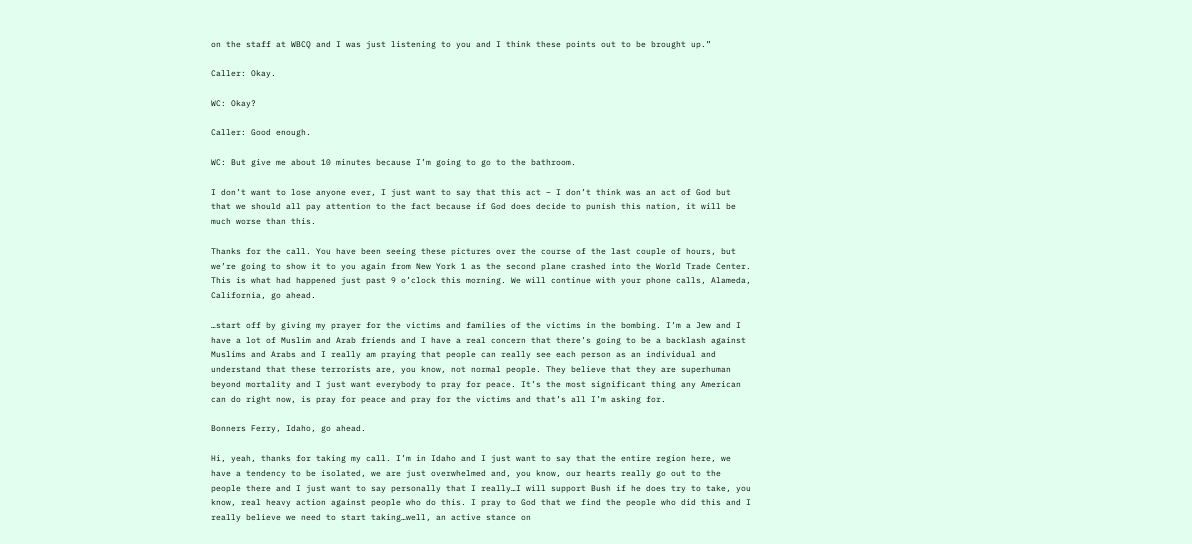on the staff at WBCQ and I was just listening to you and I think these points out to be brought up.”

Caller: Okay.

WC: Okay?

Caller: Good enough.

WC: But give me about 10 minutes because I’m going to go to the bathroom.

I don’t want to lose anyone ever, I just want to say that this act – I don’t think was an act of God but that we should all pay attention to the fact because if God does decide to punish this nation, it will be much worse than this.

Thanks for the call. You have been seeing these pictures over the course of the last couple of hours, but we’re going to show it to you again from New York 1 as the second plane crashed into the World Trade Center. This is what had happened just past 9 o’clock this morning. We will continue with your phone calls, Alameda, California, go ahead.

…start off by giving my prayer for the victims and families of the victims in the bombing. I’m a Jew and I have a lot of Muslim and Arab friends and I have a real concern that there’s going to be a backlash against Muslims and Arabs and I really am praying that people can really see each person as an individual and understand that these terrorists are, you know, not normal people. They believe that they are superhuman beyond mortality and I just want everybody to pray for peace. It’s the most significant thing any American can do right now, is pray for peace and pray for the victims and that’s all I’m asking for.

Bonners Ferry, Idaho, go ahead.

Hi, yeah, thanks for taking my call. I’m in Idaho and I just want to say that the entire region here, we have a tendency to be isolated, we are just overwhelmed and, you know, our hearts really go out to the people there and I just want to say personally that I really…I will support Bush if he does try to take, you know, real heavy action against people who do this. I pray to God that we find the people who did this and I really believe we need to start taking…well, an active stance on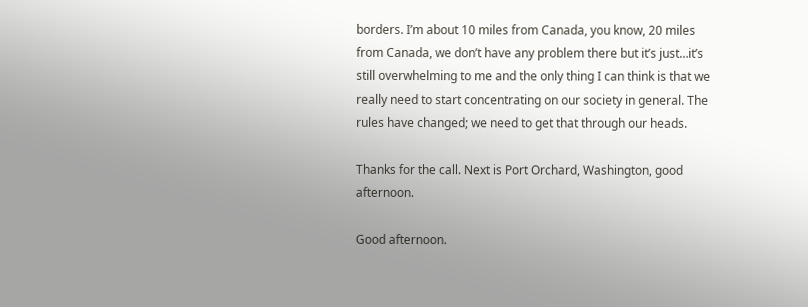borders. I’m about 10 miles from Canada, you know, 20 miles from Canada, we don’t have any problem there but it’s just…it’s still overwhelming to me and the only thing I can think is that we really need to start concentrating on our society in general. The rules have changed; we need to get that through our heads.

Thanks for the call. Next is Port Orchard, Washington, good afternoon.

Good afternoon.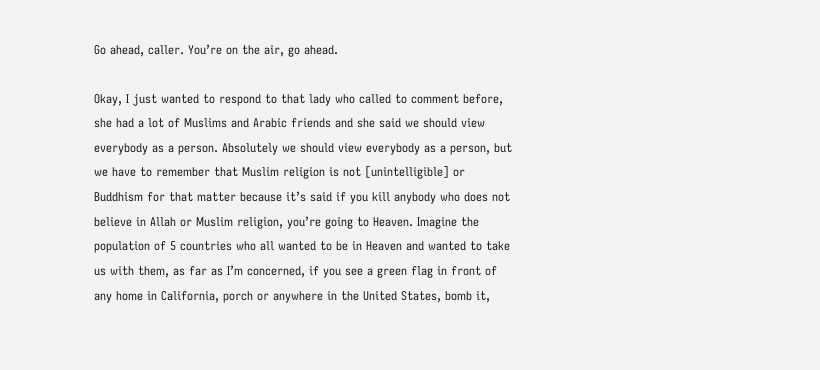Go ahead, caller. You’re on the air, go ahead.

Okay, I just wanted to respond to that lady who called to comment before, she had a lot of Muslims and Arabic friends and she said we should view everybody as a person. Absolutely we should view everybody as a person, but we have to remember that Muslim religion is not [unintelligible] or Buddhism for that matter because it’s said if you kill anybody who does not believe in Allah or Muslim religion, you’re going to Heaven. Imagine the population of 5 countries who all wanted to be in Heaven and wanted to take us with them, as far as I’m concerned, if you see a green flag in front of any home in California, porch or anywhere in the United States, bomb it,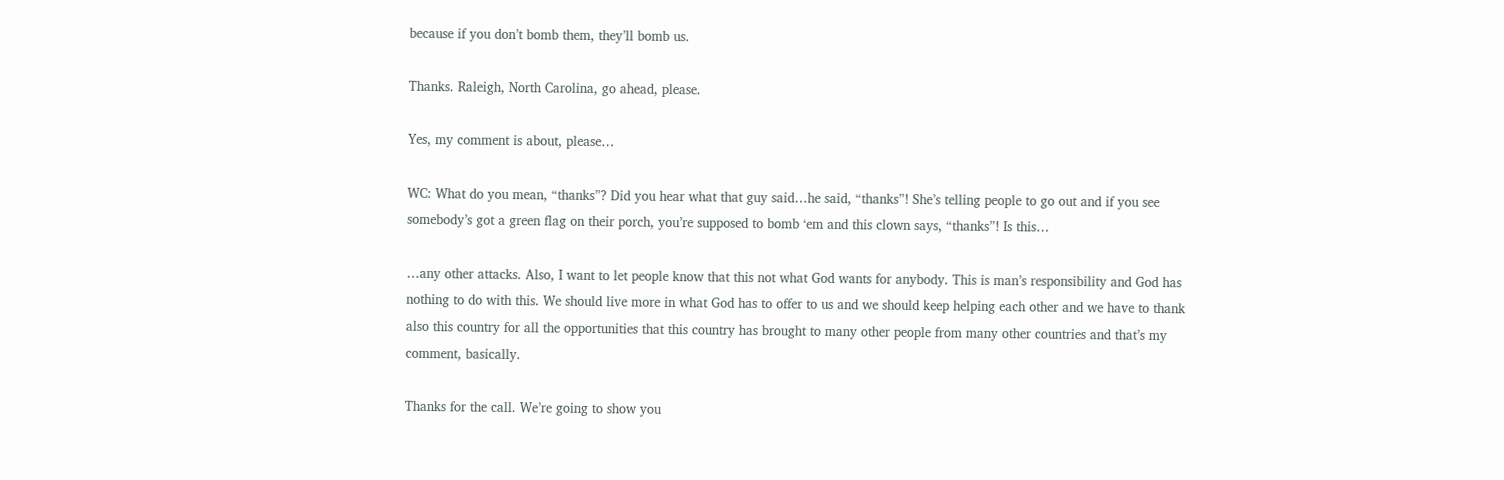because if you don’t bomb them, they’ll bomb us.

Thanks. Raleigh, North Carolina, go ahead, please.

Yes, my comment is about, please…

WC: What do you mean, “thanks”? Did you hear what that guy said…he said, “thanks”! She’s telling people to go out and if you see somebody’s got a green flag on their porch, you’re supposed to bomb ‘em and this clown says, “thanks”! Is this…

…any other attacks. Also, I want to let people know that this not what God wants for anybody. This is man’s responsibility and God has nothing to do with this. We should live more in what God has to offer to us and we should keep helping each other and we have to thank also this country for all the opportunities that this country has brought to many other people from many other countries and that’s my comment, basically.

Thanks for the call. We’re going to show you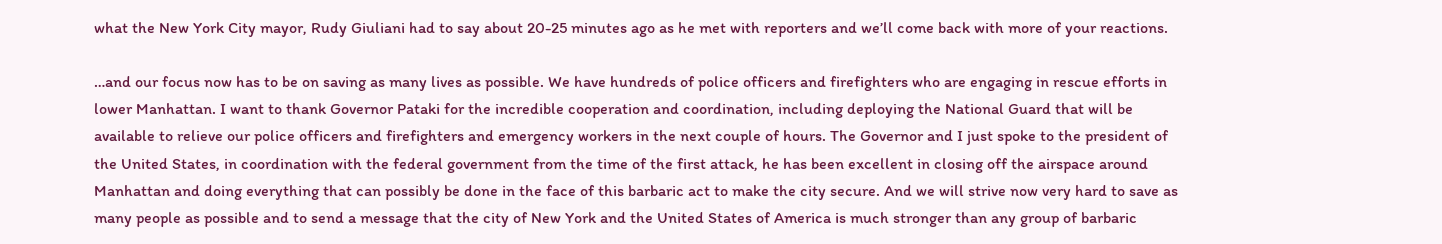what the New York City mayor, Rudy Giuliani had to say about 20-25 minutes ago as he met with reporters and we’ll come back with more of your reactions.

…and our focus now has to be on saving as many lives as possible. We have hundreds of police officers and firefighters who are engaging in rescue efforts in lower Manhattan. I want to thank Governor Pataki for the incredible cooperation and coordination, including deploying the National Guard that will be available to relieve our police officers and firefighters and emergency workers in the next couple of hours. The Governor and I just spoke to the president of the United States, in coordination with the federal government from the time of the first attack, he has been excellent in closing off the airspace around Manhattan and doing everything that can possibly be done in the face of this barbaric act to make the city secure. And we will strive now very hard to save as many people as possible and to send a message that the city of New York and the United States of America is much stronger than any group of barbaric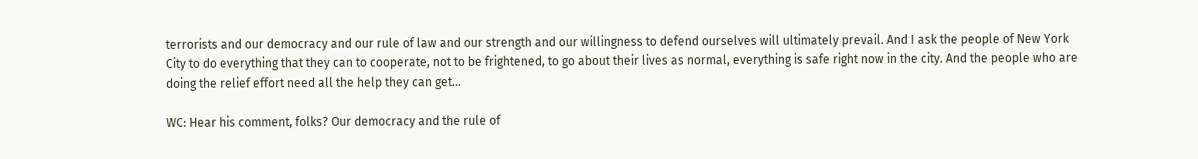terrorists and our democracy and our rule of law and our strength and our willingness to defend ourselves will ultimately prevail. And I ask the people of New York City to do everything that they can to cooperate, not to be frightened, to go about their lives as normal, everything is safe right now in the city. And the people who are doing the relief effort need all the help they can get…

WC: Hear his comment, folks? Our democracy and the rule of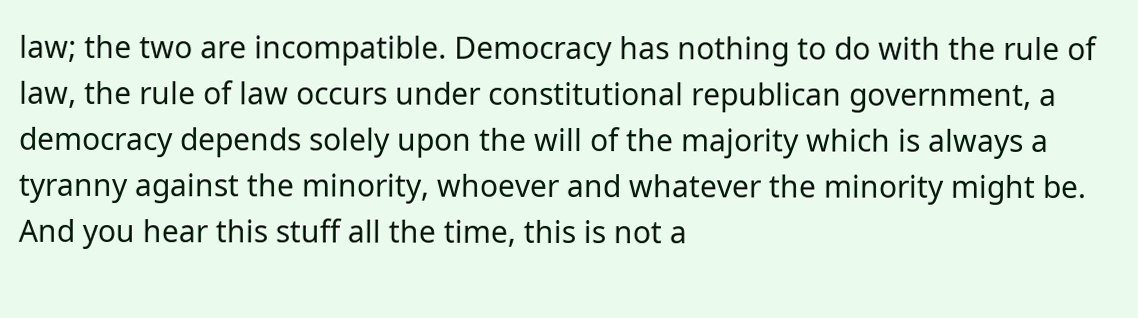law; the two are incompatible. Democracy has nothing to do with the rule of law, the rule of law occurs under constitutional republican government, a democracy depends solely upon the will of the majority which is always a tyranny against the minority, whoever and whatever the minority might be. And you hear this stuff all the time, this is not a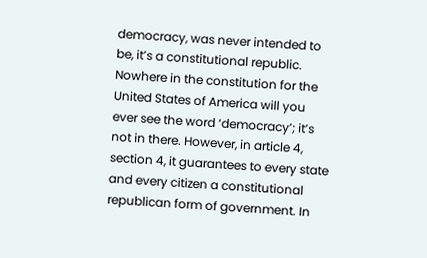democracy, was never intended to be, it’s a constitutional republic. Nowhere in the constitution for the United States of America will you ever see the word ‘democracy’; it’s not in there. However, in article 4, section 4, it guarantees to every state and every citizen a constitutional republican form of government. In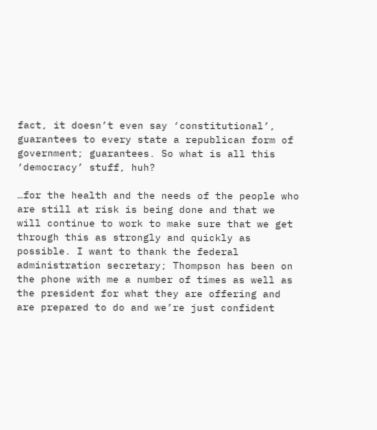fact, it doesn’t even say ‘constitutional’, guarantees to every state a republican form of government; guarantees. So what is all this ‘democracy’ stuff, huh?

…for the health and the needs of the people who are still at risk is being done and that we will continue to work to make sure that we get through this as strongly and quickly as possible. I want to thank the federal administration secretary; Thompson has been on the phone with me a number of times as well as the president for what they are offering and are prepared to do and we’re just confident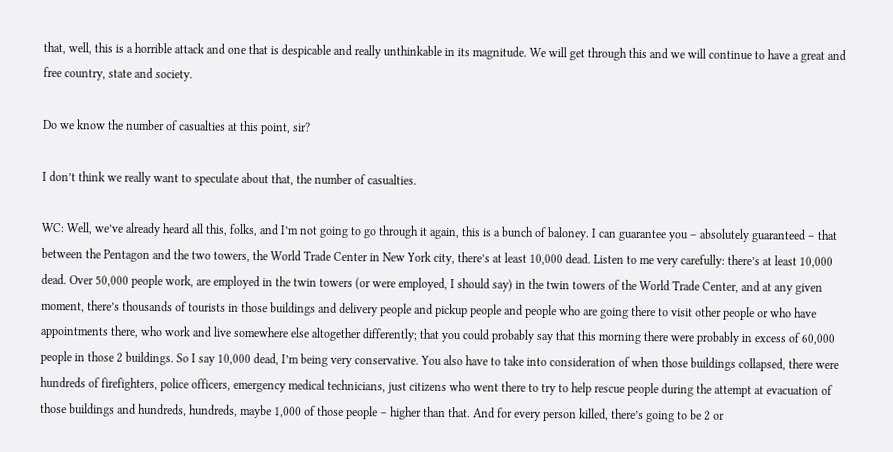that, well, this is a horrible attack and one that is despicable and really unthinkable in its magnitude. We will get through this and we will continue to have a great and free country, state and society.

Do we know the number of casualties at this point, sir?

I don’t think we really want to speculate about that, the number of casualties.

WC: Well, we’ve already heard all this, folks, and I’m not going to go through it again, this is a bunch of baloney. I can guarantee you – absolutely guaranteed – that between the Pentagon and the two towers, the World Trade Center in New York city, there’s at least 10,000 dead. Listen to me very carefully: there’s at least 10,000 dead. Over 50,000 people work, are employed in the twin towers (or were employed, I should say) in the twin towers of the World Trade Center, and at any given moment, there’s thousands of tourists in those buildings and delivery people and pickup people and people who are going there to visit other people or who have appointments there, who work and live somewhere else altogether differently; that you could probably say that this morning there were probably in excess of 60,000 people in those 2 buildings. So I say 10,000 dead, I’m being very conservative. You also have to take into consideration of when those buildings collapsed, there were hundreds of firefighters, police officers, emergency medical technicians, just citizens who went there to try to help rescue people during the attempt at evacuation of those buildings and hundreds, hundreds, maybe 1,000 of those people – higher than that. And for every person killed, there’s going to be 2 or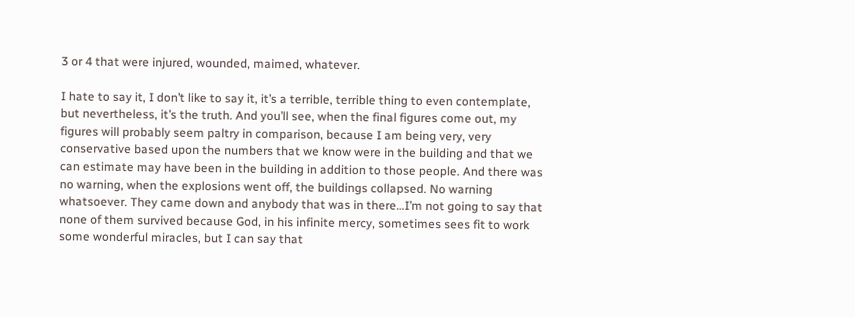3 or 4 that were injured, wounded, maimed, whatever.

I hate to say it, I don’t like to say it, it’s a terrible, terrible thing to even contemplate, but nevertheless, it’s the truth. And you’ll see, when the final figures come out, my figures will probably seem paltry in comparison, because I am being very, very conservative based upon the numbers that we know were in the building and that we can estimate may have been in the building in addition to those people. And there was no warning, when the explosions went off, the buildings collapsed. No warning whatsoever. They came down and anybody that was in there…I’m not going to say that none of them survived because God, in his infinite mercy, sometimes sees fit to work some wonderful miracles, but I can say that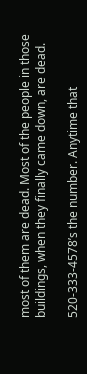most of them are dead. Most of the people in those buildings, when they finally came down, are dead.

520-333-4578’s the number. Anytime that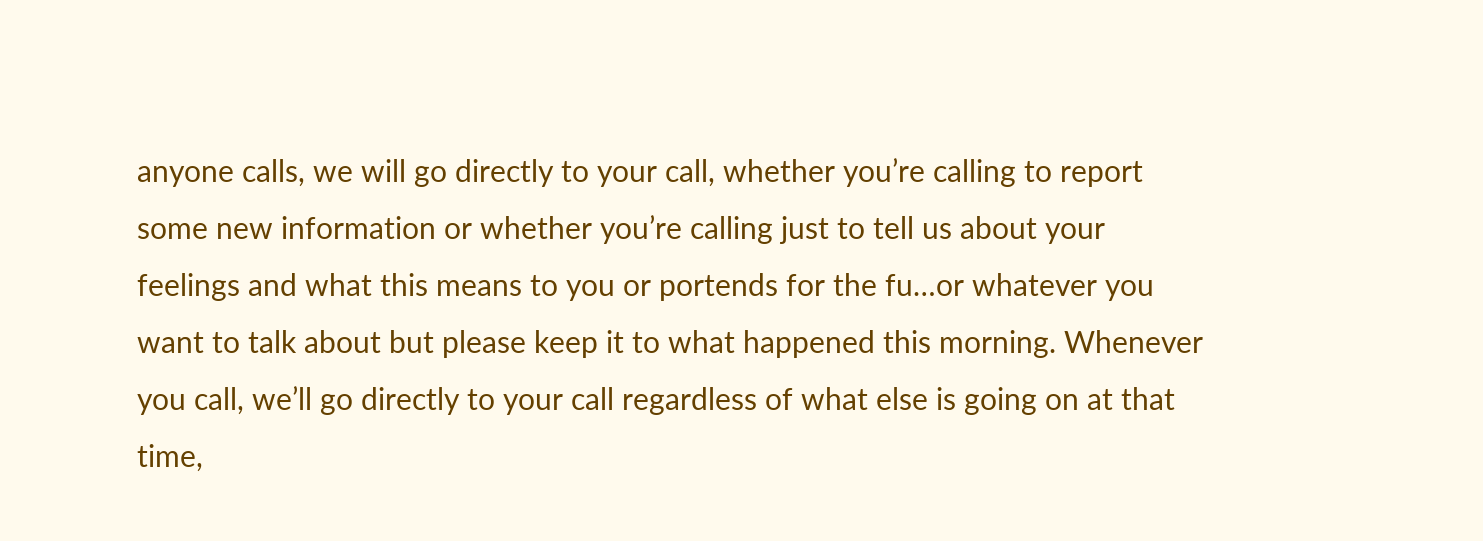anyone calls, we will go directly to your call, whether you’re calling to report some new information or whether you’re calling just to tell us about your feelings and what this means to you or portends for the fu…or whatever you want to talk about but please keep it to what happened this morning. Whenever you call, we’ll go directly to your call regardless of what else is going on at that time,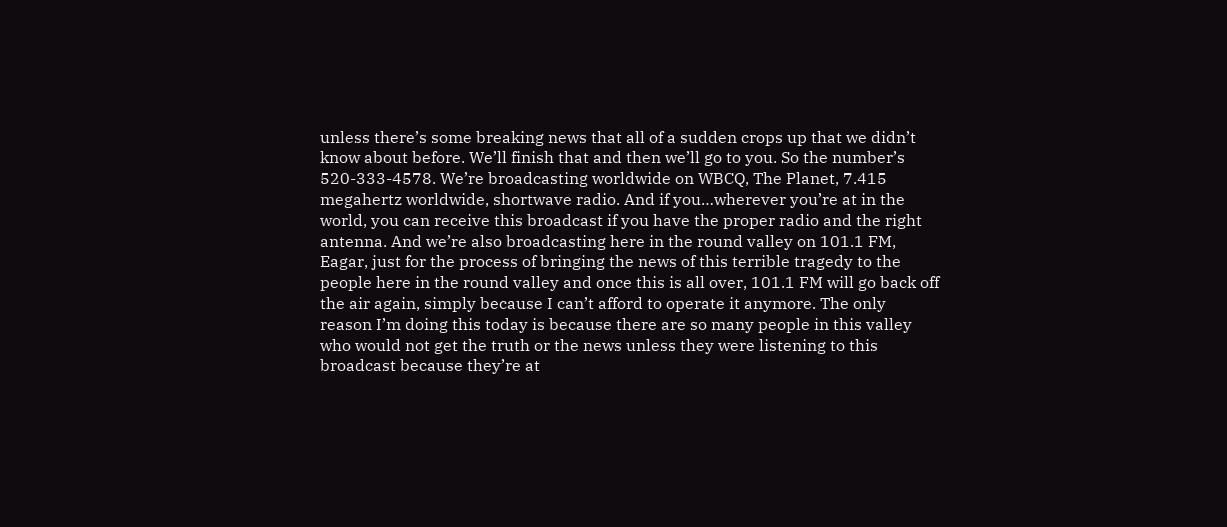unless there’s some breaking news that all of a sudden crops up that we didn’t know about before. We’ll finish that and then we’ll go to you. So the number’s 520-333-4578. We’re broadcasting worldwide on WBCQ, The Planet, 7.415 megahertz worldwide, shortwave radio. And if you…wherever you’re at in the world, you can receive this broadcast if you have the proper radio and the right antenna. And we’re also broadcasting here in the round valley on 101.1 FM, Eagar, just for the process of bringing the news of this terrible tragedy to the people here in the round valley and once this is all over, 101.1 FM will go back off the air again, simply because I can’t afford to operate it anymore. The only reason I’m doing this today is because there are so many people in this valley who would not get the truth or the news unless they were listening to this broadcast because they’re at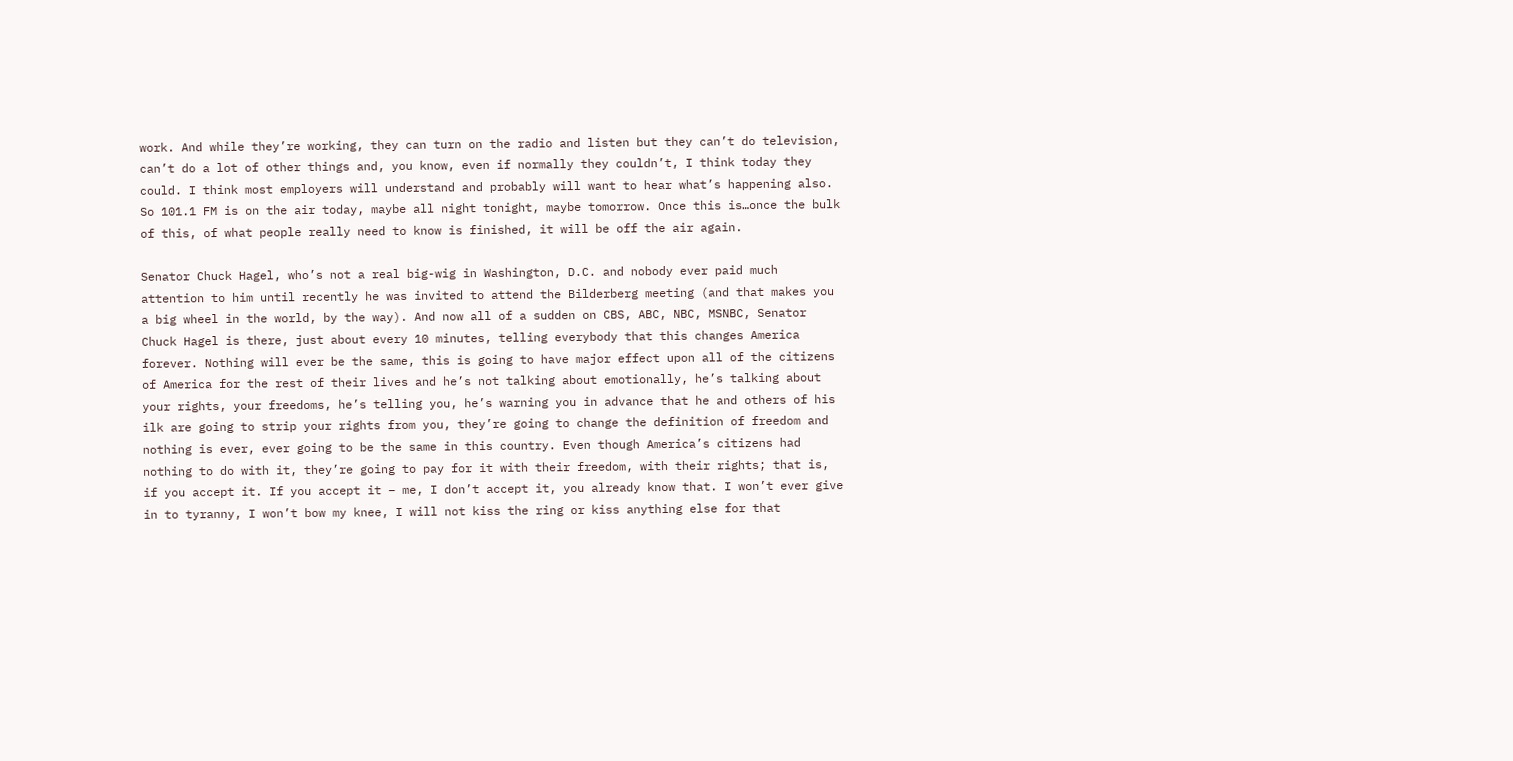work. And while they’re working, they can turn on the radio and listen but they can’t do television, can’t do a lot of other things and, you know, even if normally they couldn’t, I think today they could. I think most employers will understand and probably will want to hear what’s happening also. So 101.1 FM is on the air today, maybe all night tonight, maybe tomorrow. Once this is…once the bulk of this, of what people really need to know is finished, it will be off the air again.

Senator Chuck Hagel, who’s not a real big-wig in Washington, D.C. and nobody ever paid much attention to him until recently he was invited to attend the Bilderberg meeting (and that makes you a big wheel in the world, by the way). And now all of a sudden on CBS, ABC, NBC, MSNBC, Senator Chuck Hagel is there, just about every 10 minutes, telling everybody that this changes America forever. Nothing will ever be the same, this is going to have major effect upon all of the citizens of America for the rest of their lives and he’s not talking about emotionally, he’s talking about your rights, your freedoms, he’s telling you, he’s warning you in advance that he and others of his ilk are going to strip your rights from you, they’re going to change the definition of freedom and nothing is ever, ever going to be the same in this country. Even though America’s citizens had nothing to do with it, they’re going to pay for it with their freedom, with their rights; that is, if you accept it. If you accept it – me, I don’t accept it, you already know that. I won’t ever give in to tyranny, I won’t bow my knee, I will not kiss the ring or kiss anything else for that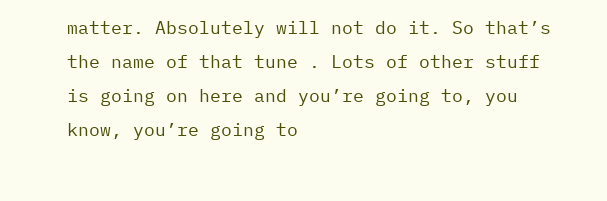matter. Absolutely will not do it. So that’s the name of that tune . Lots of other stuff is going on here and you’re going to, you know, you’re going to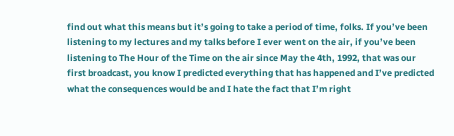find out what this means but it’s going to take a period of time, folks. If you’ve been listening to my lectures and my talks before I ever went on the air, if you’ve been listening to The Hour of the Time on the air since May the 4th, 1992, that was our first broadcast, you know I predicted everything that has happened and I’ve predicted what the consequences would be and I hate the fact that I’m right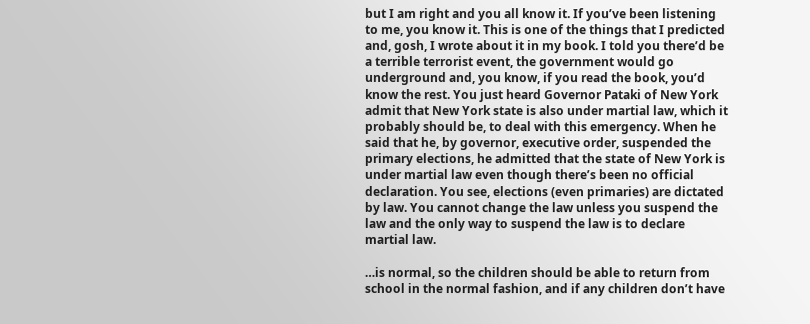but I am right and you all know it. If you’ve been listening to me, you know it. This is one of the things that I predicted and, gosh, I wrote about it in my book. I told you there’d be a terrible terrorist event, the government would go underground and, you know, if you read the book, you’d know the rest. You just heard Governor Pataki of New York admit that New York state is also under martial law, which it probably should be, to deal with this emergency. When he said that he, by governor, executive order, suspended the primary elections, he admitted that the state of New York is under martial law even though there’s been no official declaration. You see, elections (even primaries) are dictated by law. You cannot change the law unless you suspend the law and the only way to suspend the law is to declare martial law.

…is normal, so the children should be able to return from school in the normal fashion, and if any children don’t have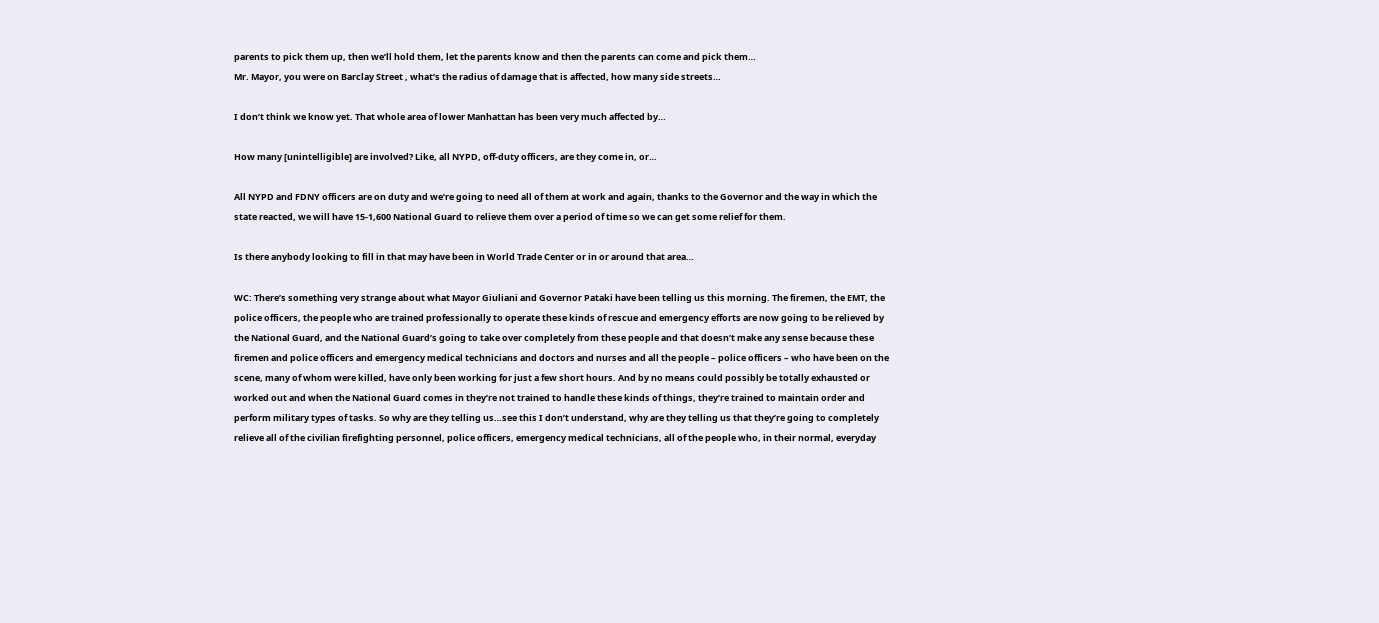parents to pick them up, then we’ll hold them, let the parents know and then the parents can come and pick them…
Mr. Mayor, you were on Barclay Street , what’s the radius of damage that is affected, how many side streets…

I don’t think we know yet. That whole area of lower Manhattan has been very much affected by…

How many [unintelligible] are involved? Like, all NYPD, off-duty officers, are they come in, or…

All NYPD and FDNY officers are on duty and we’re going to need all of them at work and again, thanks to the Governor and the way in which the state reacted, we will have 15-1,600 National Guard to relieve them over a period of time so we can get some relief for them.

Is there anybody looking to fill in that may have been in World Trade Center or in or around that area…

WC: There’s something very strange about what Mayor Giuliani and Governor Pataki have been telling us this morning. The firemen, the EMT, the police officers, the people who are trained professionally to operate these kinds of rescue and emergency efforts are now going to be relieved by the National Guard, and the National Guard’s going to take over completely from these people and that doesn’t make any sense because these firemen and police officers and emergency medical technicians and doctors and nurses and all the people – police officers – who have been on the scene, many of whom were killed, have only been working for just a few short hours. And by no means could possibly be totally exhausted or worked out and when the National Guard comes in they’re not trained to handle these kinds of things, they’re trained to maintain order and perform military types of tasks. So why are they telling us…see this I don’t understand, why are they telling us that they’re going to completely relieve all of the civilian firefighting personnel, police officers, emergency medical technicians, all of the people who, in their normal, everyday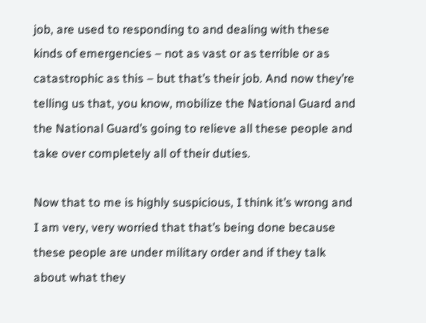job, are used to responding to and dealing with these kinds of emergencies – not as vast or as terrible or as catastrophic as this – but that’s their job. And now they’re telling us that, you know, mobilize the National Guard and the National Guard’s going to relieve all these people and take over completely all of their duties.

Now that to me is highly suspicious, I think it’s wrong and I am very, very worried that that’s being done because these people are under military order and if they talk about what they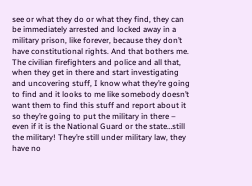see or what they do or what they find, they can be immediately arrested and locked away in a military prison, like forever, because they don’t have constitutional rights. And that bothers me. The civilian firefighters and police and all that, when they get in there and start investigating and uncovering stuff, I know what they’re going to find and it looks to me like somebody doesn’t want them to find this stuff and report about it so they’re going to put the military in there – even if it is the National Guard or the state…still the military! They’re still under military law, they have no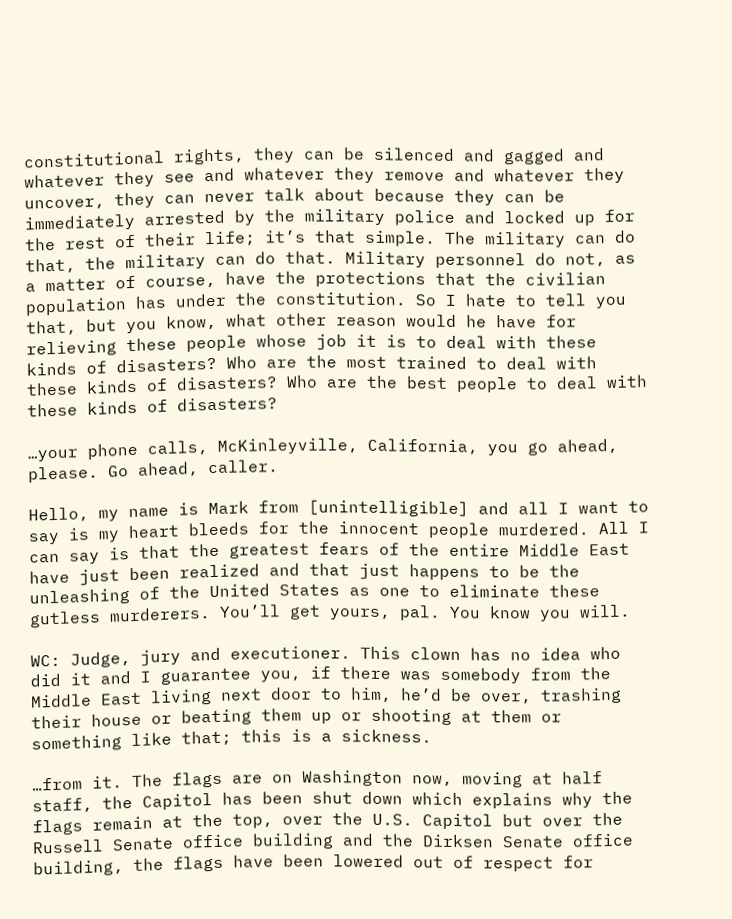constitutional rights, they can be silenced and gagged and whatever they see and whatever they remove and whatever they uncover, they can never talk about because they can be immediately arrested by the military police and locked up for the rest of their life; it’s that simple. The military can do that, the military can do that. Military personnel do not, as a matter of course, have the protections that the civilian population has under the constitution. So I hate to tell you that, but you know, what other reason would he have for relieving these people whose job it is to deal with these kinds of disasters? Who are the most trained to deal with these kinds of disasters? Who are the best people to deal with these kinds of disasters?

…your phone calls, McKinleyville, California, you go ahead, please. Go ahead, caller.

Hello, my name is Mark from [unintelligible] and all I want to say is my heart bleeds for the innocent people murdered. All I can say is that the greatest fears of the entire Middle East have just been realized and that just happens to be the unleashing of the United States as one to eliminate these gutless murderers. You’ll get yours, pal. You know you will.

WC: Judge, jury and executioner. This clown has no idea who did it and I guarantee you, if there was somebody from the Middle East living next door to him, he’d be over, trashing their house or beating them up or shooting at them or something like that; this is a sickness.

…from it. The flags are on Washington now, moving at half staff, the Capitol has been shut down which explains why the flags remain at the top, over the U.S. Capitol but over the Russell Senate office building and the Dirksen Senate office building, the flags have been lowered out of respect for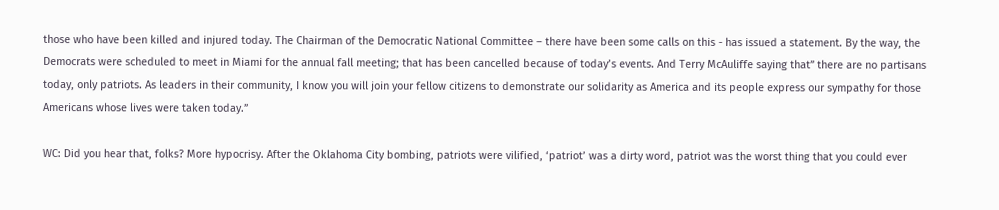those who have been killed and injured today. The Chairman of the Democratic National Committee – there have been some calls on this - has issued a statement. By the way, the Democrats were scheduled to meet in Miami for the annual fall meeting; that has been cancelled because of today’s events. And Terry McAuliffe saying that” there are no partisans today, only patriots. As leaders in their community, I know you will join your fellow citizens to demonstrate our solidarity as America and its people express our sympathy for those Americans whose lives were taken today.”

WC: Did you hear that, folks? More hypocrisy. After the Oklahoma City bombing, patriots were vilified, ‘patriot’ was a dirty word, patriot was the worst thing that you could ever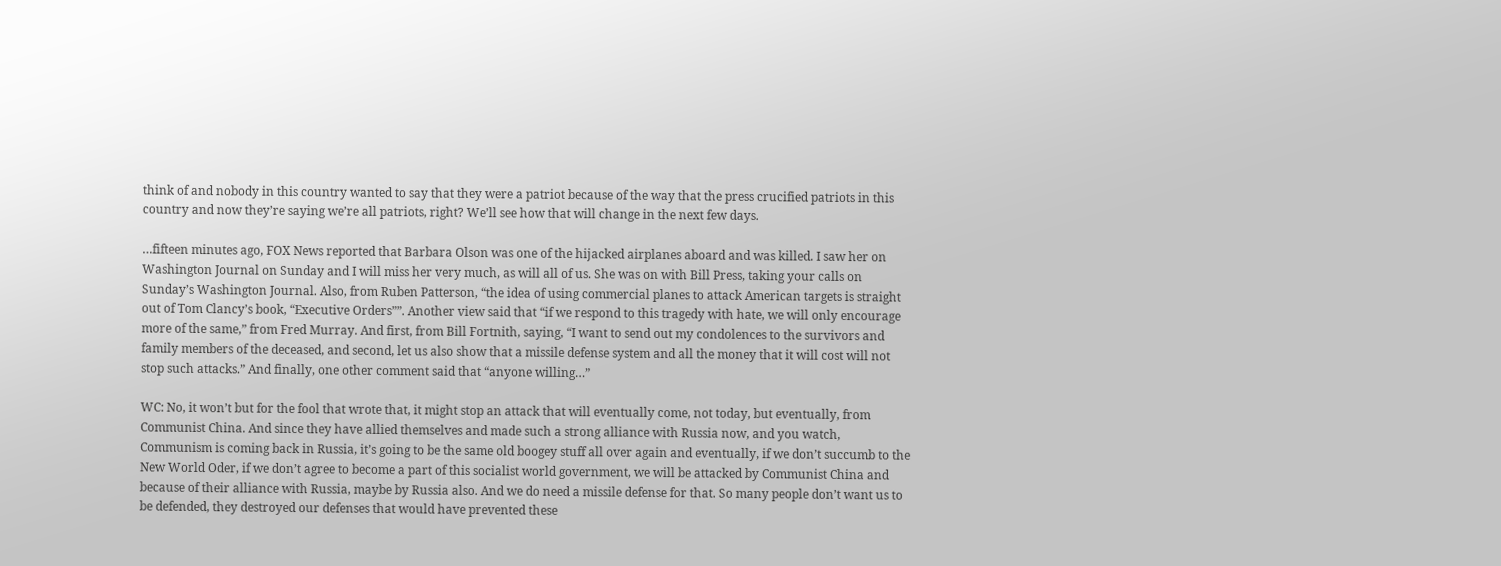think of and nobody in this country wanted to say that they were a patriot because of the way that the press crucified patriots in this country and now they’re saying we’re all patriots, right? We’ll see how that will change in the next few days.

…fifteen minutes ago, FOX News reported that Barbara Olson was one of the hijacked airplanes aboard and was killed. I saw her on Washington Journal on Sunday and I will miss her very much, as will all of us. She was on with Bill Press, taking your calls on Sunday’s Washington Journal. Also, from Ruben Patterson, “the idea of using commercial planes to attack American targets is straight out of Tom Clancy’s book, “Executive Orders””. Another view said that “if we respond to this tragedy with hate, we will only encourage more of the same,” from Fred Murray. And first, from Bill Fortnith, saying, “I want to send out my condolences to the survivors and family members of the deceased, and second, let us also show that a missile defense system and all the money that it will cost will not stop such attacks.” And finally, one other comment said that “anyone willing…”

WC: No, it won’t but for the fool that wrote that, it might stop an attack that will eventually come, not today, but eventually, from Communist China. And since they have allied themselves and made such a strong alliance with Russia now, and you watch, Communism is coming back in Russia, it’s going to be the same old boogey stuff all over again and eventually, if we don’t succumb to the New World Oder, if we don’t agree to become a part of this socialist world government, we will be attacked by Communist China and because of their alliance with Russia, maybe by Russia also. And we do need a missile defense for that. So many people don’t want us to be defended, they destroyed our defenses that would have prevented these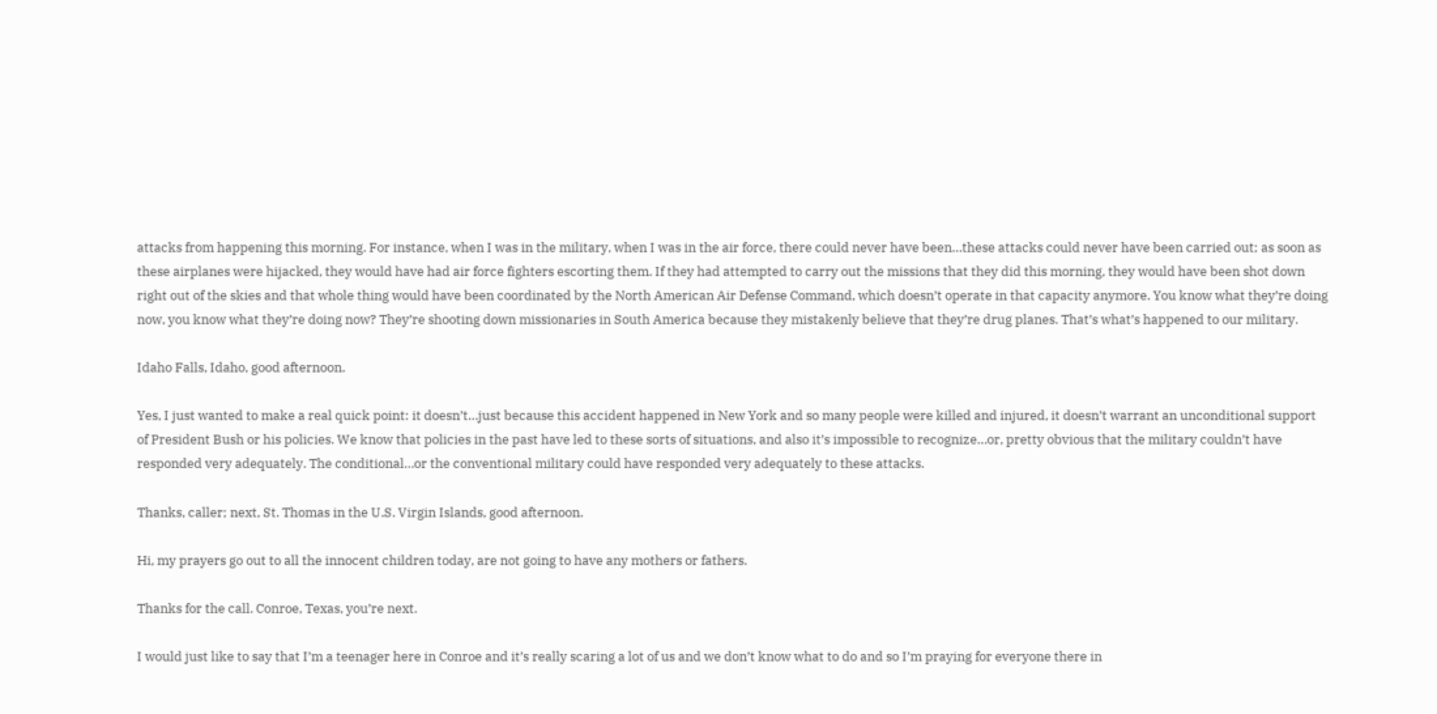attacks from happening this morning. For instance, when I was in the military, when I was in the air force, there could never have been…these attacks could never have been carried out; as soon as these airplanes were hijacked, they would have had air force fighters escorting them. If they had attempted to carry out the missions that they did this morning, they would have been shot down right out of the skies and that whole thing would have been coordinated by the North American Air Defense Command, which doesn’t operate in that capacity anymore. You know what they’re doing now, you know what they’re doing now? They’re shooting down missionaries in South America because they mistakenly believe that they’re drug planes. That’s what’s happened to our military.

Idaho Falls, Idaho, good afternoon.

Yes, I just wanted to make a real quick point: it doesn’t…just because this accident happened in New York and so many people were killed and injured, it doesn’t warrant an unconditional support of President Bush or his policies. We know that policies in the past have led to these sorts of situations, and also it’s impossible to recognize…or, pretty obvious that the military couldn’t have responded very adequately. The conditional…or the conventional military could have responded very adequately to these attacks.

Thanks, caller; next, St. Thomas in the U.S. Virgin Islands, good afternoon.

Hi, my prayers go out to all the innocent children today, are not going to have any mothers or fathers.

Thanks for the call. Conroe, Texas, you’re next.

I would just like to say that I’m a teenager here in Conroe and it’s really scaring a lot of us and we don’t know what to do and so I’m praying for everyone there in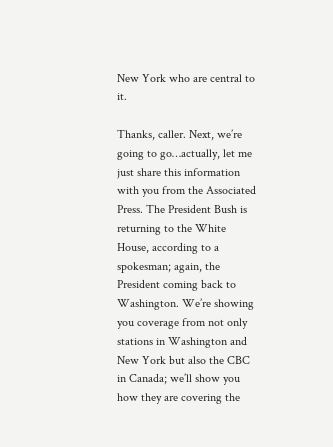New York who are central to it.

Thanks, caller. Next, we’re going to go…actually, let me just share this information with you from the Associated Press. The President Bush is returning to the White House, according to a spokesman; again, the President coming back to Washington. We’re showing you coverage from not only stations in Washington and New York but also the CBC in Canada; we’ll show you how they are covering the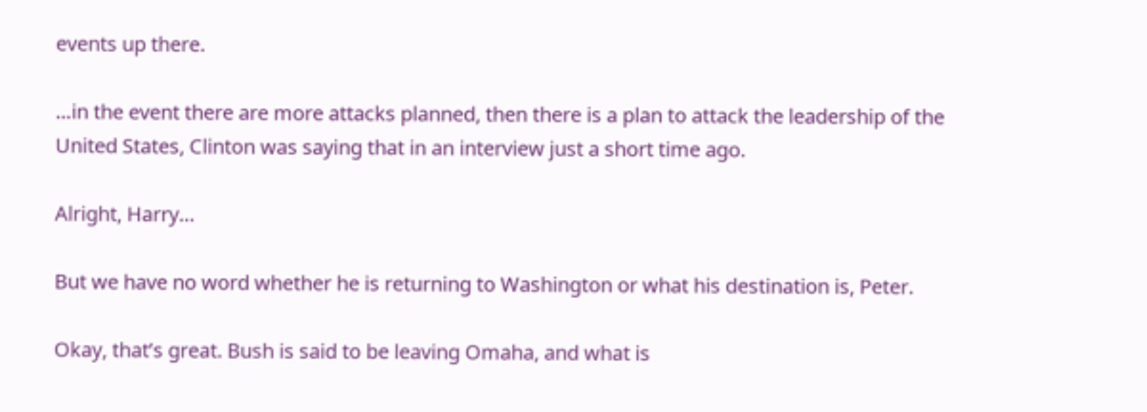events up there.

…in the event there are more attacks planned, then there is a plan to attack the leadership of the United States, Clinton was saying that in an interview just a short time ago.

Alright, Harry…

But we have no word whether he is returning to Washington or what his destination is, Peter.

Okay, that’s great. Bush is said to be leaving Omaha, and what is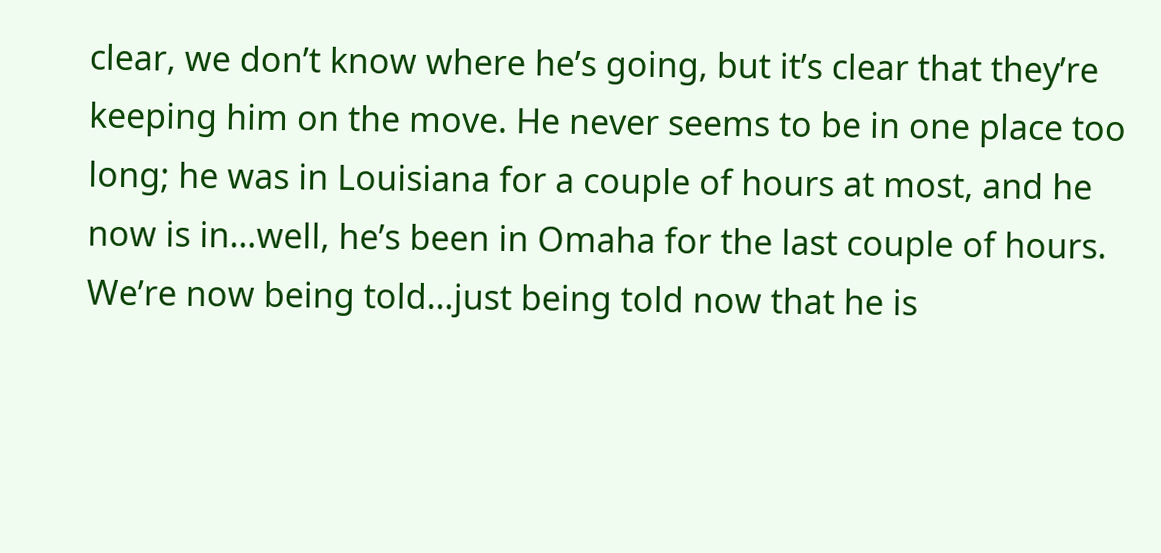clear, we don’t know where he’s going, but it’s clear that they’re keeping him on the move. He never seems to be in one place too long; he was in Louisiana for a couple of hours at most, and he now is in…well, he’s been in Omaha for the last couple of hours. We’re now being told…just being told now that he is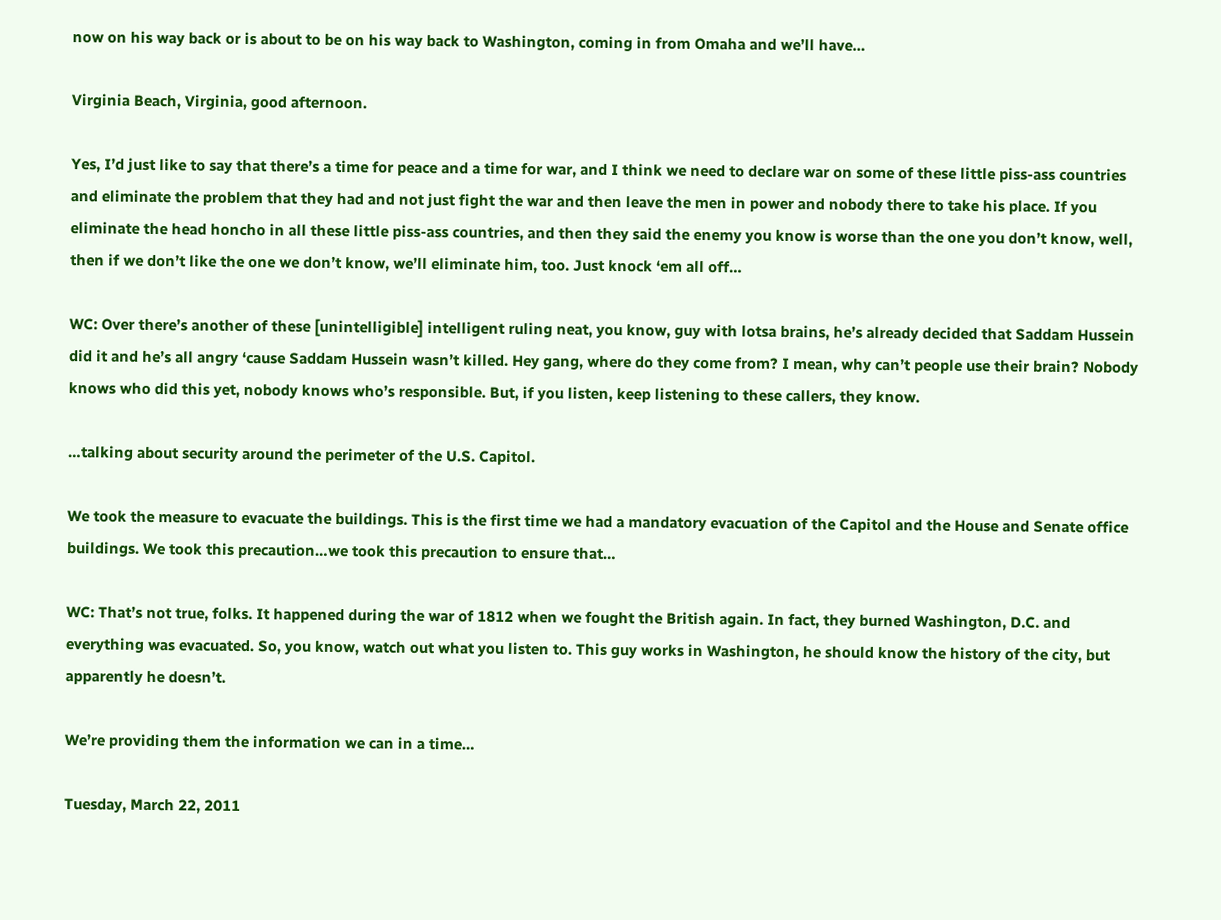now on his way back or is about to be on his way back to Washington, coming in from Omaha and we’ll have…

Virginia Beach, Virginia, good afternoon.

Yes, I’d just like to say that there’s a time for peace and a time for war, and I think we need to declare war on some of these little piss-ass countries and eliminate the problem that they had and not just fight the war and then leave the men in power and nobody there to take his place. If you eliminate the head honcho in all these little piss-ass countries, and then they said the enemy you know is worse than the one you don’t know, well, then if we don’t like the one we don’t know, we’ll eliminate him, too. Just knock ‘em all off…

WC: Over there’s another of these [unintelligible] intelligent ruling neat, you know, guy with lotsa brains, he’s already decided that Saddam Hussein did it and he’s all angry ‘cause Saddam Hussein wasn’t killed. Hey gang, where do they come from? I mean, why can’t people use their brain? Nobody knows who did this yet, nobody knows who’s responsible. But, if you listen, keep listening to these callers, they know.

…talking about security around the perimeter of the U.S. Capitol.

We took the measure to evacuate the buildings. This is the first time we had a mandatory evacuation of the Capitol and the House and Senate office buildings. We took this precaution…we took this precaution to ensure that…

WC: That’s not true, folks. It happened during the war of 1812 when we fought the British again. In fact, they burned Washington, D.C. and everything was evacuated. So, you know, watch out what you listen to. This guy works in Washington, he should know the history of the city, but apparently he doesn’t.

We’re providing them the information we can in a time…

Tuesday, March 22, 2011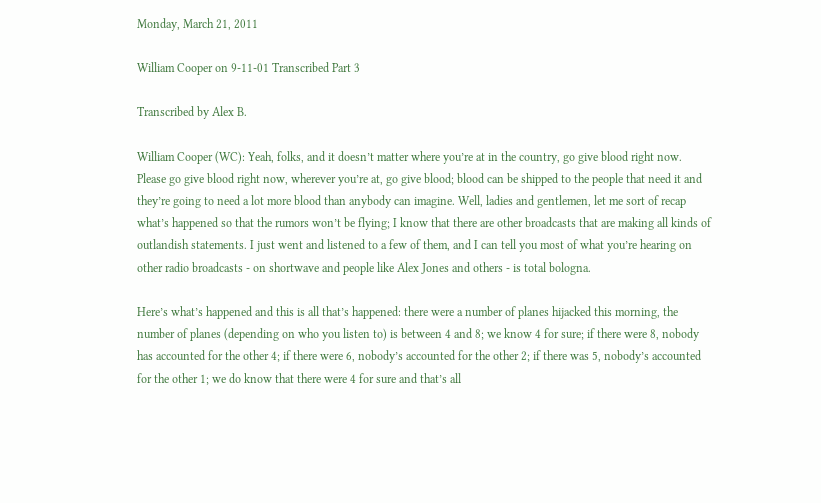Monday, March 21, 2011

William Cooper on 9-11-01 Transcribed Part 3

Transcribed by Alex B.

William Cooper (WC): Yeah, folks, and it doesn’t matter where you’re at in the country, go give blood right now. Please go give blood right now, wherever you’re at, go give blood; blood can be shipped to the people that need it and they’re going to need a lot more blood than anybody can imagine. Well, ladies and gentlemen, let me sort of recap what’s happened so that the rumors won’t be flying; I know that there are other broadcasts that are making all kinds of outlandish statements. I just went and listened to a few of them, and I can tell you most of what you’re hearing on other radio broadcasts - on shortwave and people like Alex Jones and others - is total bologna.

Here’s what’s happened and this is all that’s happened: there were a number of planes hijacked this morning, the number of planes (depending on who you listen to) is between 4 and 8; we know 4 for sure; if there were 8, nobody has accounted for the other 4; if there were 6, nobody’s accounted for the other 2; if there was 5, nobody’s accounted for the other 1; we do know that there were 4 for sure and that’s all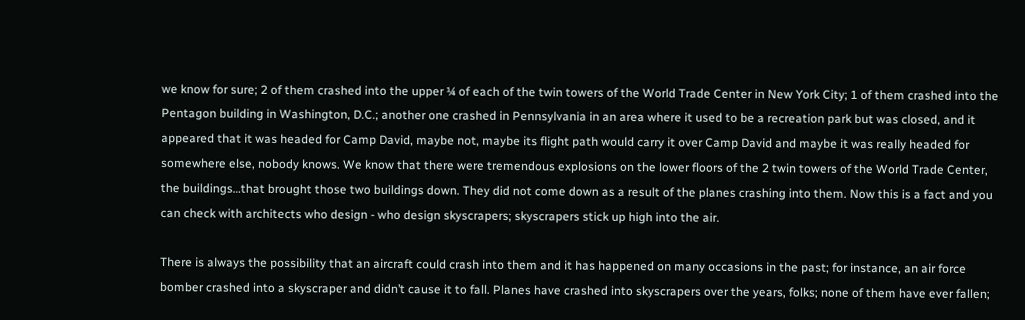we know for sure; 2 of them crashed into the upper ¼ of each of the twin towers of the World Trade Center in New York City; 1 of them crashed into the Pentagon building in Washington, D.C.; another one crashed in Pennsylvania in an area where it used to be a recreation park but was closed, and it appeared that it was headed for Camp David, maybe not, maybe its flight path would carry it over Camp David and maybe it was really headed for somewhere else, nobody knows. We know that there were tremendous explosions on the lower floors of the 2 twin towers of the World Trade Center, the buildings…that brought those two buildings down. They did not come down as a result of the planes crashing into them. Now this is a fact and you can check with architects who design - who design skyscrapers; skyscrapers stick up high into the air.

There is always the possibility that an aircraft could crash into them and it has happened on many occasions in the past; for instance, an air force bomber crashed into a skyscraper and didn’t cause it to fall. Planes have crashed into skyscrapers over the years, folks; none of them have ever fallen;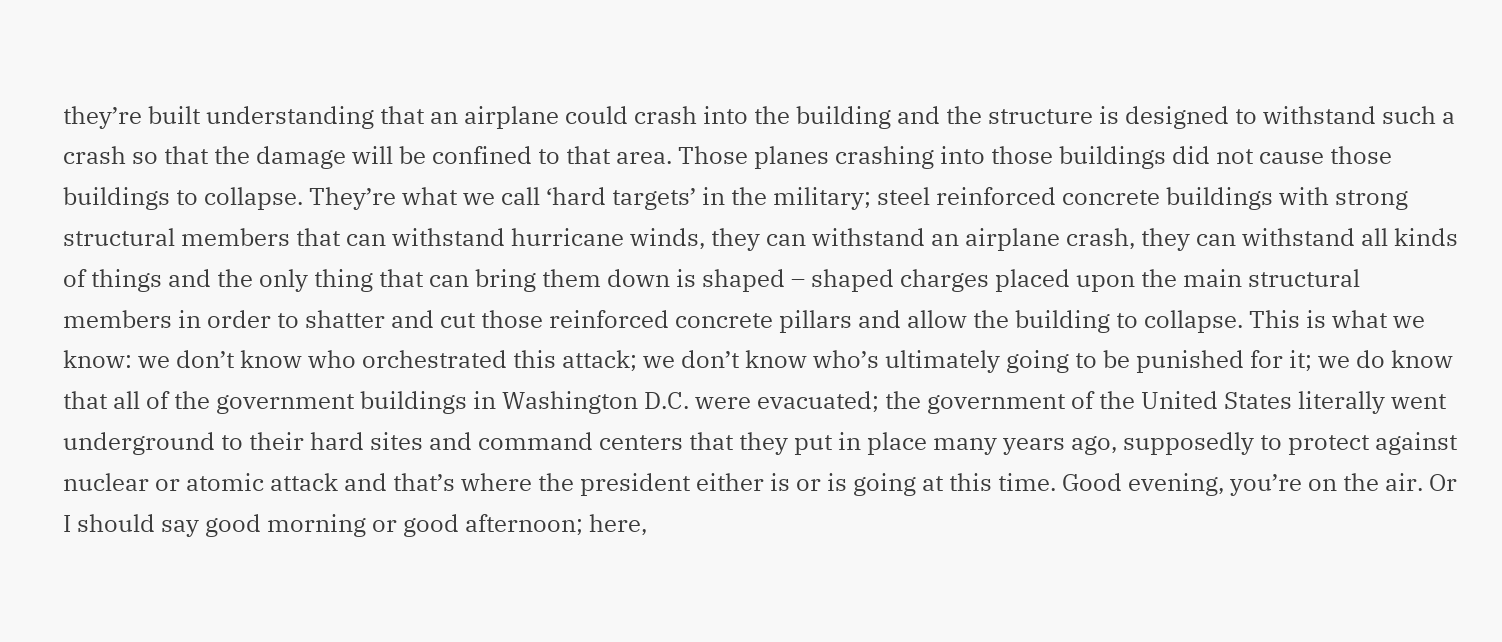they’re built understanding that an airplane could crash into the building and the structure is designed to withstand such a crash so that the damage will be confined to that area. Those planes crashing into those buildings did not cause those buildings to collapse. They’re what we call ‘hard targets’ in the military; steel reinforced concrete buildings with strong structural members that can withstand hurricane winds, they can withstand an airplane crash, they can withstand all kinds of things and the only thing that can bring them down is shaped – shaped charges placed upon the main structural members in order to shatter and cut those reinforced concrete pillars and allow the building to collapse. This is what we know: we don’t know who orchestrated this attack; we don’t know who’s ultimately going to be punished for it; we do know that all of the government buildings in Washington D.C. were evacuated; the government of the United States literally went underground to their hard sites and command centers that they put in place many years ago, supposedly to protect against nuclear or atomic attack and that’s where the president either is or is going at this time. Good evening, you’re on the air. Or I should say good morning or good afternoon; here,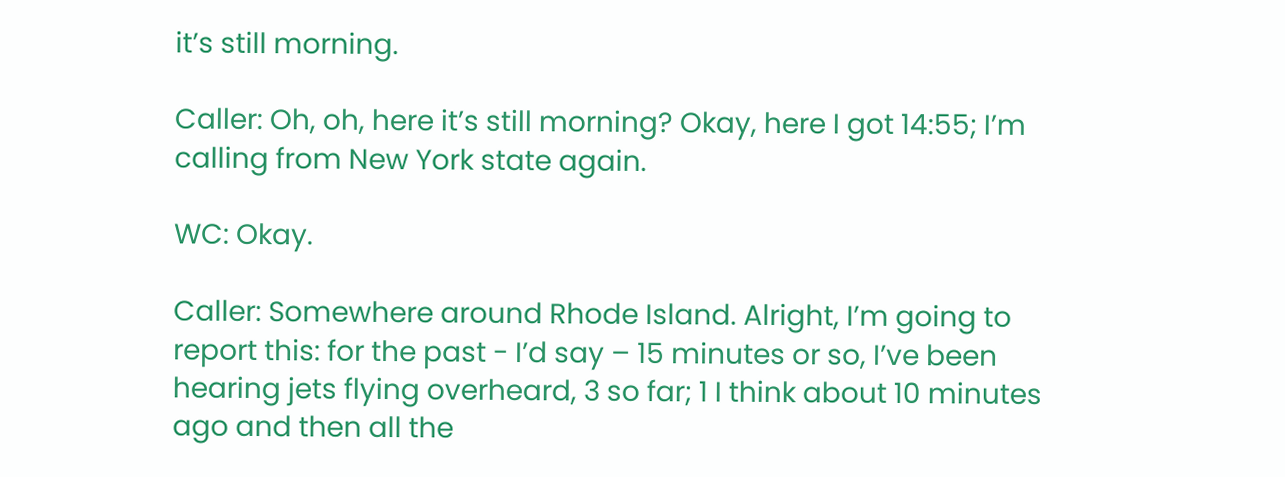it’s still morning.

Caller: Oh, oh, here it’s still morning? Okay, here I got 14:55; I’m calling from New York state again.

WC: Okay.

Caller: Somewhere around Rhode Island. Alright, I’m going to report this: for the past - I’d say – 15 minutes or so, I’ve been hearing jets flying overheard, 3 so far; 1 I think about 10 minutes ago and then all the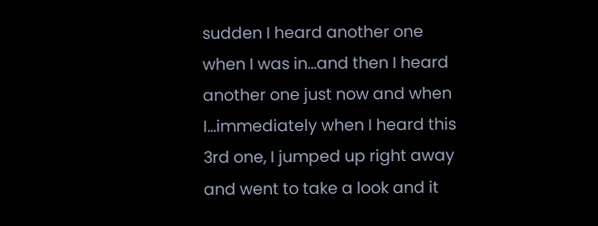sudden I heard another one when I was in…and then I heard another one just now and when I…immediately when I heard this 3rd one, I jumped up right away and went to take a look and it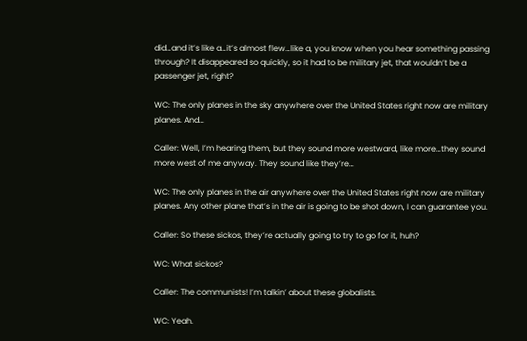did…and it’s like a…it’s almost flew…like a, you know when you hear something passing through? It disappeared so quickly, so it had to be military jet, that wouldn’t be a passenger jet, right?

WC: The only planes in the sky anywhere over the United States right now are military planes. And…

Caller: Well, I’m hearing them, but they sound more westward, like more…they sound more west of me anyway. They sound like they’re…

WC: The only planes in the air anywhere over the United States right now are military planes. Any other plane that’s in the air is going to be shot down, I can guarantee you.

Caller: So these sickos, they’re actually going to try to go for it, huh?

WC: What sickos?

Caller: The communists! I’m talkin’ about these globalists.

WC: Yeah.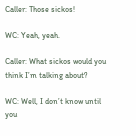Caller: Those sickos!

WC: Yeah, yeah.

Caller: What sickos would you think I’m talking about?

WC: Well, I don’t know until you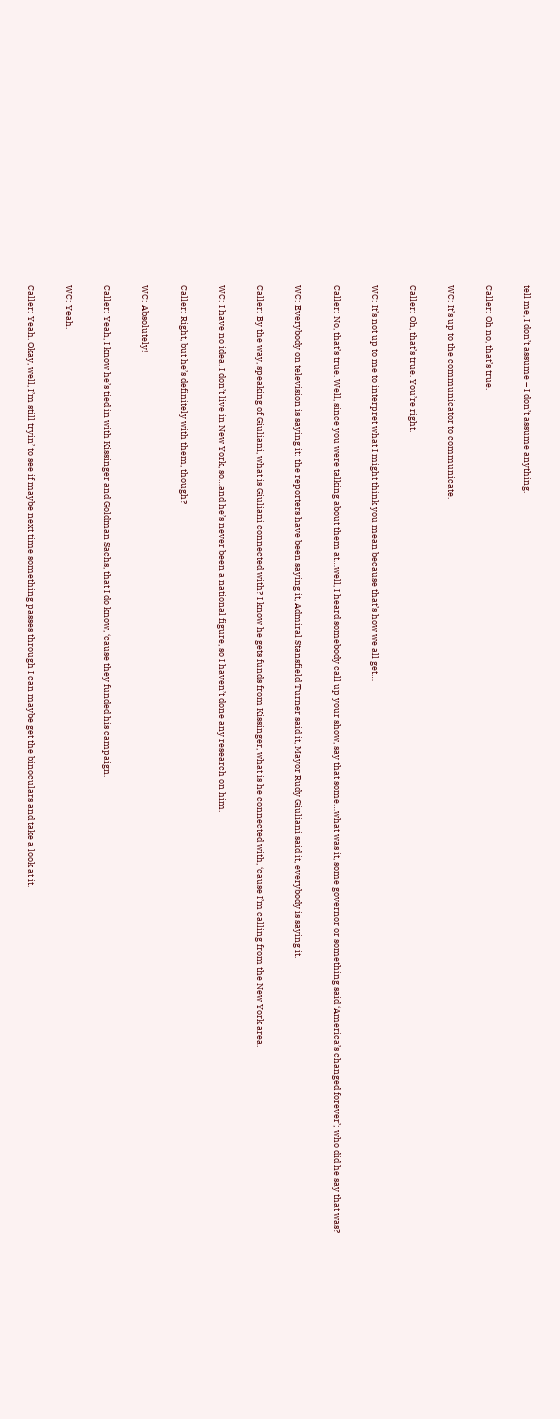tell me, I don’t assume – I don’t assume anything.

Caller: Oh no, that’s true.

WC: It’s up to the communicator to communicate.

Caller: Oh, that’s true. You’re right.

WC: It’s not up to me to interpret what I might think you mean because that’s how we all get…

Caller: No, that’s true. Well, since you were talking about them at…well, I heard somebody call up your show, say that some…what was it, some governor or something said ‘America’s changed forever’; who did he say that was?

WC: Everybody on television is saying it: the reporters have been saying it, Admiral Stansfield Turner said it, Mayor Rudy Giuliani said it, everybody is saying it.

Caller: By the way, speaking of Giuliani, what is Giuliani connected with? I know he gets funds from Kissinger, what is he connected with, ‘cause I’m calling from the New York area.

WC: I have no idea. I don’t live in New York, so…and he’s never been a national figure, so I haven’t done any research on him.

Caller: Right, but he’s definitely with them, though?

WC: Absolutely!

Caller: Yeah, I know he’s tied in with Kissinger and Goldman Sachs, that I do know, ‘cause they funded his campaign.

WC: Yeah.

Caller: Yeah. Okay, well, I’m still tryin’ to see if maybe next time something passes through I can maybe get the binoculars and take a look at it.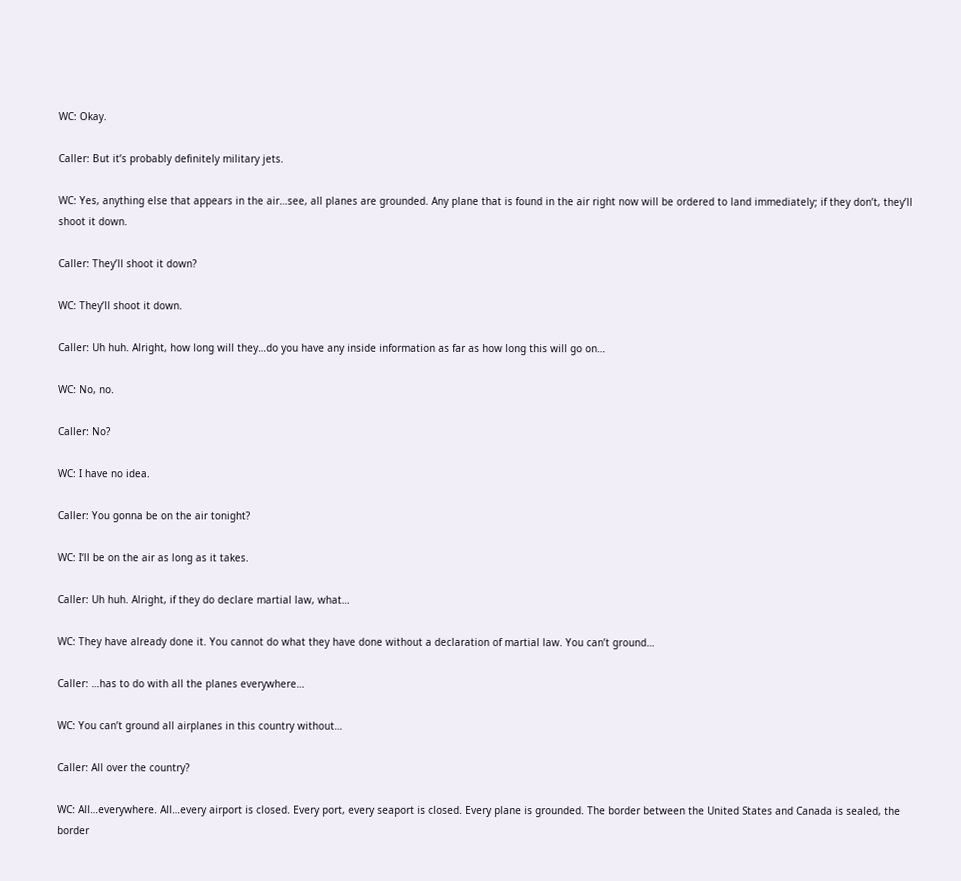WC: Okay.

Caller: But it’s probably definitely military jets.

WC: Yes, anything else that appears in the air…see, all planes are grounded. Any plane that is found in the air right now will be ordered to land immediately; if they don’t, they’ll shoot it down.

Caller: They’ll shoot it down?

WC: They’ll shoot it down.

Caller: Uh huh. Alright, how long will they…do you have any inside information as far as how long this will go on…

WC: No, no.

Caller: No?

WC: I have no idea.

Caller: You gonna be on the air tonight?

WC: I‘ll be on the air as long as it takes.

Caller: Uh huh. Alright, if they do declare martial law, what…

WC: They have already done it. You cannot do what they have done without a declaration of martial law. You can’t ground…

Caller: …has to do with all the planes everywhere…

WC: You can’t ground all airplanes in this country without…

Caller: All over the country?

WC: All…everywhere. All…every airport is closed. Every port, every seaport is closed. Every plane is grounded. The border between the United States and Canada is sealed, the border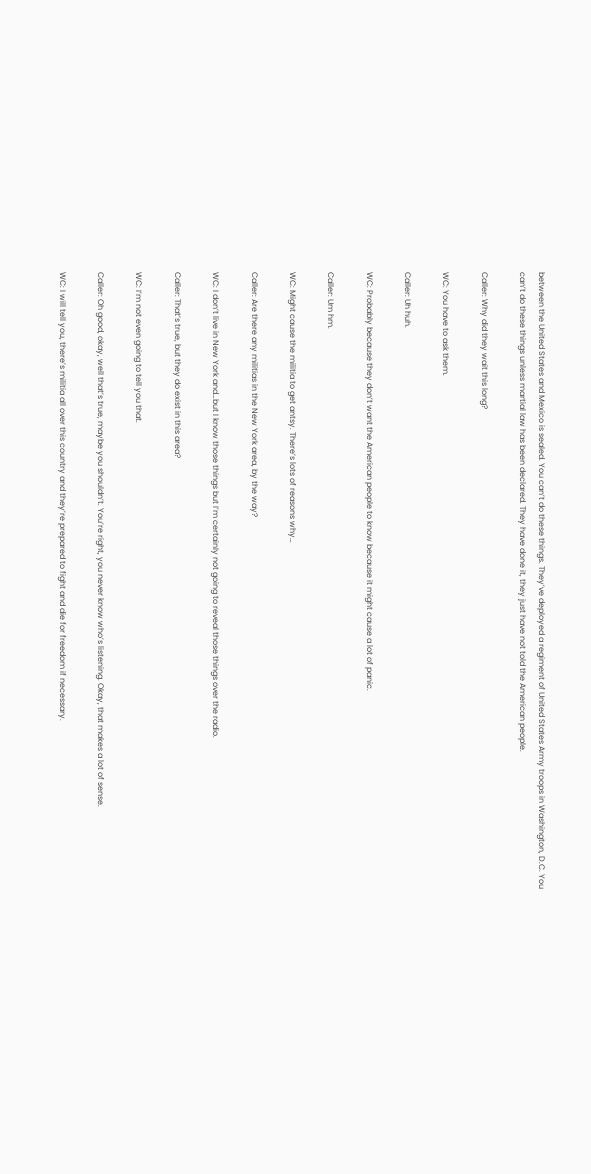between the United States and Mexico is sealed. You can’t do these things. They’ve deployed a regiment of United States Army troops in Washington, D.C. You can’t do these things unless martial law has been declared. They have done it, they just have not told the American people.

Caller: Why did they wait this long?

WC: You have to ask them.

Caller: Uh huh.

WC: Probably because they don’t want the American people to know because it might cause a lot of panic.

Caller: Um hm.

WC: Might cause the militia to get antsy. There’s lots of reasons why…

Caller: Are there any militias in the New York area, by the way?

WC: I don’t live in New York and…but I know those things but I’m certainly not going to reveal those things over the radio.

Caller: That’s true, but they do exist in this area?

WC: I’m not even going to tell you that.

Caller: Oh good, okay, well that’s true, maybe you shouldn’t. You’re right, you never know who’s listening. Okay, that makes a lot of sense.

WC: I will tell you, there’s militia all over this country and they’re prepared to fight and die for freedom if necessary.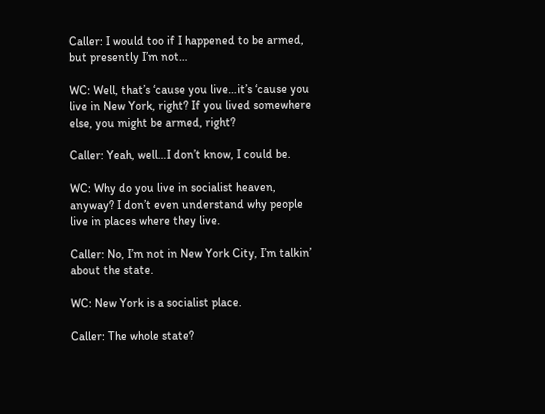Caller: I would too if I happened to be armed, but presently I’m not…

WC: Well, that’s ‘cause you live…it’s ‘cause you live in New York, right? If you lived somewhere else, you might be armed, right?

Caller: Yeah, well…I don’t know, I could be.

WC: Why do you live in socialist heaven, anyway? I don’t even understand why people live in places where they live.

Caller: No, I’m not in New York City, I’m talkin’ about the state.

WC: New York is a socialist place.

Caller: The whole state?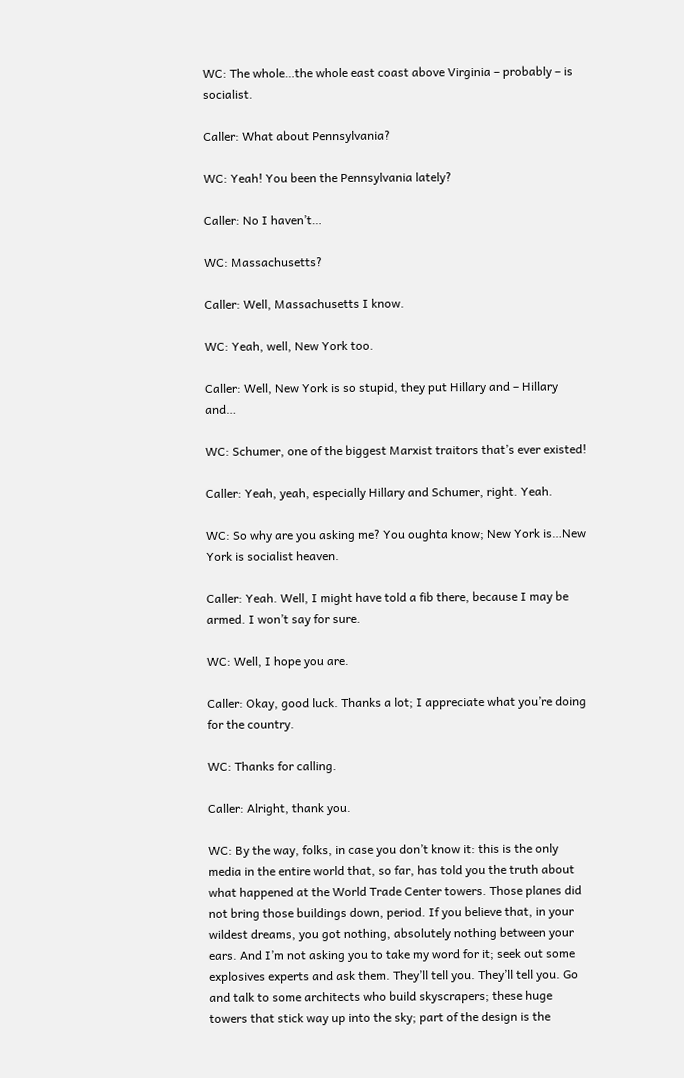WC: The whole…the whole east coast above Virginia – probably – is socialist.

Caller: What about Pennsylvania?

WC: Yeah! You been the Pennsylvania lately?

Caller: No I haven’t…

WC: Massachusetts?

Caller: Well, Massachusetts I know.

WC: Yeah, well, New York too.

Caller: Well, New York is so stupid, they put Hillary and – Hillary and…

WC: Schumer, one of the biggest Marxist traitors that’s ever existed!

Caller: Yeah, yeah, especially Hillary and Schumer, right. Yeah.

WC: So why are you asking me? You oughta know; New York is…New York is socialist heaven.

Caller: Yeah. Well, I might have told a fib there, because I may be armed. I won’t say for sure.

WC: Well, I hope you are.

Caller: Okay, good luck. Thanks a lot; I appreciate what you’re doing for the country.

WC: Thanks for calling.

Caller: Alright, thank you.

WC: By the way, folks, in case you don’t know it: this is the only media in the entire world that, so far, has told you the truth about what happened at the World Trade Center towers. Those planes did not bring those buildings down, period. If you believe that, in your wildest dreams, you got nothing, absolutely nothing between your ears. And I’m not asking you to take my word for it; seek out some explosives experts and ask them. They’ll tell you. They’ll tell you. Go and talk to some architects who build skyscrapers; these huge towers that stick way up into the sky; part of the design is the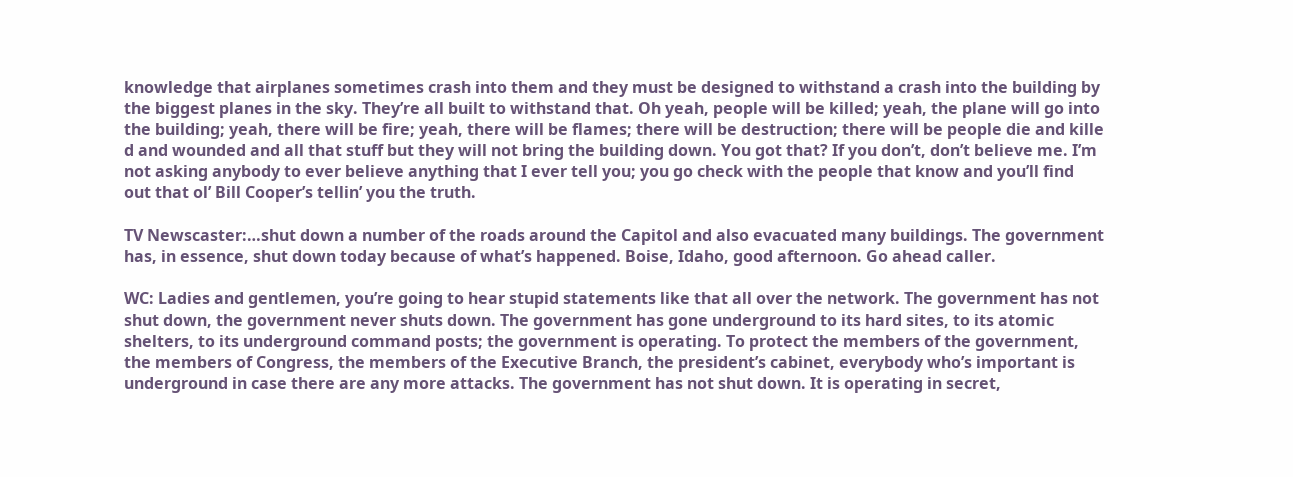knowledge that airplanes sometimes crash into them and they must be designed to withstand a crash into the building by the biggest planes in the sky. They’re all built to withstand that. Oh yeah, people will be killed; yeah, the plane will go into the building; yeah, there will be fire; yeah, there will be flames; there will be destruction; there will be people die and kille d and wounded and all that stuff but they will not bring the building down. You got that? If you don’t, don’t believe me. I’m not asking anybody to ever believe anything that I ever tell you; you go check with the people that know and you’ll find out that ol’ Bill Cooper’s tellin’ you the truth.

TV Newscaster:…shut down a number of the roads around the Capitol and also evacuated many buildings. The government has, in essence, shut down today because of what’s happened. Boise, Idaho, good afternoon. Go ahead caller.

WC: Ladies and gentlemen, you’re going to hear stupid statements like that all over the network. The government has not shut down, the government never shuts down. The government has gone underground to its hard sites, to its atomic shelters, to its underground command posts; the government is operating. To protect the members of the government, the members of Congress, the members of the Executive Branch, the president’s cabinet, everybody who’s important is underground in case there are any more attacks. The government has not shut down. It is operating in secret,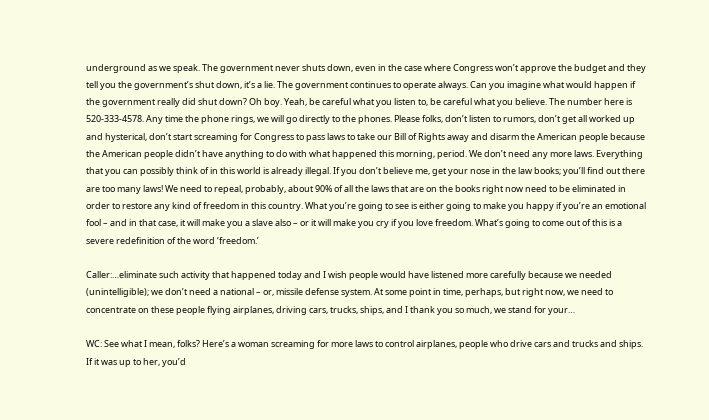underground as we speak. The government never shuts down, even in the case where Congress won’t approve the budget and they tell you the government’s shut down, it’s a lie. The government continues to operate always. Can you imagine what would happen if the government really did shut down? Oh boy. Yeah, be careful what you listen to, be careful what you believe. The number here is 520-333-4578. Any time the phone rings, we will go directly to the phones. Please folks, don’t listen to rumors, don’t get all worked up and hysterical, don’t start screaming for Congress to pass laws to take our Bill of Rights away and disarm the American people because the American people didn’t have anything to do with what happened this morning, period. We don’t need any more laws. Everything that you can possibly think of in this world is already illegal. If you don’t believe me, get your nose in the law books; you’ll find out there are too many laws! We need to repeal, probably, about 90% of all the laws that are on the books right now need to be eliminated in order to restore any kind of freedom in this country. What you’re going to see is either going to make you happy if you’re an emotional fool – and in that case, it will make you a slave also – or it will make you cry if you love freedom. What’s going to come out of this is a severe redefinition of the word ‘freedom.’

Caller:…eliminate such activity that happened today and I wish people would have listened more carefully because we needed (unintelligible); we don’t need a national – or, missile defense system. At some point in time, perhaps, but right now, we need to concentrate on these people flying airplanes, driving cars, trucks, ships, and I thank you so much, we stand for your…

WC: See what I mean, folks? Here’s a woman screaming for more laws to control airplanes, people who drive cars and trucks and ships. If it was up to her, you’d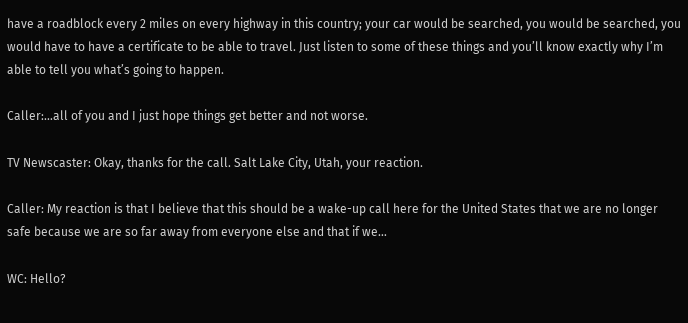have a roadblock every 2 miles on every highway in this country; your car would be searched, you would be searched, you would have to have a certificate to be able to travel. Just listen to some of these things and you’ll know exactly why I’m able to tell you what’s going to happen.

Caller:…all of you and I just hope things get better and not worse.

TV Newscaster: Okay, thanks for the call. Salt Lake City, Utah, your reaction.

Caller: My reaction is that I believe that this should be a wake-up call here for the United States that we are no longer safe because we are so far away from everyone else and that if we…

WC: Hello?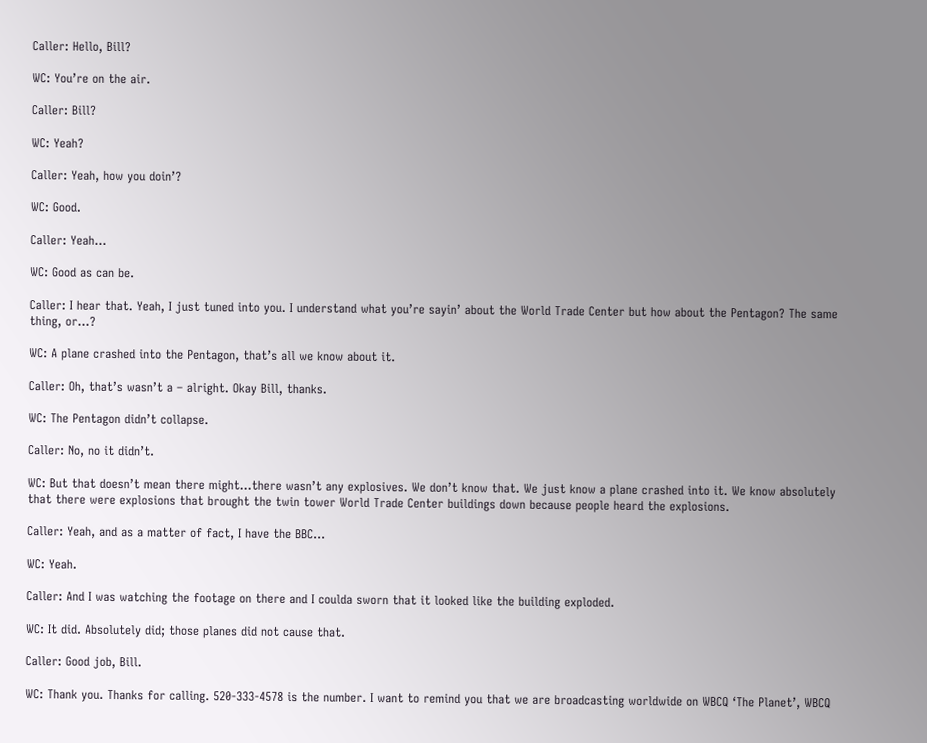Caller: Hello, Bill?

WC: You’re on the air.

Caller: Bill?

WC: Yeah?

Caller: Yeah, how you doin’?

WC: Good.

Caller: Yeah…

WC: Good as can be.

Caller: I hear that. Yeah, I just tuned into you. I understand what you’re sayin’ about the World Trade Center but how about the Pentagon? The same thing, or…?

WC: A plane crashed into the Pentagon, that’s all we know about it.

Caller: Oh, that’s wasn’t a – alright. Okay Bill, thanks.

WC: The Pentagon didn’t collapse.

Caller: No, no it didn’t.

WC: But that doesn’t mean there might…there wasn’t any explosives. We don’t know that. We just know a plane crashed into it. We know absolutely that there were explosions that brought the twin tower World Trade Center buildings down because people heard the explosions.

Caller: Yeah, and as a matter of fact, I have the BBC…

WC: Yeah.

Caller: And I was watching the footage on there and I coulda sworn that it looked like the building exploded.

WC: It did. Absolutely did; those planes did not cause that.

Caller: Good job, Bill.

WC: Thank you. Thanks for calling. 520-333-4578 is the number. I want to remind you that we are broadcasting worldwide on WBCQ ‘The Planet’, WBCQ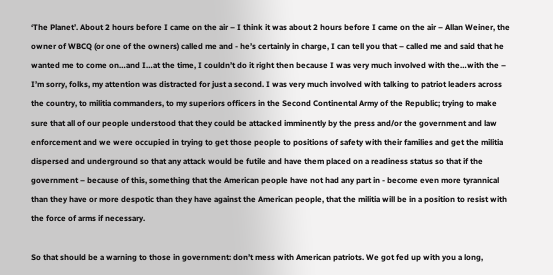‘The Planet’. About 2 hours before I came on the air – I think it was about 2 hours before I came on the air – Allan Weiner, the owner of WBCQ (or one of the owners) called me and - he’s certainly in charge, I can tell you that – called me and said that he wanted me to come on…and I…at the time, I couldn’t do it right then because I was very much involved with the…with the – I’m sorry, folks, my attention was distracted for just a second. I was very much involved with talking to patriot leaders across the country, to militia commanders, to my superiors officers in the Second Continental Army of the Republic; trying to make sure that all of our people understood that they could be attacked imminently by the press and/or the government and law enforcement and we were occupied in trying to get those people to positions of safety with their families and get the militia dispersed and underground so that any attack would be futile and have them placed on a readiness status so that if the government – because of this, something that the American people have not had any part in - become even more tyrannical than they have or more despotic than they have against the American people, that the militia will be in a position to resist with the force of arms if necessary.

So that should be a warning to those in government: don’t mess with American patriots. We got fed up with you a long,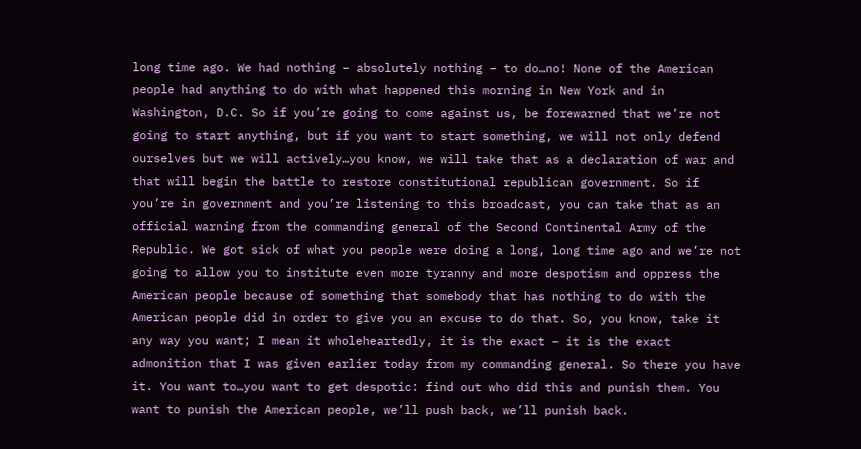long time ago. We had nothing – absolutely nothing – to do…no! None of the American people had anything to do with what happened this morning in New York and in Washington, D.C. So if you’re going to come against us, be forewarned that we’re not going to start anything, but if you want to start something, we will not only defend ourselves but we will actively…you know, we will take that as a declaration of war and that will begin the battle to restore constitutional republican government. So if you’re in government and you’re listening to this broadcast, you can take that as an official warning from the commanding general of the Second Continental Army of the Republic. We got sick of what you people were doing a long, long time ago and we’re not going to allow you to institute even more tyranny and more despotism and oppress the American people because of something that somebody that has nothing to do with the American people did in order to give you an excuse to do that. So, you know, take it any way you want; I mean it wholeheartedly, it is the exact – it is the exact admonition that I was given earlier today from my commanding general. So there you have it. You want to…you want to get despotic: find out who did this and punish them. You want to punish the American people, we’ll push back, we’ll punish back.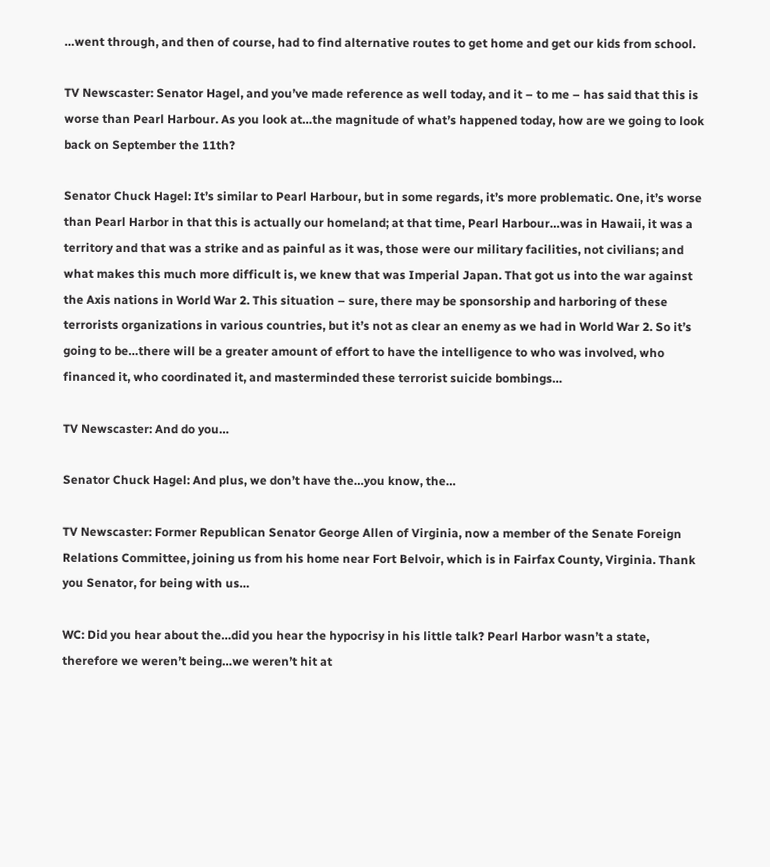…went through, and then of course, had to find alternative routes to get home and get our kids from school.

TV Newscaster: Senator Hagel, and you’ve made reference as well today, and it – to me – has said that this is worse than Pearl Harbour. As you look at…the magnitude of what’s happened today, how are we going to look back on September the 11th?

Senator Chuck Hagel: It’s similar to Pearl Harbour, but in some regards, it’s more problematic. One, it’s worse than Pearl Harbor in that this is actually our homeland; at that time, Pearl Harbour…was in Hawaii, it was a territory and that was a strike and as painful as it was, those were our military facilities, not civilians; and what makes this much more difficult is, we knew that was Imperial Japan. That got us into the war against the Axis nations in World War 2. This situation – sure, there may be sponsorship and harboring of these terrorists organizations in various countries, but it’s not as clear an enemy as we had in World War 2. So it’s going to be…there will be a greater amount of effort to have the intelligence to who was involved, who financed it, who coordinated it, and masterminded these terrorist suicide bombings…

TV Newscaster: And do you…

Senator Chuck Hagel: And plus, we don’t have the…you know, the…

TV Newscaster: Former Republican Senator George Allen of Virginia, now a member of the Senate Foreign Relations Committee, joining us from his home near Fort Belvoir, which is in Fairfax County, Virginia. Thank you Senator, for being with us…

WC: Did you hear about the…did you hear the hypocrisy in his little talk? Pearl Harbor wasn’t a state, therefore we weren’t being…we weren’t hit at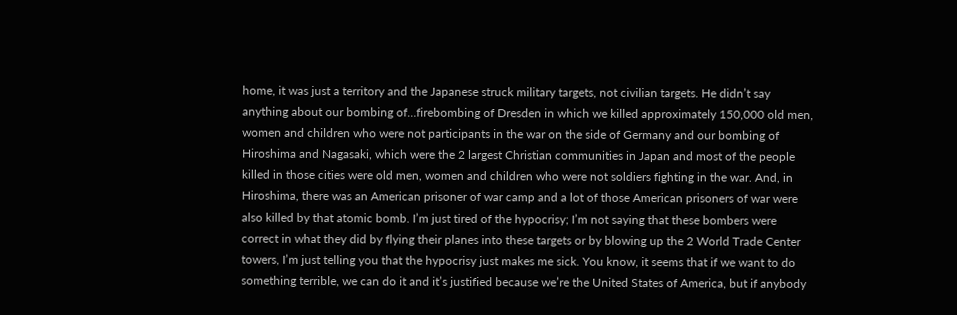home, it was just a territory and the Japanese struck military targets, not civilian targets. He didn’t say anything about our bombing of…firebombing of Dresden in which we killed approximately 150,000 old men, women and children who were not participants in the war on the side of Germany and our bombing of Hiroshima and Nagasaki, which were the 2 largest Christian communities in Japan and most of the people killed in those cities were old men, women and children who were not soldiers fighting in the war. And, in Hiroshima, there was an American prisoner of war camp and a lot of those American prisoners of war were also killed by that atomic bomb. I’m just tired of the hypocrisy; I’m not saying that these bombers were correct in what they did by flying their planes into these targets or by blowing up the 2 World Trade Center towers, I’m just telling you that the hypocrisy just makes me sick. You know, it seems that if we want to do something terrible, we can do it and it’s justified because we’re the United States of America, but if anybody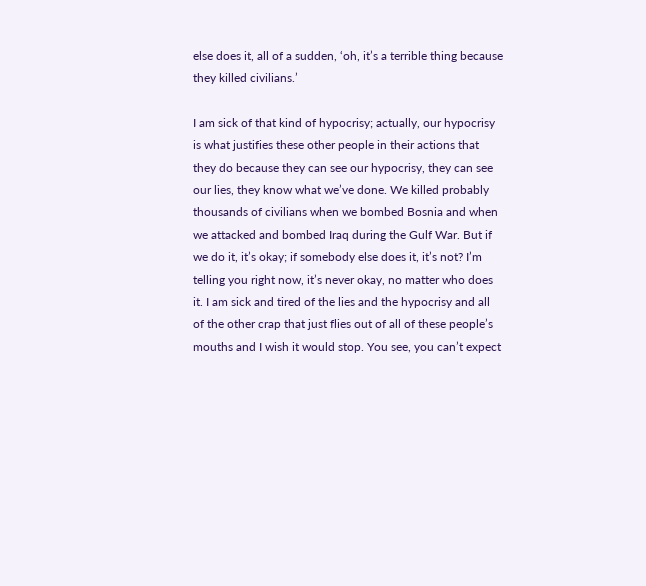else does it, all of a sudden, ‘oh, it’s a terrible thing because they killed civilians.’

I am sick of that kind of hypocrisy; actually, our hypocrisy is what justifies these other people in their actions that they do because they can see our hypocrisy, they can see our lies, they know what we’ve done. We killed probably thousands of civilians when we bombed Bosnia and when we attacked and bombed Iraq during the Gulf War. But if we do it, it’s okay; if somebody else does it, it’s not? I’m telling you right now, it’s never okay, no matter who does it. I am sick and tired of the lies and the hypocrisy and all of the other crap that just flies out of all of these people’s mouths and I wish it would stop. You see, you can’t expect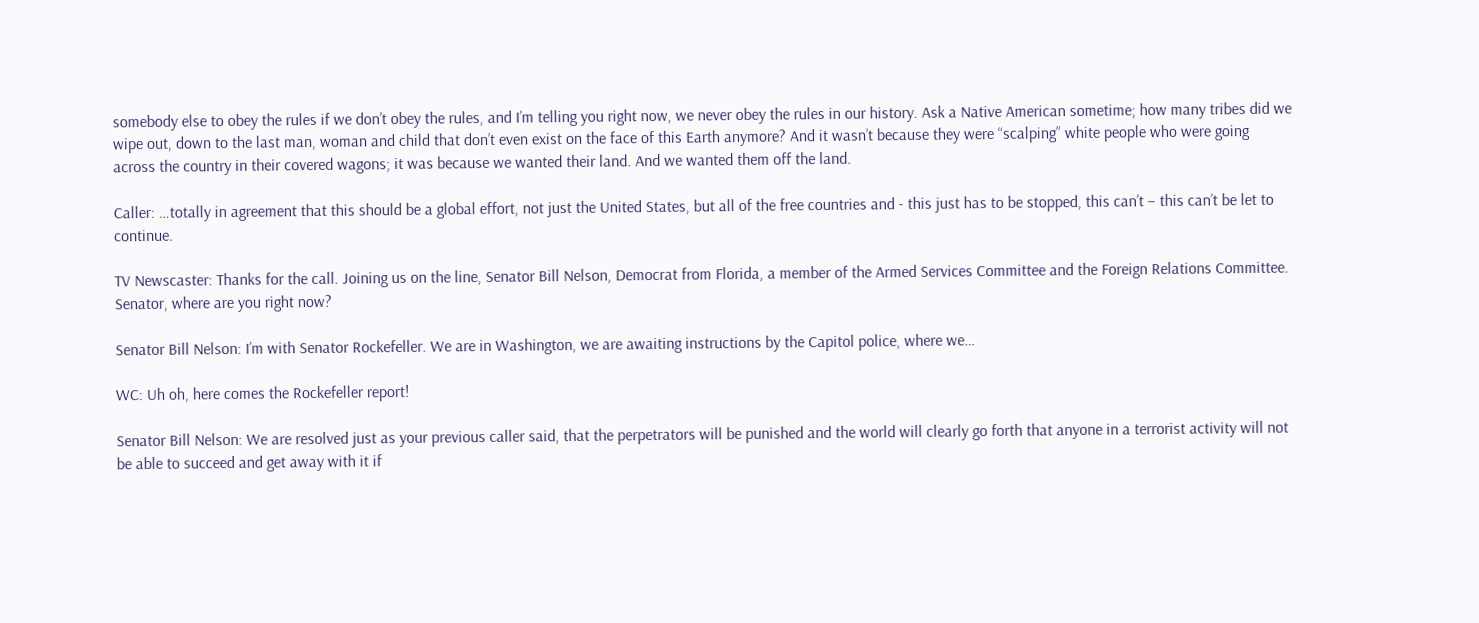somebody else to obey the rules if we don’t obey the rules, and I’m telling you right now, we never obey the rules in our history. Ask a Native American sometime; how many tribes did we wipe out, down to the last man, woman and child that don’t even exist on the face of this Earth anymore? And it wasn’t because they were “scalping” white people who were going across the country in their covered wagons; it was because we wanted their land. And we wanted them off the land.

Caller: …totally in agreement that this should be a global effort, not just the United States, but all of the free countries and - this just has to be stopped, this can’t – this can’t be let to continue.

TV Newscaster: Thanks for the call. Joining us on the line, Senator Bill Nelson, Democrat from Florida, a member of the Armed Services Committee and the Foreign Relations Committee. Senator, where are you right now?

Senator Bill Nelson: I’m with Senator Rockefeller. We are in Washington, we are awaiting instructions by the Capitol police, where we…

WC: Uh oh, here comes the Rockefeller report!

Senator Bill Nelson: We are resolved just as your previous caller said, that the perpetrators will be punished and the world will clearly go forth that anyone in a terrorist activity will not be able to succeed and get away with it if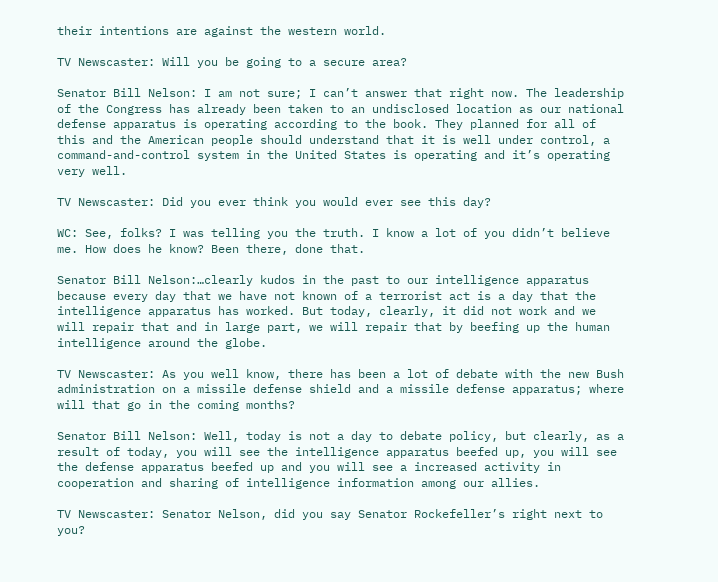their intentions are against the western world.

TV Newscaster: Will you be going to a secure area?

Senator Bill Nelson: I am not sure; I can’t answer that right now. The leadership of the Congress has already been taken to an undisclosed location as our national defense apparatus is operating according to the book. They planned for all of this and the American people should understand that it is well under control, a command-and-control system in the United States is operating and it’s operating very well.

TV Newscaster: Did you ever think you would ever see this day?

WC: See, folks? I was telling you the truth. I know a lot of you didn’t believe me. How does he know? Been there, done that.

Senator Bill Nelson:…clearly kudos in the past to our intelligence apparatus because every day that we have not known of a terrorist act is a day that the intelligence apparatus has worked. But today, clearly, it did not work and we will repair that and in large part, we will repair that by beefing up the human intelligence around the globe.

TV Newscaster: As you well know, there has been a lot of debate with the new Bush administration on a missile defense shield and a missile defense apparatus; where will that go in the coming months?

Senator Bill Nelson: Well, today is not a day to debate policy, but clearly, as a result of today, you will see the intelligence apparatus beefed up, you will see the defense apparatus beefed up and you will see a increased activity in cooperation and sharing of intelligence information among our allies.

TV Newscaster: Senator Nelson, did you say Senator Rockefeller’s right next to you?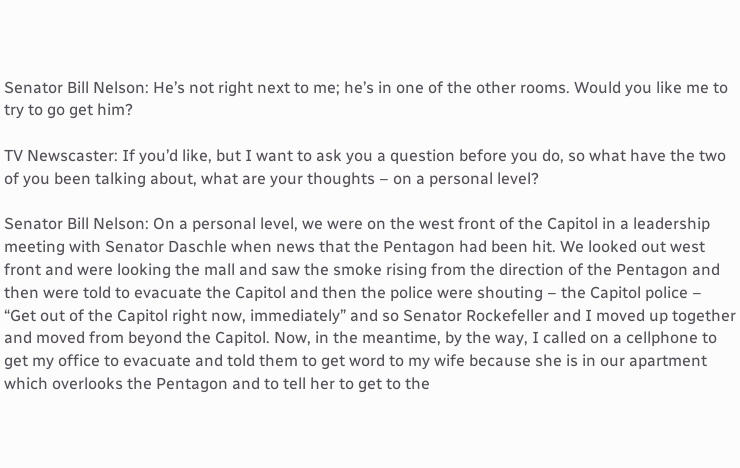Senator Bill Nelson: He’s not right next to me; he’s in one of the other rooms. Would you like me to try to go get him?

TV Newscaster: If you’d like, but I want to ask you a question before you do, so what have the two of you been talking about, what are your thoughts – on a personal level?

Senator Bill Nelson: On a personal level, we were on the west front of the Capitol in a leadership meeting with Senator Daschle when news that the Pentagon had been hit. We looked out west front and were looking the mall and saw the smoke rising from the direction of the Pentagon and then were told to evacuate the Capitol and then the police were shouting – the Capitol police – “Get out of the Capitol right now, immediately” and so Senator Rockefeller and I moved up together and moved from beyond the Capitol. Now, in the meantime, by the way, I called on a cellphone to get my office to evacuate and told them to get word to my wife because she is in our apartment which overlooks the Pentagon and to tell her to get to the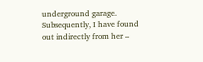underground garage. Subsequently, I have found out indirectly from her –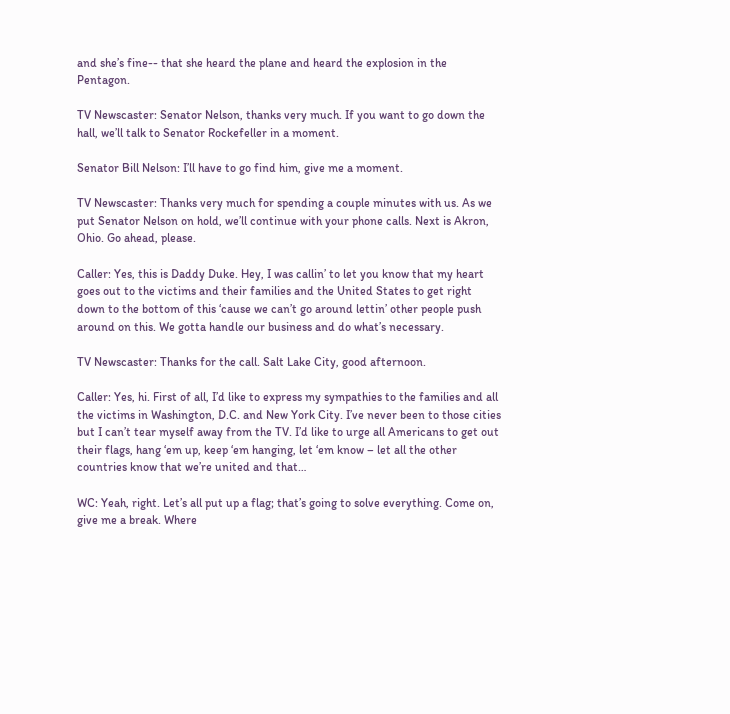and she’s fine-- that she heard the plane and heard the explosion in the Pentagon.

TV Newscaster: Senator Nelson, thanks very much. If you want to go down the hall, we’ll talk to Senator Rockefeller in a moment.

Senator Bill Nelson: I’ll have to go find him, give me a moment.

TV Newscaster: Thanks very much for spending a couple minutes with us. As we put Senator Nelson on hold, we’ll continue with your phone calls. Next is Akron, Ohio. Go ahead, please.

Caller: Yes, this is Daddy Duke. Hey, I was callin’ to let you know that my heart goes out to the victims and their families and the United States to get right down to the bottom of this ‘cause we can’t go around lettin’ other people push around on this. We gotta handle our business and do what’s necessary.

TV Newscaster: Thanks for the call. Salt Lake City, good afternoon.

Caller: Yes, hi. First of all, I’d like to express my sympathies to the families and all the victims in Washington, D.C. and New York City. I’ve never been to those cities but I can’t tear myself away from the TV. I’d like to urge all Americans to get out their flags, hang ‘em up, keep ‘em hanging, let ‘em know – let all the other countries know that we’re united and that…

WC: Yeah, right. Let’s all put up a flag; that’s going to solve everything. Come on, give me a break. Where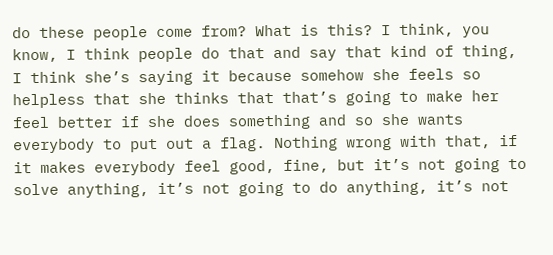do these people come from? What is this? I think, you know, I think people do that and say that kind of thing, I think she’s saying it because somehow she feels so helpless that she thinks that that’s going to make her feel better if she does something and so she wants everybody to put out a flag. Nothing wrong with that, if it makes everybody feel good, fine, but it’s not going to solve anything, it’s not going to do anything, it’s not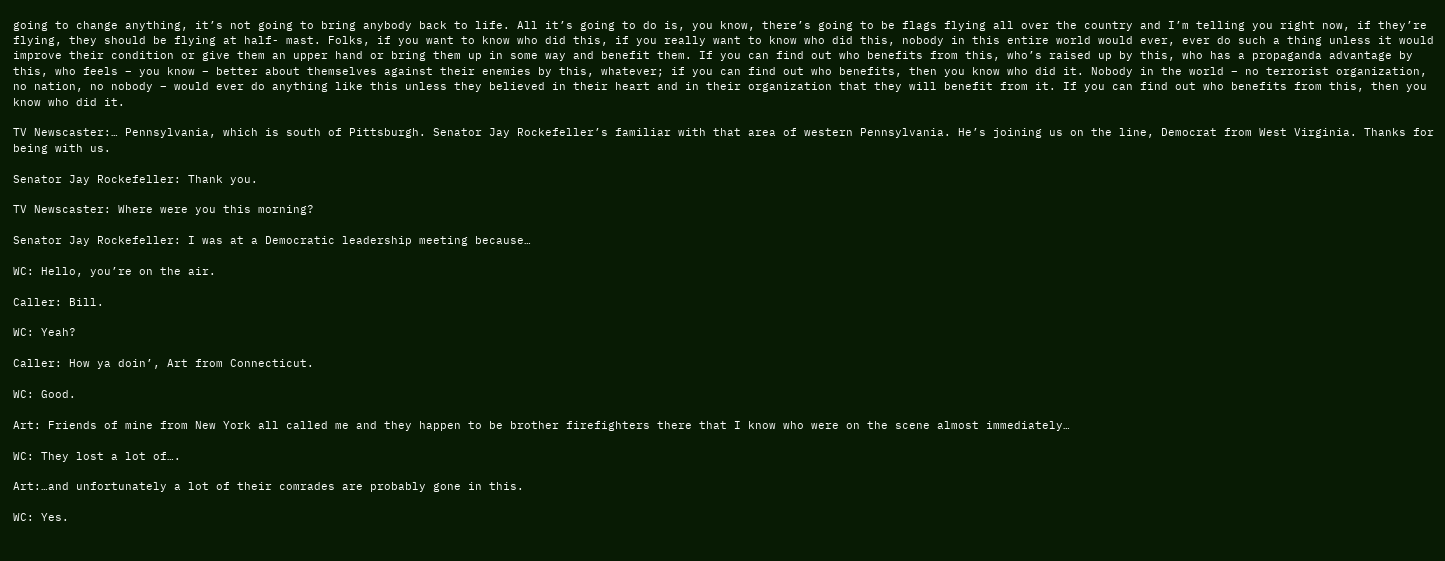going to change anything, it’s not going to bring anybody back to life. All it’s going to do is, you know, there’s going to be flags flying all over the country and I’m telling you right now, if they’re flying, they should be flying at half- mast. Folks, if you want to know who did this, if you really want to know who did this, nobody in this entire world would ever, ever do such a thing unless it would improve their condition or give them an upper hand or bring them up in some way and benefit them. If you can find out who benefits from this, who’s raised up by this, who has a propaganda advantage by this, who feels – you know – better about themselves against their enemies by this, whatever; if you can find out who benefits, then you know who did it. Nobody in the world – no terrorist organization, no nation, no nobody – would ever do anything like this unless they believed in their heart and in their organization that they will benefit from it. If you can find out who benefits from this, then you know who did it.

TV Newscaster:… Pennsylvania, which is south of Pittsburgh. Senator Jay Rockefeller’s familiar with that area of western Pennsylvania. He’s joining us on the line, Democrat from West Virginia. Thanks for being with us.

Senator Jay Rockefeller: Thank you.

TV Newscaster: Where were you this morning?

Senator Jay Rockefeller: I was at a Democratic leadership meeting because…

WC: Hello, you’re on the air.

Caller: Bill.

WC: Yeah?

Caller: How ya doin’, Art from Connecticut.

WC: Good.

Art: Friends of mine from New York all called me and they happen to be brother firefighters there that I know who were on the scene almost immediately…

WC: They lost a lot of….

Art:…and unfortunately a lot of their comrades are probably gone in this.

WC: Yes.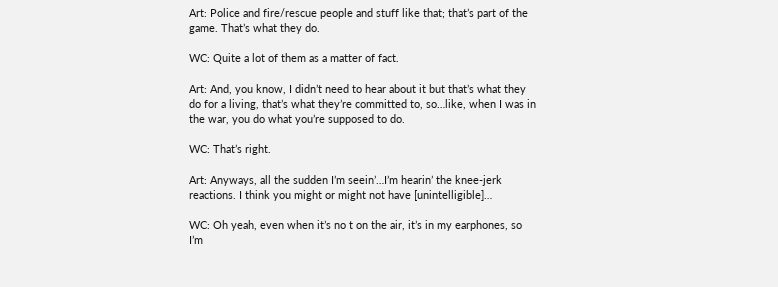Art: Police and fire/rescue people and stuff like that; that’s part of the game. That’s what they do.

WC: Quite a lot of them as a matter of fact.

Art: And, you know, I didn’t need to hear about it but that’s what they do for a living, that’s what they’re committed to, so…like, when I was in the war, you do what you’re supposed to do.

WC: That’s right.

Art: Anyways, all the sudden I’m seein’…I’m hearin’ the knee-jerk reactions. I think you might or might not have [unintelligible]…

WC: Oh yeah, even when it’s no t on the air, it’s in my earphones, so I’m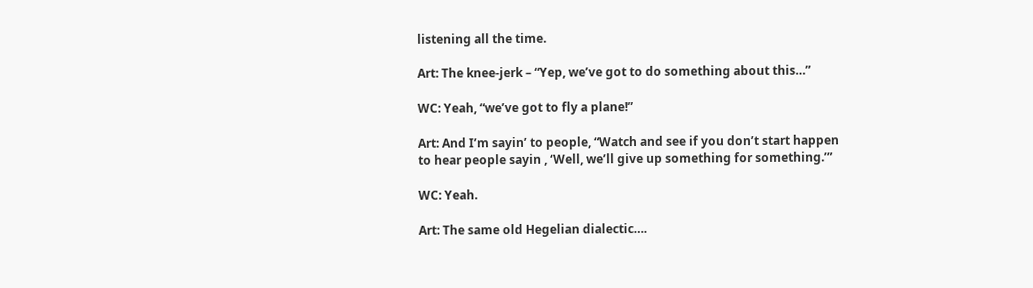listening all the time.

Art: The knee-jerk – “Yep, we’ve got to do something about this…”

WC: Yeah, “we’ve got to fly a plane!”

Art: And I’m sayin’ to people, “Watch and see if you don’t start happen to hear people sayin , ‘Well, we’ll give up something for something.’”

WC: Yeah.

Art: The same old Hegelian dialectic….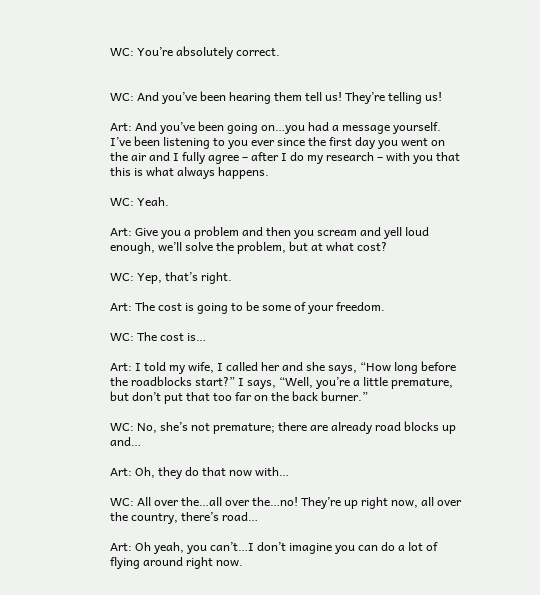WC: You’re absolutely correct.


WC: And you’ve been hearing them tell us! They’re telling us!

Art: And you’ve been going on…you had a message yourself. I’ve been listening to you ever since the first day you went on the air and I fully agree – after I do my research – with you that this is what always happens.

WC: Yeah.

Art: Give you a problem and then you scream and yell loud enough, we’ll solve the problem, but at what cost?

WC: Yep, that’s right.

Art: The cost is going to be some of your freedom.

WC: The cost is…

Art: I told my wife, I called her and she says, “How long before the roadblocks start?” I says, “Well, you’re a little premature, but don’t put that too far on the back burner.”

WC: No, she’s not premature; there are already road blocks up and…

Art: Oh, they do that now with…

WC: All over the…all over the…no! They’re up right now, all over the country, there’s road…

Art: Oh yeah, you can’t…I don’t imagine you can do a lot of flying around right now.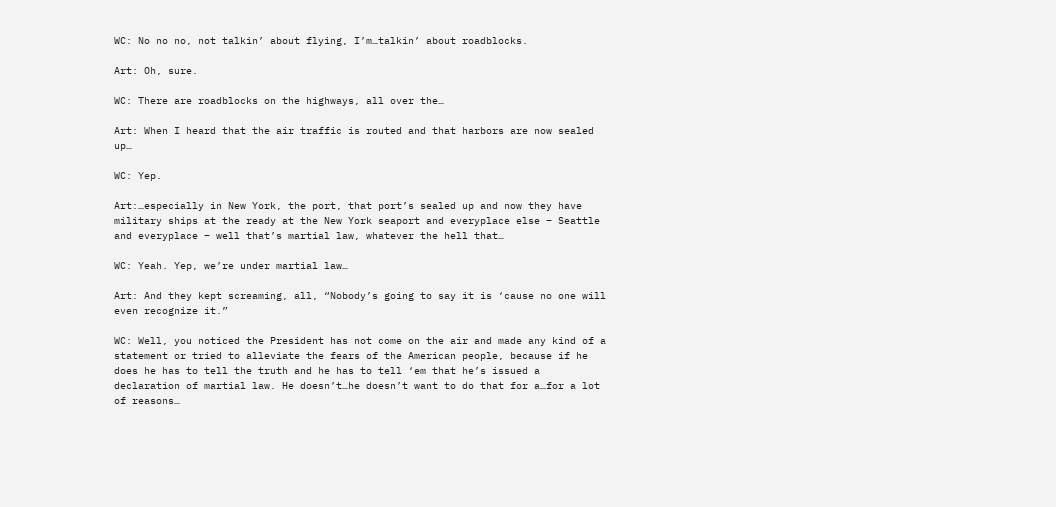WC: No no no, not talkin’ about flying, I’m…talkin’ about roadblocks.

Art: Oh, sure.

WC: There are roadblocks on the highways, all over the…

Art: When I heard that the air traffic is routed and that harbors are now sealed up…

WC: Yep.

Art:…especially in New York, the port, that port’s sealed up and now they have military ships at the ready at the New York seaport and everyplace else – Seattle and everyplace – well that’s martial law, whatever the hell that…

WC: Yeah. Yep, we’re under martial law…

Art: And they kept screaming, all, “Nobody’s going to say it is ‘cause no one will even recognize it.”

WC: Well, you noticed the President has not come on the air and made any kind of a statement or tried to alleviate the fears of the American people, because if he does he has to tell the truth and he has to tell ‘em that he’s issued a declaration of martial law. He doesn’t…he doesn’t want to do that for a…for a lot of reasons…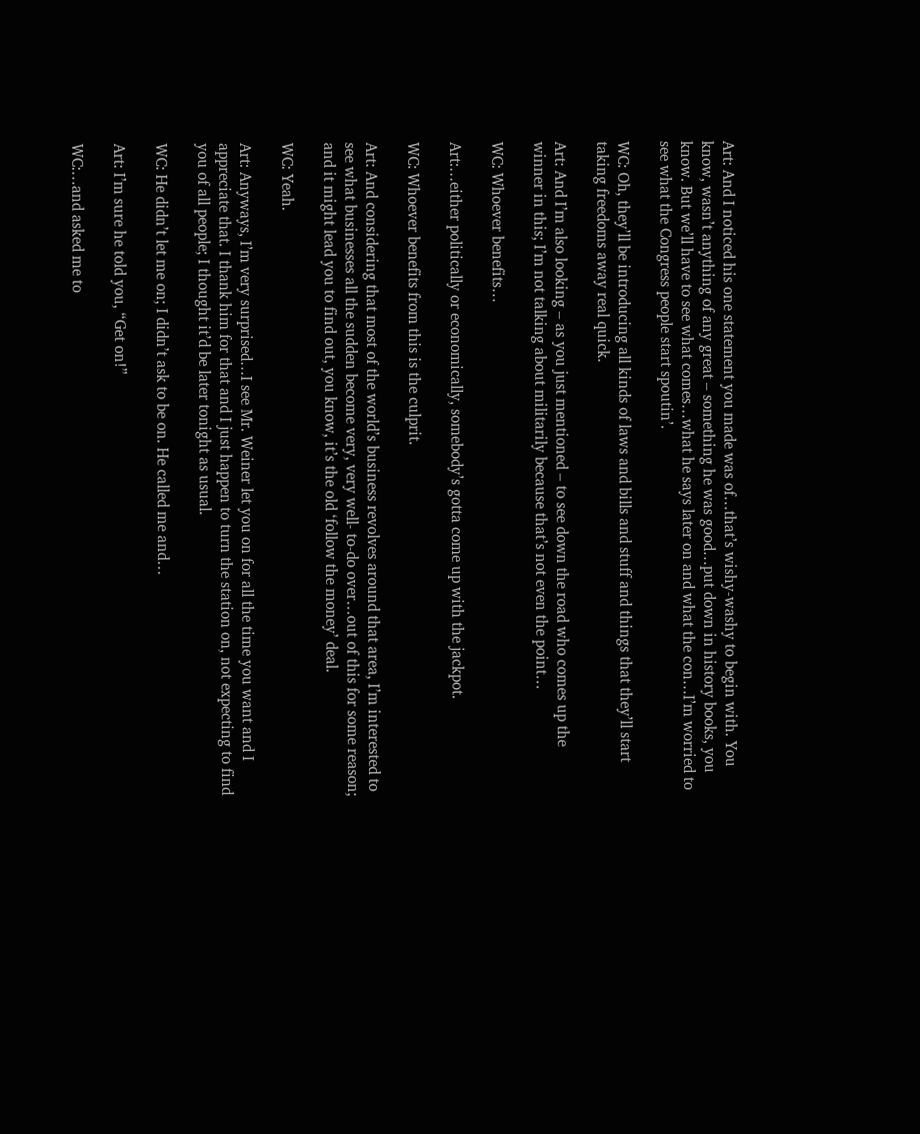Art: And I noticed his one statement you made was of…that’s wishy-washy to begin with. You know, wasn’t anything of any great – something he was good…put down in history books, you know. But we’ll have to see what comes…what he says later on and what the con…I’m worried to see what the Congress people start spoutin’.

WC: Oh, they’ll be introducing all kinds of laws and bills and stuff and things that they’ll start taking freedoms away real quick.

Art: And I’m also looking – as you just mentioned – to see down the road who comes up the winner in this; I’m not talking about militarily because that’s not even the point…

WC: Whoever benefits…

Art:…either politically or economically, somebody’s gotta come up with the jackpot.

WC: Whoever benefits from this is the culprit.

Art: And considering that most of the world’s business revolves around that area, I’m interested to see what businesses all the sudden become very, very well- to-do over…out of this for some reason; and it might lead you to find out, you know, it’s the old ‘follow the money’ deal.

WC: Yeah.

Art: Anyways, I’m very surprised…I see Mr. Weiner let you on for all the time you want and I appreciate that. I thank him for that and I just happen to turn the station on, not expecting to find you of all people; I thought it’d be later tonight as usual.

WC: He didn’t let me on; I didn’t ask to be on. He called me and…

Art: I’m sure he told you, “Get on!”

WC:…and asked me to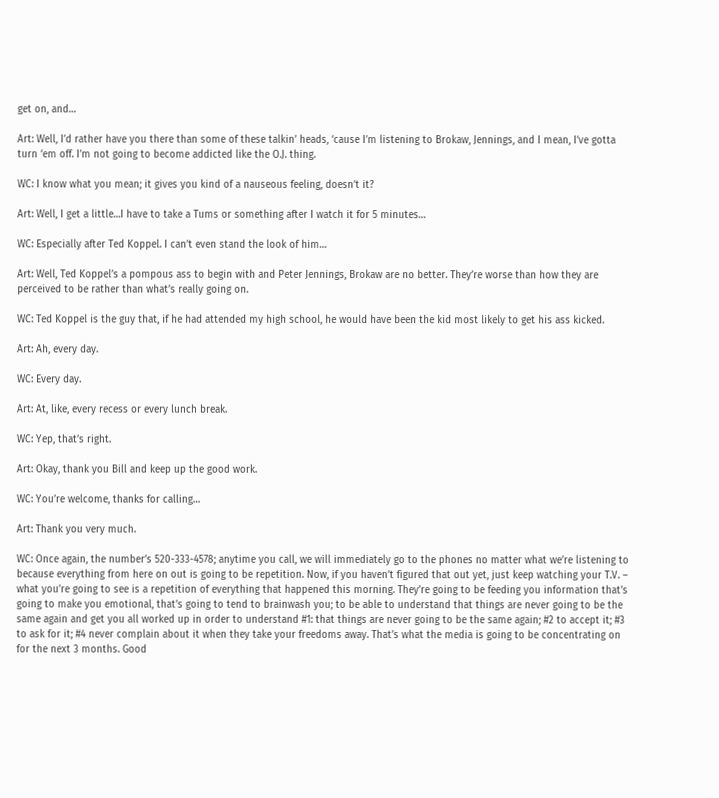get on, and…

Art: Well, I’d rather have you there than some of these talkin’ heads, ‘cause I’m listening to Brokaw, Jennings, and I mean, I’ve gotta turn ‘em off. I’m not going to become addicted like the O.J. thing.

WC: I know what you mean; it gives you kind of a nauseous feeling, doesn’t it?

Art: Well, I get a little…I have to take a Tums or something after I watch it for 5 minutes…

WC: Especially after Ted Koppel. I can’t even stand the look of him…

Art: Well, Ted Koppel’s a pompous ass to begin with and Peter Jennings, Brokaw are no better. They’re worse than how they are perceived to be rather than what’s really going on.

WC: Ted Koppel is the guy that, if he had attended my high school, he would have been the kid most likely to get his ass kicked.

Art: Ah, every day.

WC: Every day.

Art: At, like, every recess or every lunch break.

WC: Yep, that’s right.

Art: Okay, thank you Bill and keep up the good work.

WC: You’re welcome, thanks for calling…

Art: Thank you very much.

WC: Once again, the number’s 520-333-4578; anytime you call, we will immediately go to the phones no matter what we’re listening to because everything from here on out is going to be repetition. Now, if you haven’t figured that out yet, just keep watching your T.V. – what you’re going to see is a repetition of everything that happened this morning. They’re going to be feeding you information that’s going to make you emotional, that’s going to tend to brainwash you; to be able to understand that things are never going to be the same again and get you all worked up in order to understand #1: that things are never going to be the same again; #2 to accept it; #3 to ask for it; #4 never complain about it when they take your freedoms away. That’s what the media is going to be concentrating on for the next 3 months. Good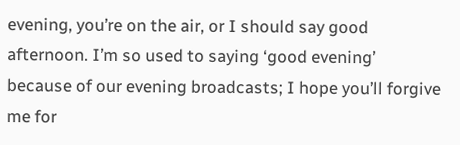evening, you’re on the air, or I should say good afternoon. I’m so used to saying ‘good evening’ because of our evening broadcasts; I hope you’ll forgive me for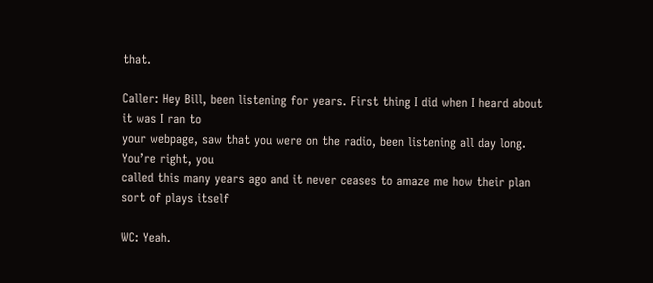that.

Caller: Hey Bill, been listening for years. First thing I did when I heard about it was I ran to
your webpage, saw that you were on the radio, been listening all day long. You’re right, you
called this many years ago and it never ceases to amaze me how their plan sort of plays itself

WC: Yeah.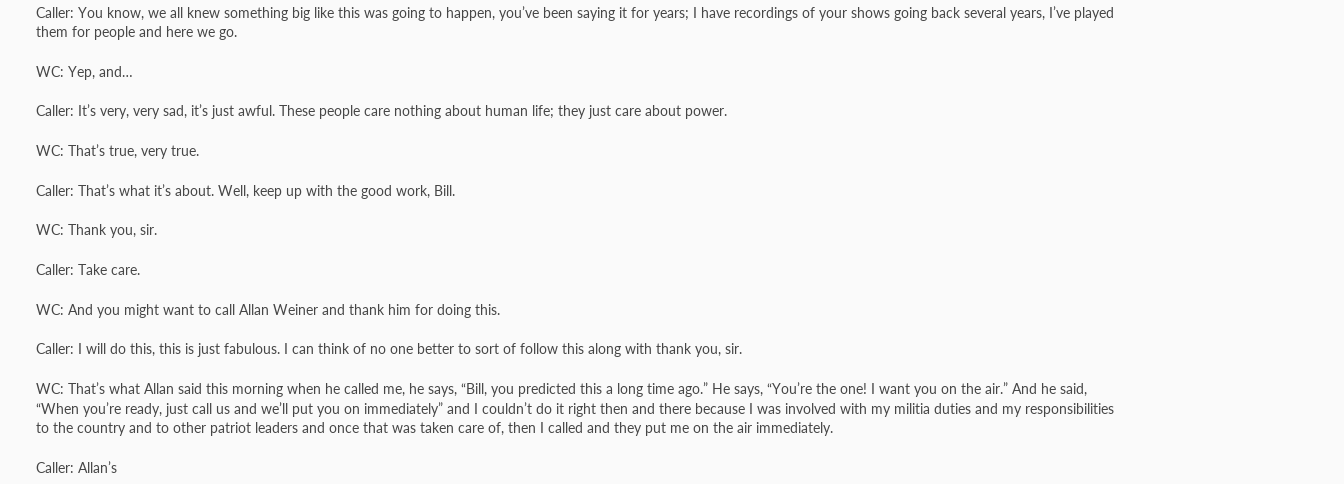Caller: You know, we all knew something big like this was going to happen, you’ve been saying it for years; I have recordings of your shows going back several years, I’ve played them for people and here we go.

WC: Yep, and…

Caller: It’s very, very sad, it’s just awful. These people care nothing about human life; they just care about power.

WC: That’s true, very true.

Caller: That’s what it’s about. Well, keep up with the good work, Bill.

WC: Thank you, sir.

Caller: Take care.

WC: And you might want to call Allan Weiner and thank him for doing this.

Caller: I will do this, this is just fabulous. I can think of no one better to sort of follow this along with thank you, sir.

WC: That’s what Allan said this morning when he called me, he says, “Bill, you predicted this a long time ago.” He says, “You’re the one! I want you on the air.” And he said, “When you’re ready, just call us and we’ll put you on immediately” and I couldn’t do it right then and there because I was involved with my militia duties and my responsibilities to the country and to other patriot leaders and once that was taken care of, then I called and they put me on the air immediately.

Caller: Allan’s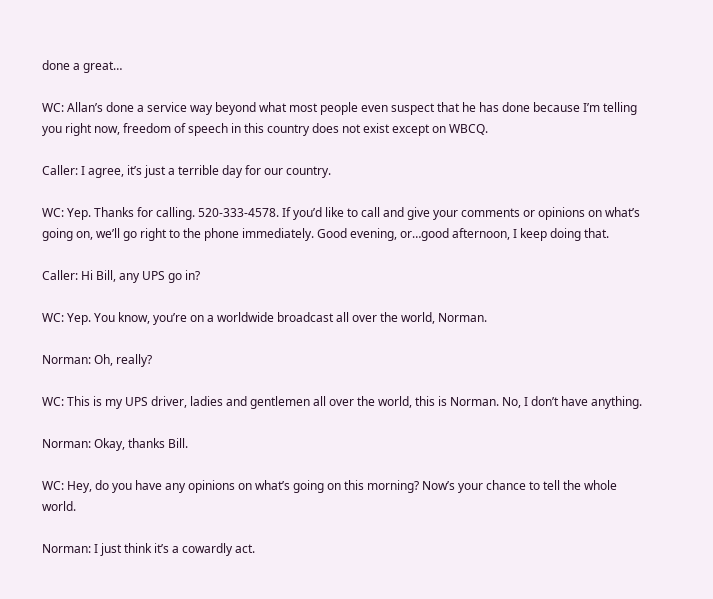done a great…

WC: Allan’s done a service way beyond what most people even suspect that he has done because I’m telling you right now, freedom of speech in this country does not exist except on WBCQ.

Caller: I agree, it’s just a terrible day for our country.

WC: Yep. Thanks for calling. 520-333-4578. If you’d like to call and give your comments or opinions on what’s going on, we’ll go right to the phone immediately. Good evening, or…good afternoon, I keep doing that.

Caller: Hi Bill, any UPS go in?

WC: Yep. You know, you’re on a worldwide broadcast all over the world, Norman.

Norman: Oh, really?

WC: This is my UPS driver, ladies and gentlemen all over the world, this is Norman. No, I don’t have anything.

Norman: Okay, thanks Bill.

WC: Hey, do you have any opinions on what’s going on this morning? Now’s your chance to tell the whole world.

Norman: I just think it’s a cowardly act.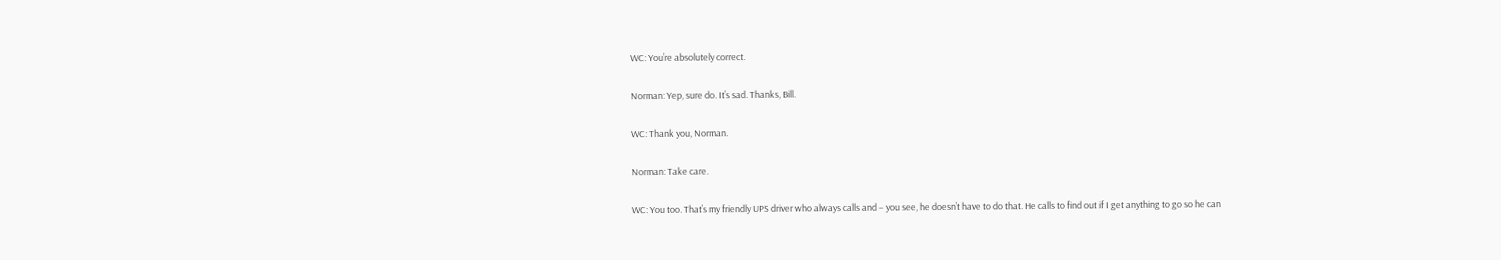WC: You’re absolutely correct.

Norman: Yep, sure do. It’s sad. Thanks, Bill.

WC: Thank you, Norman.

Norman: Take care.

WC: You too. That’s my friendly UPS driver who always calls and – you see, he doesn’t have to do that. He calls to find out if I get anything to go so he can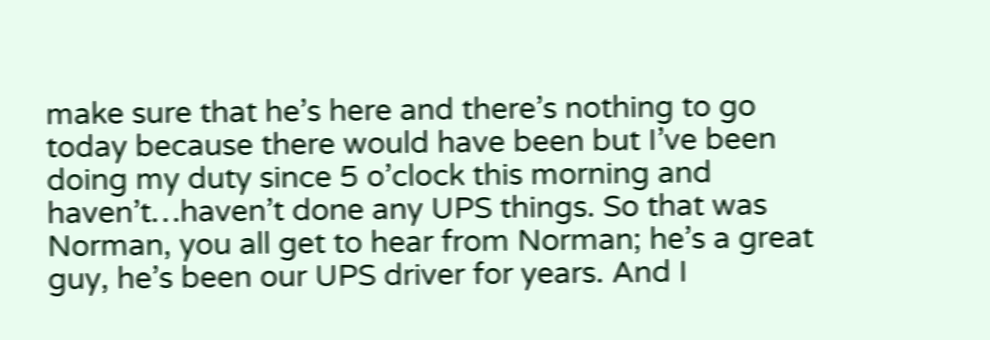make sure that he’s here and there’s nothing to go today because there would have been but I’ve been doing my duty since 5 o’clock this morning and haven’t…haven’t done any UPS things. So that was Norman, you all get to hear from Norman; he’s a great guy, he’s been our UPS driver for years. And I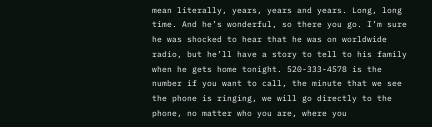mean literally, years, years and years. Long, long time. And he’s wonderful, so there you go. I’m sure he was shocked to hear that he was on worldwide radio, but he’ll have a story to tell to his family when he gets home tonight. 520-333-4578 is the number if you want to call, the minute that we see the phone is ringing, we will go directly to the phone, no matter who you are, where you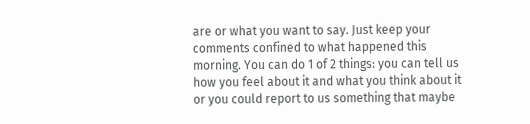are or what you want to say. Just keep your comments confined to what happened this morning. You can do 1 of 2 things: you can tell us how you feel about it and what you think about it or you could report to us something that maybe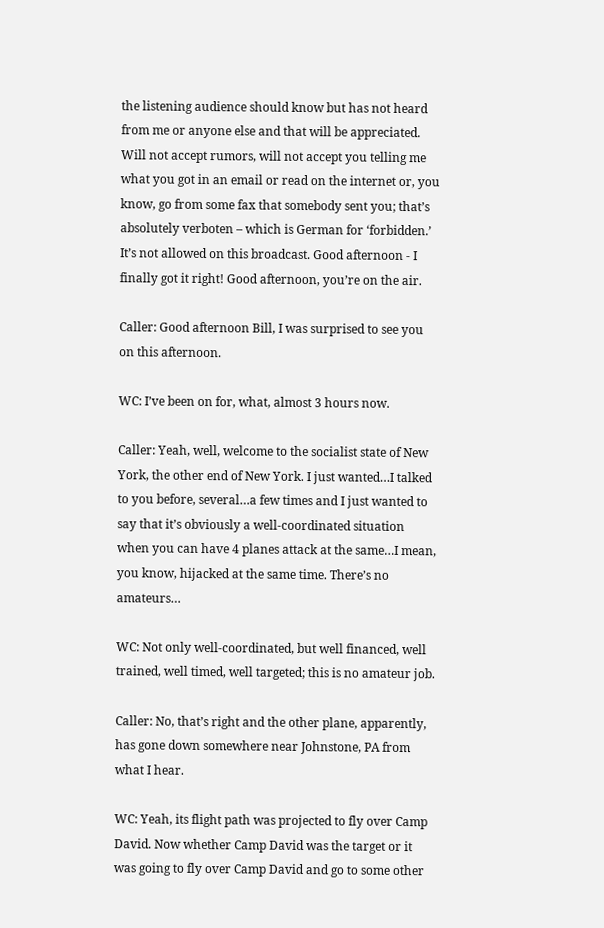the listening audience should know but has not heard from me or anyone else and that will be appreciated. Will not accept rumors, will not accept you telling me what you got in an email or read on the internet or, you know, go from some fax that somebody sent you; that’s absolutely verboten – which is German for ‘forbidden.’ It’s not allowed on this broadcast. Good afternoon - I finally got it right! Good afternoon, you’re on the air.

Caller: Good afternoon Bill, I was surprised to see you on this afternoon.

WC: I’ve been on for, what, almost 3 hours now.

Caller: Yeah, well, welcome to the socialist state of New York, the other end of New York. I just wanted…I talked to you before, several…a few times and I just wanted to say that it’s obviously a well-coordinated situation when you can have 4 planes attack at the same…I mean, you know, hijacked at the same time. There’s no amateurs…

WC: Not only well-coordinated, but well financed, well trained, well timed, well targeted; this is no amateur job.

Caller: No, that’s right and the other plane, apparently, has gone down somewhere near Johnstone, PA from what I hear.

WC: Yeah, its flight path was projected to fly over Camp David. Now whether Camp David was the target or it was going to fly over Camp David and go to some other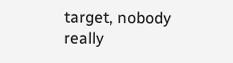target, nobody really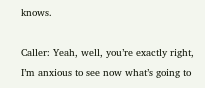knows.

Caller: Yeah, well, you’re exactly right, I’m anxious to see now what’s going to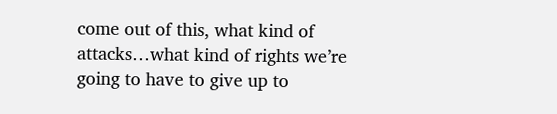come out of this, what kind of attacks…what kind of rights we’re going to have to give up to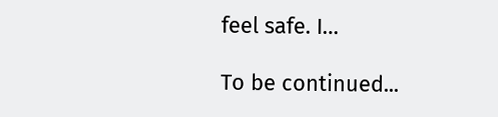feel safe. I…

To be continued...